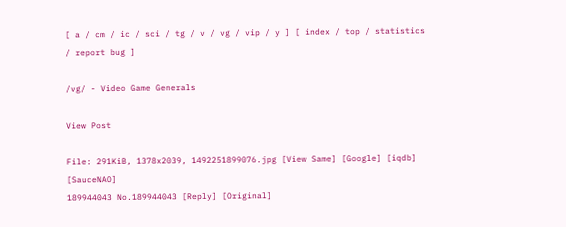[ a / cm / ic / sci / tg / v / vg / vip / y ] [ index / top / statistics / report bug ]

/vg/ - Video Game Generals

View Post

File: 291KiB, 1378x2039, 1492251899076.jpg [View Same] [Google] [iqdb] [SauceNAO]
189944043 No.189944043 [Reply] [Original]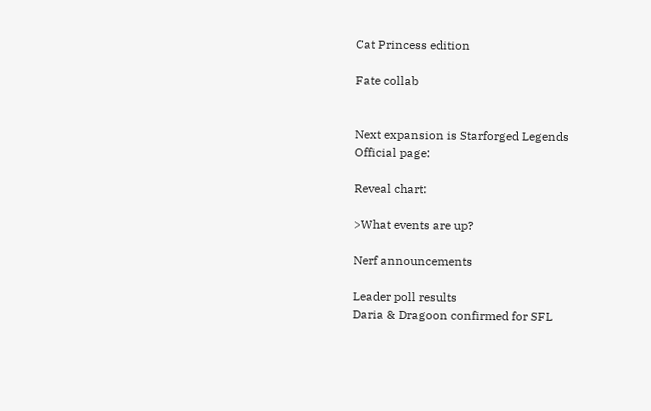Cat Princess edition

Fate collab


Next expansion is Starforged Legends
Official page:

Reveal chart:

>What events are up?

Nerf announcements

Leader poll results
Daria & Dragoon confirmed for SFL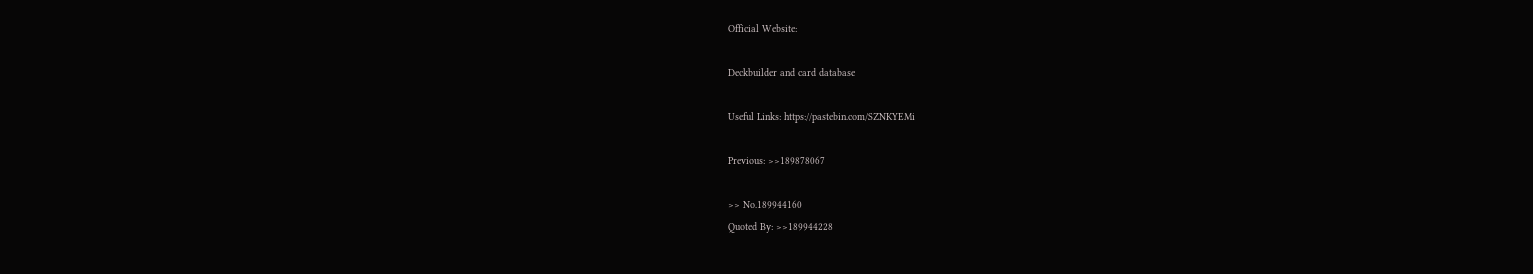Official Website:

Deckbuilder and card database

Useful Links: https://pastebin.com/SZNKYEMi

Previous: >>189878067

>> No.189944160
Quoted By: >>189944228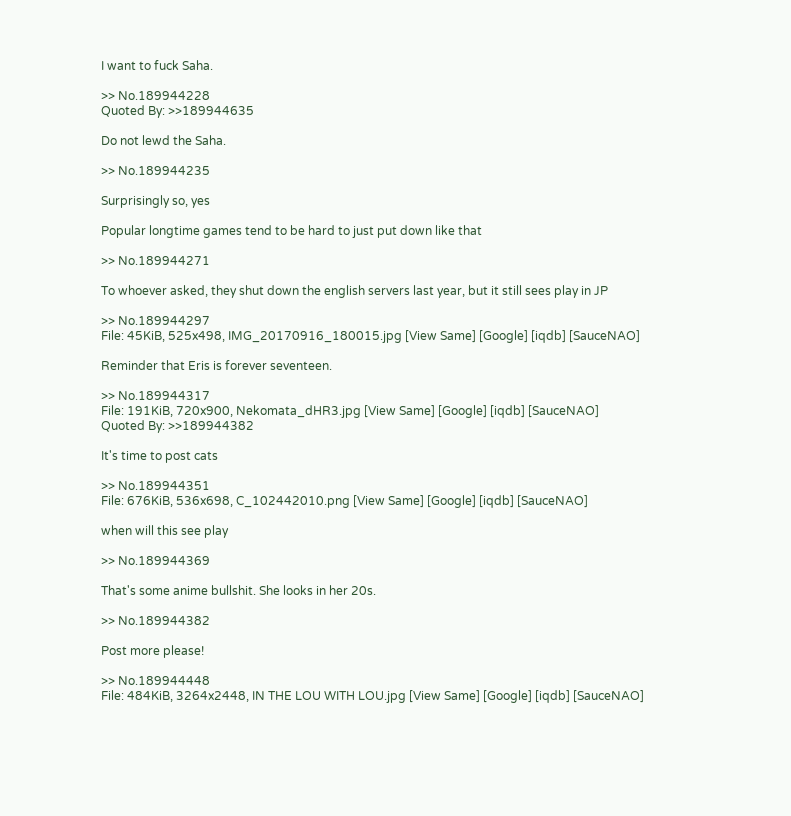I want to fuck Saha.

>> No.189944228
Quoted By: >>189944635

Do not lewd the Saha.

>> No.189944235

Surprisingly so, yes

Popular longtime games tend to be hard to just put down like that

>> No.189944271

To whoever asked, they shut down the english servers last year, but it still sees play in JP

>> No.189944297
File: 45KiB, 525x498, IMG_20170916_180015.jpg [View Same] [Google] [iqdb] [SauceNAO]

Reminder that Eris is forever seventeen.

>> No.189944317
File: 191KiB, 720x900, Nekomata_dHR3.jpg [View Same] [Google] [iqdb] [SauceNAO]
Quoted By: >>189944382

It's time to post cats

>> No.189944351
File: 676KiB, 536x698, C_102442010.png [View Same] [Google] [iqdb] [SauceNAO]

when will this see play

>> No.189944369

That's some anime bullshit. She looks in her 20s.

>> No.189944382

Post more please!

>> No.189944448
File: 484KiB, 3264x2448, IN THE LOU WITH LOU.jpg [View Same] [Google] [iqdb] [SauceNAO]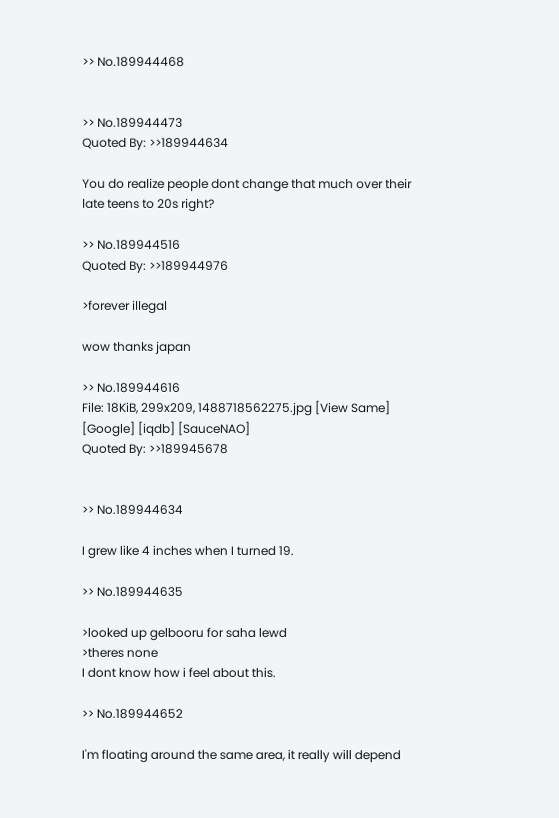>> No.189944468


>> No.189944473
Quoted By: >>189944634

You do realize people dont change that much over their late teens to 20s right?

>> No.189944516
Quoted By: >>189944976

>forever illegal

wow thanks japan

>> No.189944616
File: 18KiB, 299x209, 1488718562275.jpg [View Same] [Google] [iqdb] [SauceNAO]
Quoted By: >>189945678


>> No.189944634

I grew like 4 inches when I turned 19.

>> No.189944635

>looked up gelbooru for saha lewd
>theres none
I dont know how i feel about this.

>> No.189944652

I'm floating around the same area, it really will depend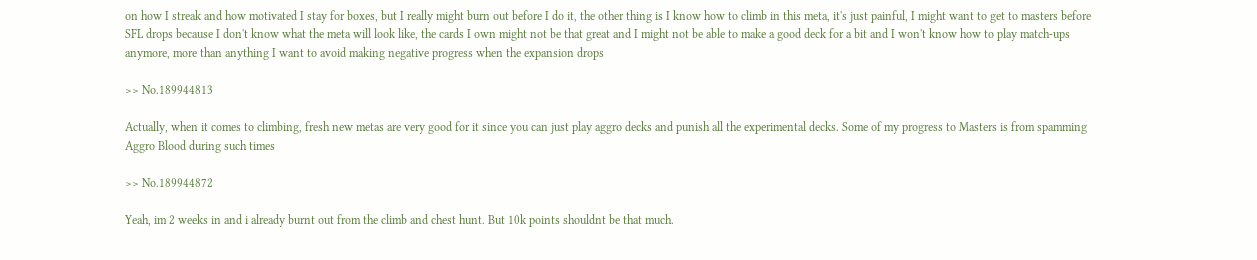on how I streak and how motivated I stay for boxes, but I really might burn out before I do it, the other thing is I know how to climb in this meta, it's just painful, I might want to get to masters before SFL drops because I don't know what the meta will look like, the cards I own might not be that great and I might not be able to make a good deck for a bit and I won't know how to play match-ups anymore, more than anything I want to avoid making negative progress when the expansion drops

>> No.189944813

Actually, when it comes to climbing, fresh new metas are very good for it since you can just play aggro decks and punish all the experimental decks. Some of my progress to Masters is from spamming Aggro Blood during such times

>> No.189944872

Yeah, im 2 weeks in and i already burnt out from the climb and chest hunt. But 10k points shouldnt be that much.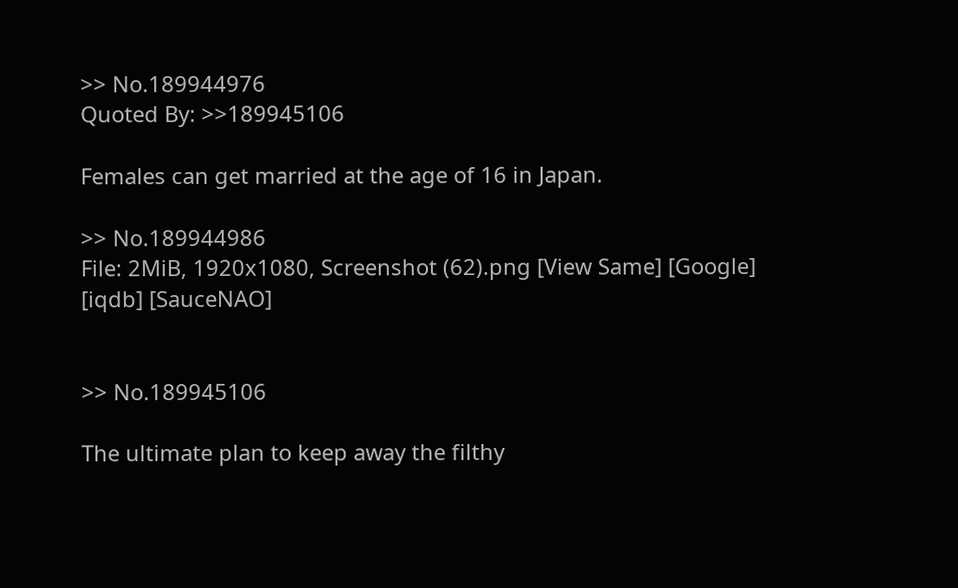>> No.189944976
Quoted By: >>189945106

Females can get married at the age of 16 in Japan.

>> No.189944986
File: 2MiB, 1920x1080, Screenshot (62).png [View Same] [Google] [iqdb] [SauceNAO]


>> No.189945106

The ultimate plan to keep away the filthy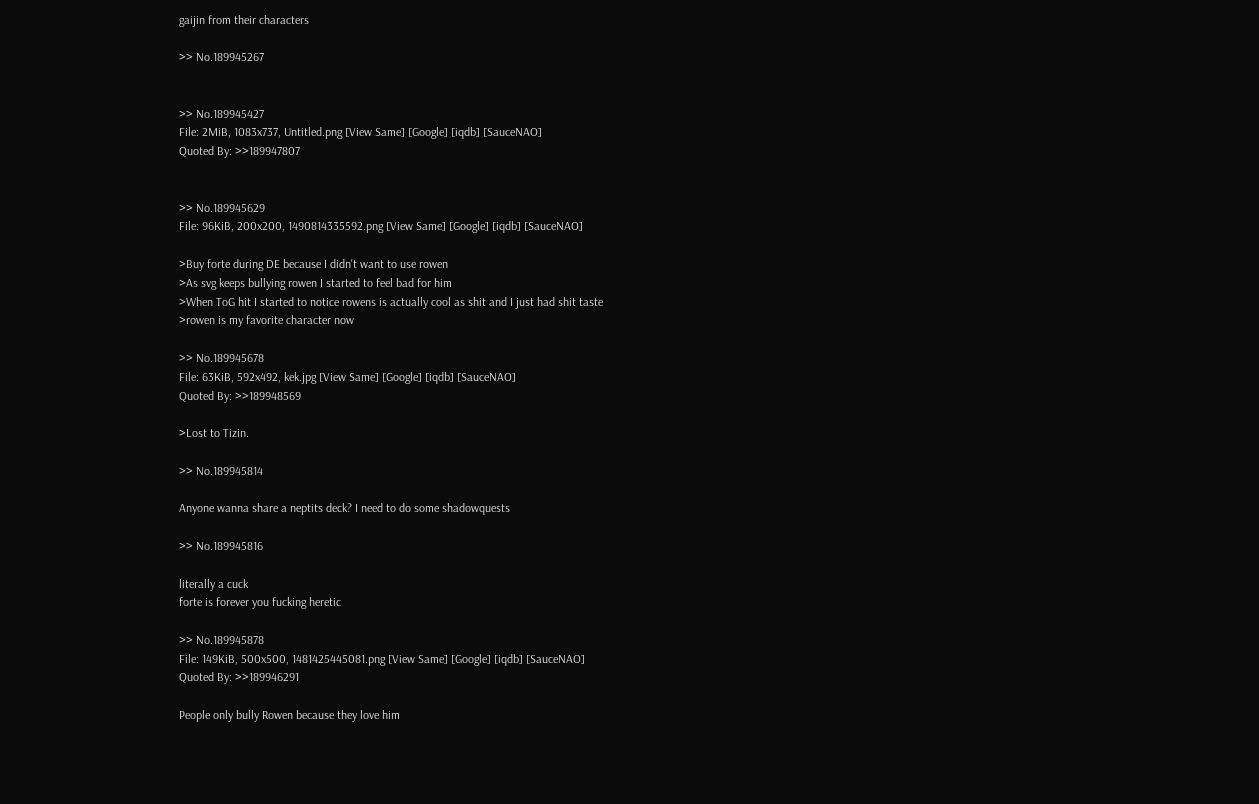gaijin from their characters

>> No.189945267


>> No.189945427
File: 2MiB, 1083x737, Untitled.png [View Same] [Google] [iqdb] [SauceNAO]
Quoted By: >>189947807


>> No.189945629
File: 96KiB, 200x200, 1490814335592.png [View Same] [Google] [iqdb] [SauceNAO]

>Buy forte during DE because I didn't want to use rowen
>As svg keeps bullying rowen I started to feel bad for him
>When ToG hit I started to notice rowens is actually cool as shit and I just had shit taste
>rowen is my favorite character now

>> No.189945678
File: 63KiB, 592x492, kek.jpg [View Same] [Google] [iqdb] [SauceNAO]
Quoted By: >>189948569

>Lost to Tizin.

>> No.189945814

Anyone wanna share a neptits deck? I need to do some shadowquests

>> No.189945816

literally a cuck
forte is forever you fucking heretic

>> No.189945878
File: 149KiB, 500x500, 1481425445081.png [View Same] [Google] [iqdb] [SauceNAO]
Quoted By: >>189946291

People only bully Rowen because they love him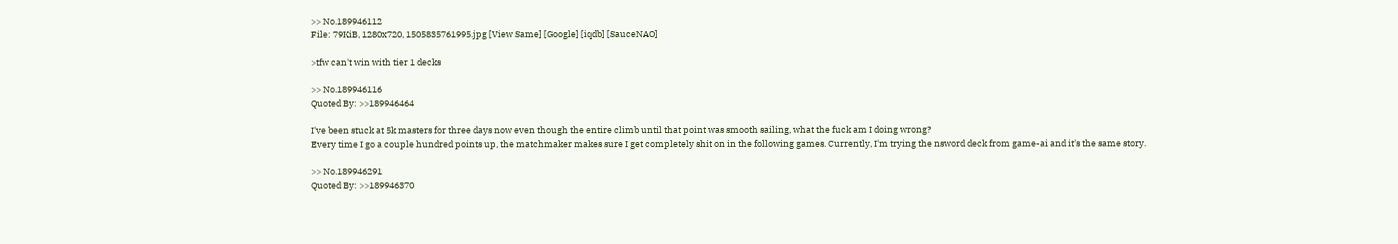>> No.189946112
File: 79KiB, 1280x720, 1505835761995.jpg [View Same] [Google] [iqdb] [SauceNAO]

>tfw can't win with tier 1 decks

>> No.189946116
Quoted By: >>189946464

I've been stuck at 5k masters for three days now even though the entire climb until that point was smooth sailing, what the fuck am I doing wrong?
Every time I go a couple hundred points up, the matchmaker makes sure I get completely shit on in the following games. Currently, I'm trying the nsword deck from game-ai and it's the same story.

>> No.189946291
Quoted By: >>189946370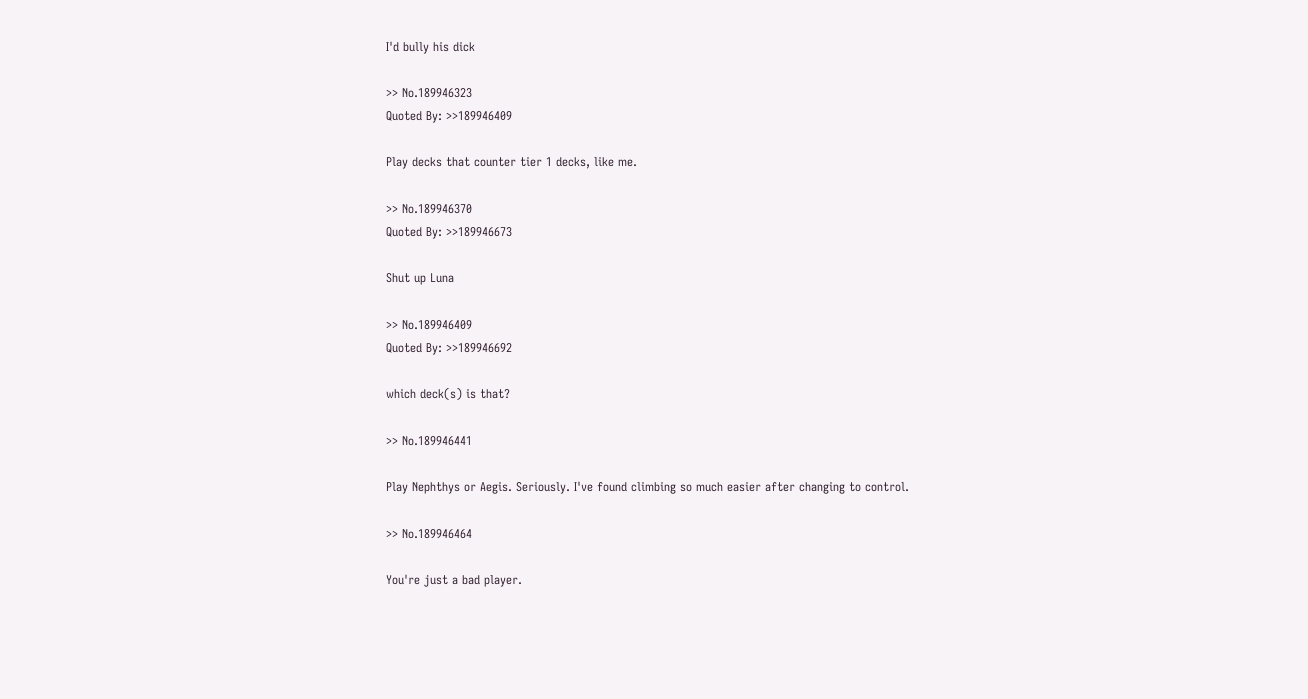I'd bully his dick

>> No.189946323
Quoted By: >>189946409

Play decks that counter tier 1 decks, like me.

>> No.189946370
Quoted By: >>189946673

Shut up Luna

>> No.189946409
Quoted By: >>189946692

which deck(s) is that?

>> No.189946441

Play Nephthys or Aegis. Seriously. I've found climbing so much easier after changing to control.

>> No.189946464

You're just a bad player.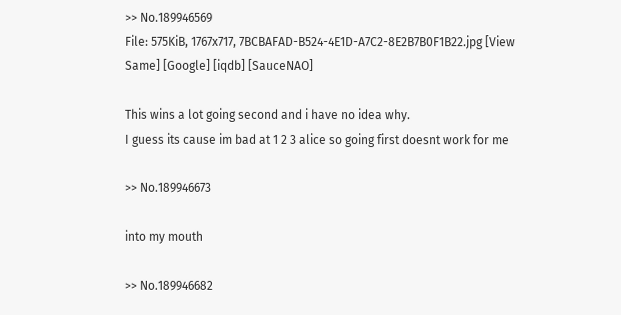>> No.189946569
File: 575KiB, 1767x717, 7BCBAFAD-B524-4E1D-A7C2-8E2B7B0F1B22.jpg [View Same] [Google] [iqdb] [SauceNAO]

This wins a lot going second and i have no idea why.
I guess its cause im bad at 1 2 3 alice so going first doesnt work for me

>> No.189946673

into my mouth

>> No.189946682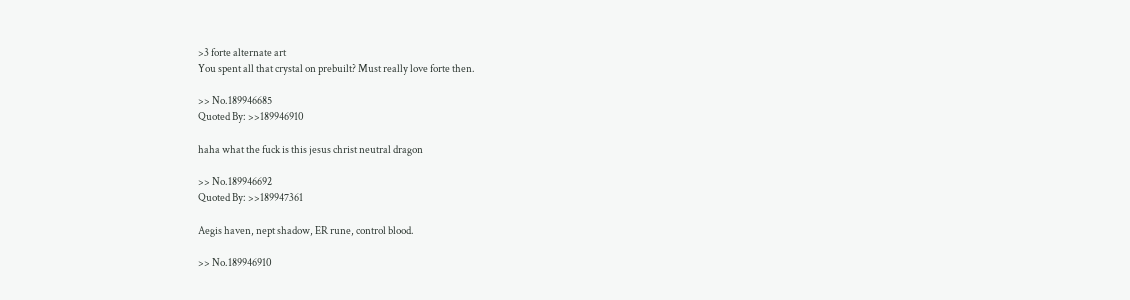>3 forte alternate art
You spent all that crystal on prebuilt? Must really love forte then.

>> No.189946685
Quoted By: >>189946910

haha what the fuck is this jesus christ neutral dragon

>> No.189946692
Quoted By: >>189947361

Aegis haven, nept shadow, ER rune, control blood.

>> No.189946910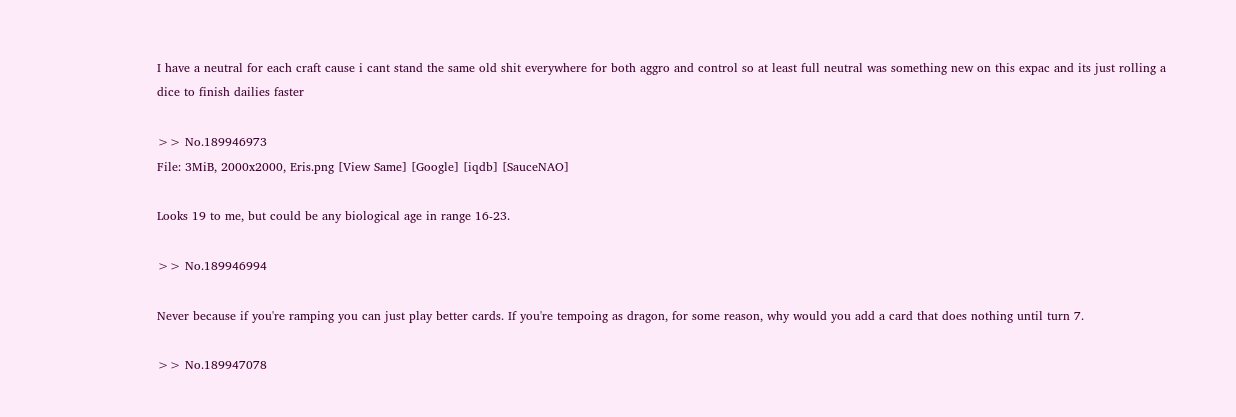I have a neutral for each craft cause i cant stand the same old shit everywhere for both aggro and control so at least full neutral was something new on this expac and its just rolling a dice to finish dailies faster

>> No.189946973
File: 3MiB, 2000x2000, Eris.png [View Same] [Google] [iqdb] [SauceNAO]

Looks 19 to me, but could be any biological age in range 16-23.

>> No.189946994

Never because if you're ramping you can just play better cards. If you're tempoing as dragon, for some reason, why would you add a card that does nothing until turn 7.

>> No.189947078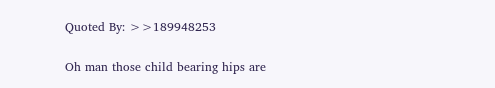Quoted By: >>189948253

Oh man those child bearing hips are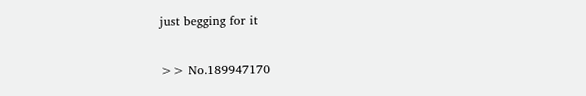just begging for it

>> No.189947170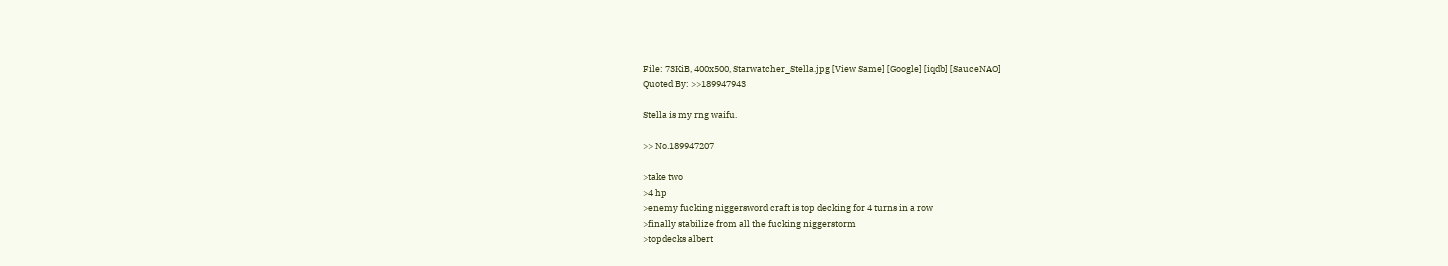File: 73KiB, 400x500, Starwatcher_Stella.jpg [View Same] [Google] [iqdb] [SauceNAO]
Quoted By: >>189947943

Stella is my rng waifu.

>> No.189947207

>take two
>4 hp
>enemy fucking niggersword craft is top decking for 4 turns in a row
>finally stabilize from all the fucking niggerstorm
>topdecks albert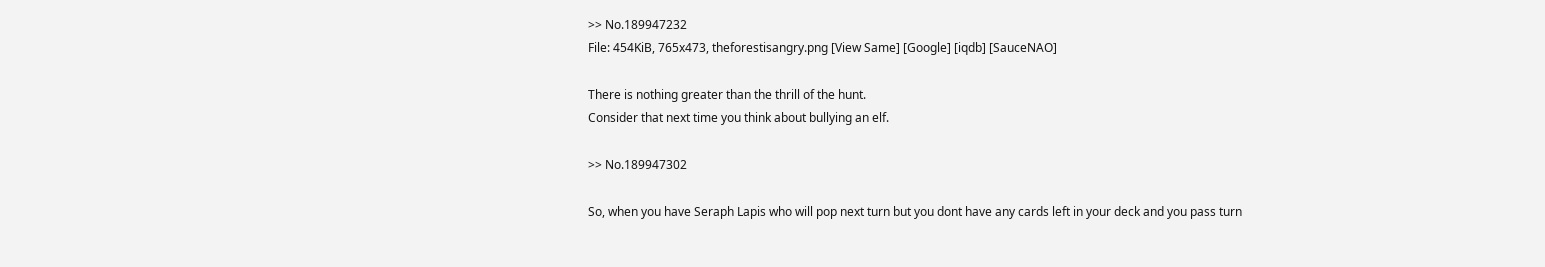>> No.189947232
File: 454KiB, 765x473, theforestisangry.png [View Same] [Google] [iqdb] [SauceNAO]

There is nothing greater than the thrill of the hunt.
Consider that next time you think about bullying an elf.

>> No.189947302

So, when you have Seraph Lapis who will pop next turn but you dont have any cards left in your deck and you pass turn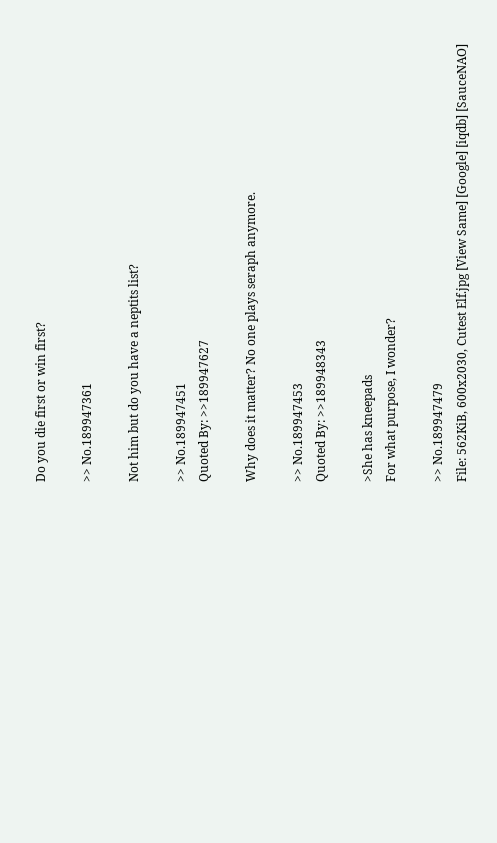Do you die first or win first?

>> No.189947361

Not him but do you have a neptits list?

>> No.189947451
Quoted By: >>189947627

Why does it matter? No one plays seraph anymore.

>> No.189947453
Quoted By: >>189948343

>She has kneepads
For what purpose, I wonder?

>> No.189947479
File: 562KiB, 600x2030, Cutest Elf.jpg [View Same] [Google] [iqdb] [SauceNAO]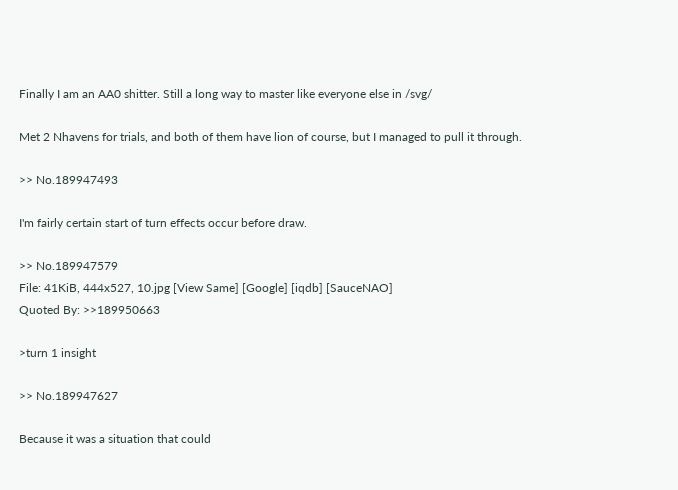Finally I am an AA0 shitter. Still a long way to master like everyone else in /svg/

Met 2 Nhavens for trials, and both of them have lion of course, but I managed to pull it through.

>> No.189947493

I'm fairly certain start of turn effects occur before draw.

>> No.189947579
File: 41KiB, 444x527, 10.jpg [View Same] [Google] [iqdb] [SauceNAO]
Quoted By: >>189950663

>turn 1 insight

>> No.189947627

Because it was a situation that could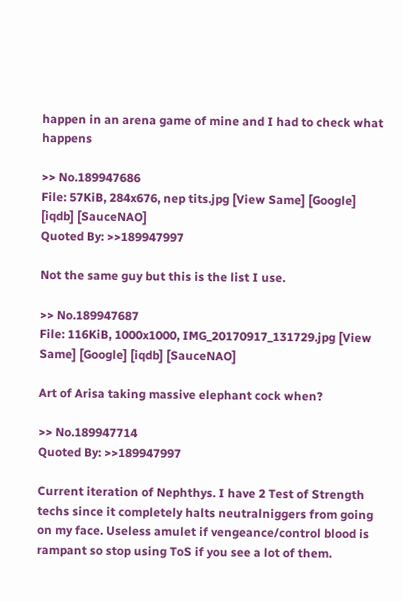happen in an arena game of mine and I had to check what happens

>> No.189947686
File: 57KiB, 284x676, nep tits.jpg [View Same] [Google] [iqdb] [SauceNAO]
Quoted By: >>189947997

Not the same guy but this is the list I use.

>> No.189947687
File: 116KiB, 1000x1000, IMG_20170917_131729.jpg [View Same] [Google] [iqdb] [SauceNAO]

Art of Arisa taking massive elephant cock when?

>> No.189947714
Quoted By: >>189947997

Current iteration of Nephthys. I have 2 Test of Strength techs since it completely halts neutralniggers from going on my face. Useless amulet if vengeance/control blood is rampant so stop using ToS if you see a lot of them.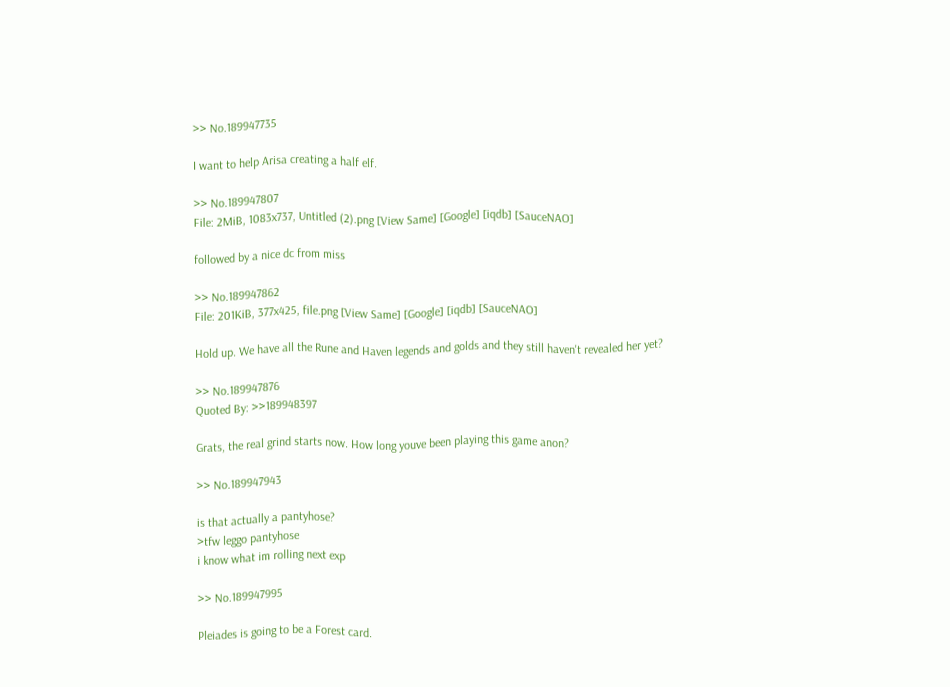>> No.189947735

I want to help Arisa creating a half elf.

>> No.189947807
File: 2MiB, 1083x737, Untitled (2).png [View Same] [Google] [iqdb] [SauceNAO]

followed by a nice dc from miss

>> No.189947862
File: 201KiB, 377x425, file.png [View Same] [Google] [iqdb] [SauceNAO]

Hold up. We have all the Rune and Haven legends and golds and they still haven't revealed her yet?

>> No.189947876
Quoted By: >>189948397

Grats, the real grind starts now. How long youve been playing this game anon?

>> No.189947943

is that actually a pantyhose?
>tfw leggo pantyhose
i know what im rolling next exp

>> No.189947995

Pleiades is going to be a Forest card.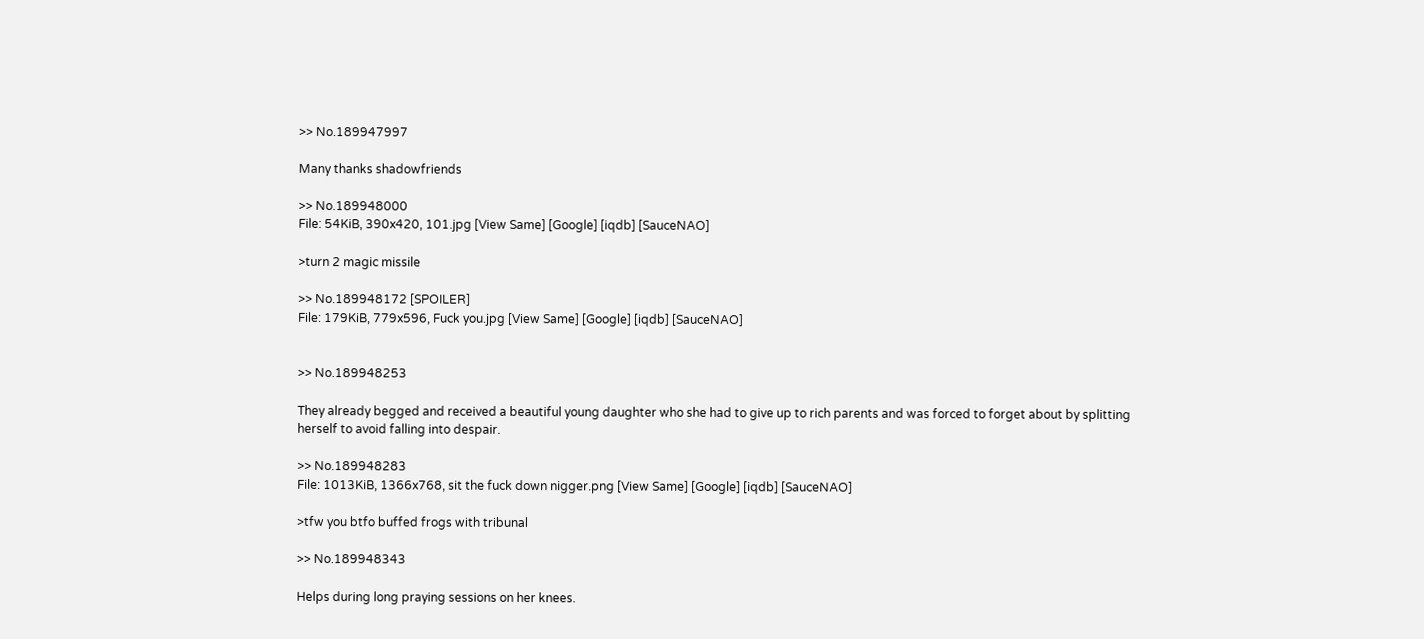>> No.189947997

Many thanks shadowfriends

>> No.189948000
File: 54KiB, 390x420, 101.jpg [View Same] [Google] [iqdb] [SauceNAO]

>turn 2 magic missile

>> No.189948172 [SPOILER]
File: 179KiB, 779x596, Fuck you.jpg [View Same] [Google] [iqdb] [SauceNAO]


>> No.189948253

They already begged and received a beautiful young daughter who she had to give up to rich parents and was forced to forget about by splitting herself to avoid falling into despair.

>> No.189948283
File: 1013KiB, 1366x768, sit the fuck down nigger.png [View Same] [Google] [iqdb] [SauceNAO]

>tfw you btfo buffed frogs with tribunal

>> No.189948343

Helps during long praying sessions on her knees.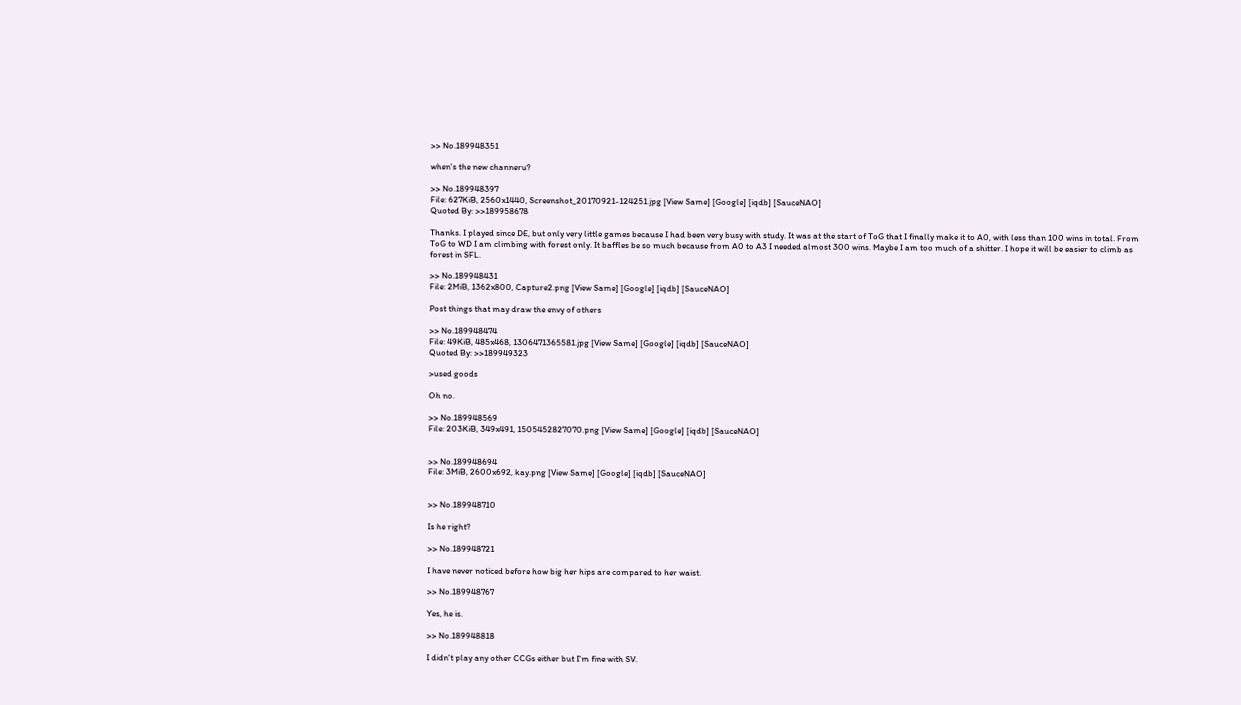>> No.189948351

when's the new channeru?

>> No.189948397
File: 627KiB, 2560x1440, Screenshot_20170921-124251.jpg [View Same] [Google] [iqdb] [SauceNAO]
Quoted By: >>189958678

Thanks. I played since DE, but only very little games because I had been very busy with study. It was at the start of ToG that I finally make it to A0, with less than 100 wins in total. From ToG to WD I am climbing with forest only. It baffles be so much because from A0 to A3 I needed almost 300 wins. Maybe I am too much of a shitter. I hope it will be easier to climb as forest in SFL.

>> No.189948431
File: 2MiB, 1362x800, Capture2.png [View Same] [Google] [iqdb] [SauceNAO]

Post things that may draw the envy of others

>> No.189948474
File: 49KiB, 485x468, 1306471365581.jpg [View Same] [Google] [iqdb] [SauceNAO]
Quoted By: >>189949323

>used goods

Oh no.

>> No.189948569
File: 203KiB, 349x491, 1505452827070.png [View Same] [Google] [iqdb] [SauceNAO]


>> No.189948694
File: 3MiB, 2600x692, kay.png [View Same] [Google] [iqdb] [SauceNAO]


>> No.189948710

Is he right?

>> No.189948721

I have never noticed before how big her hips are compared to her waist.

>> No.189948767

Yes, he is.

>> No.189948818

I didn't play any other CCGs either but I'm fine with SV.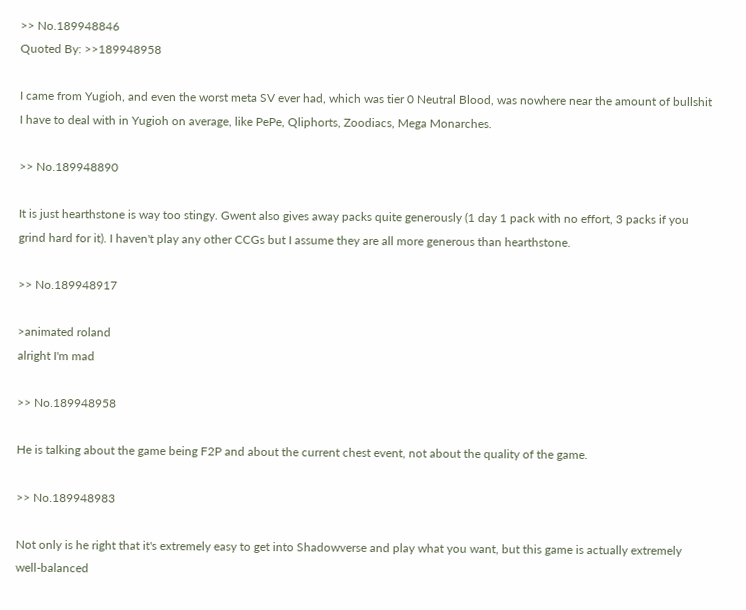>> No.189948846
Quoted By: >>189948958

I came from Yugioh, and even the worst meta SV ever had, which was tier 0 Neutral Blood, was nowhere near the amount of bullshit I have to deal with in Yugioh on average, like PePe, Qliphorts, Zoodiacs, Mega Monarches.

>> No.189948890

It is just hearthstone is way too stingy. Gwent also gives away packs quite generously (1 day 1 pack with no effort, 3 packs if you grind hard for it). I haven't play any other CCGs but I assume they are all more generous than hearthstone.

>> No.189948917

>animated roland
alright I'm mad

>> No.189948958

He is talking about the game being F2P and about the current chest event, not about the quality of the game.

>> No.189948983

Not only is he right that it's extremely easy to get into Shadowverse and play what you want, but this game is actually extremely well-balanced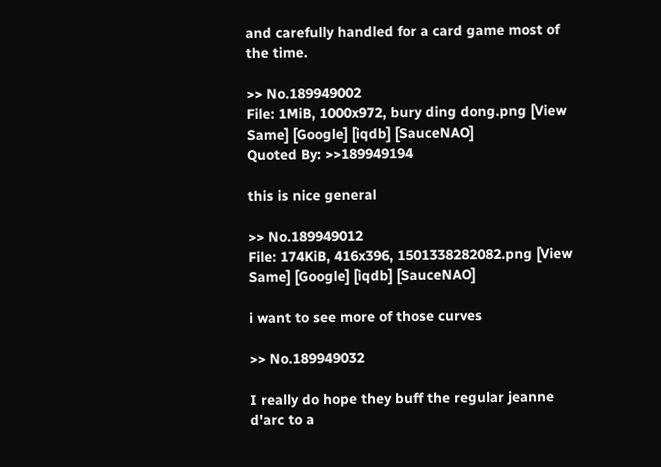and carefully handled for a card game most of the time.

>> No.189949002
File: 1MiB, 1000x972, bury ding dong.png [View Same] [Google] [iqdb] [SauceNAO]
Quoted By: >>189949194

this is nice general

>> No.189949012
File: 174KiB, 416x396, 1501338282082.png [View Same] [Google] [iqdb] [SauceNAO]

i want to see more of those curves

>> No.189949032

I really do hope they buff the regular jeanne d'arc to a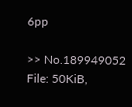6pp

>> No.189949052
File: 50KiB,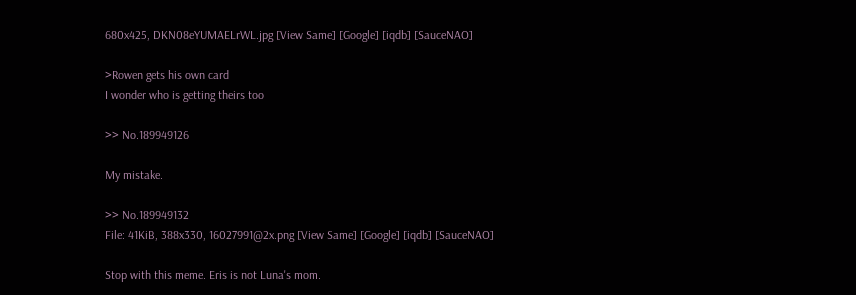680x425, DKN08eYUMAELrWL.jpg [View Same] [Google] [iqdb] [SauceNAO]

>Rowen gets his own card
I wonder who is getting theirs too

>> No.189949126

My mistake.

>> No.189949132
File: 41KiB, 388x330, 16027991@2x.png [View Same] [Google] [iqdb] [SauceNAO]

Stop with this meme. Eris is not Luna's mom.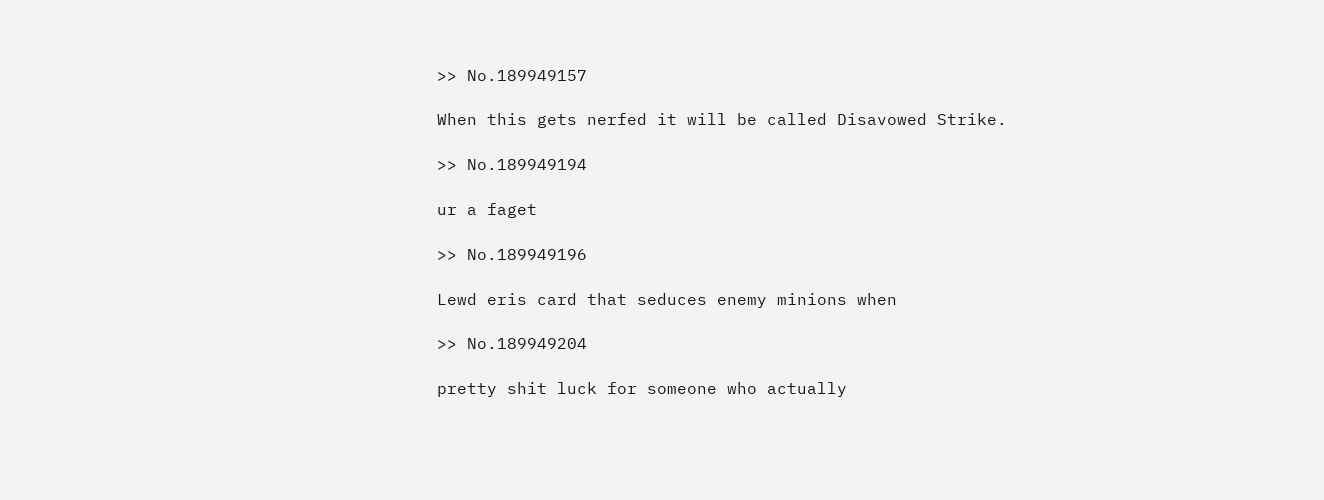>> No.189949157

When this gets nerfed it will be called Disavowed Strike.

>> No.189949194

ur a faget

>> No.189949196

Lewd eris card that seduces enemy minions when

>> No.189949204

pretty shit luck for someone who actually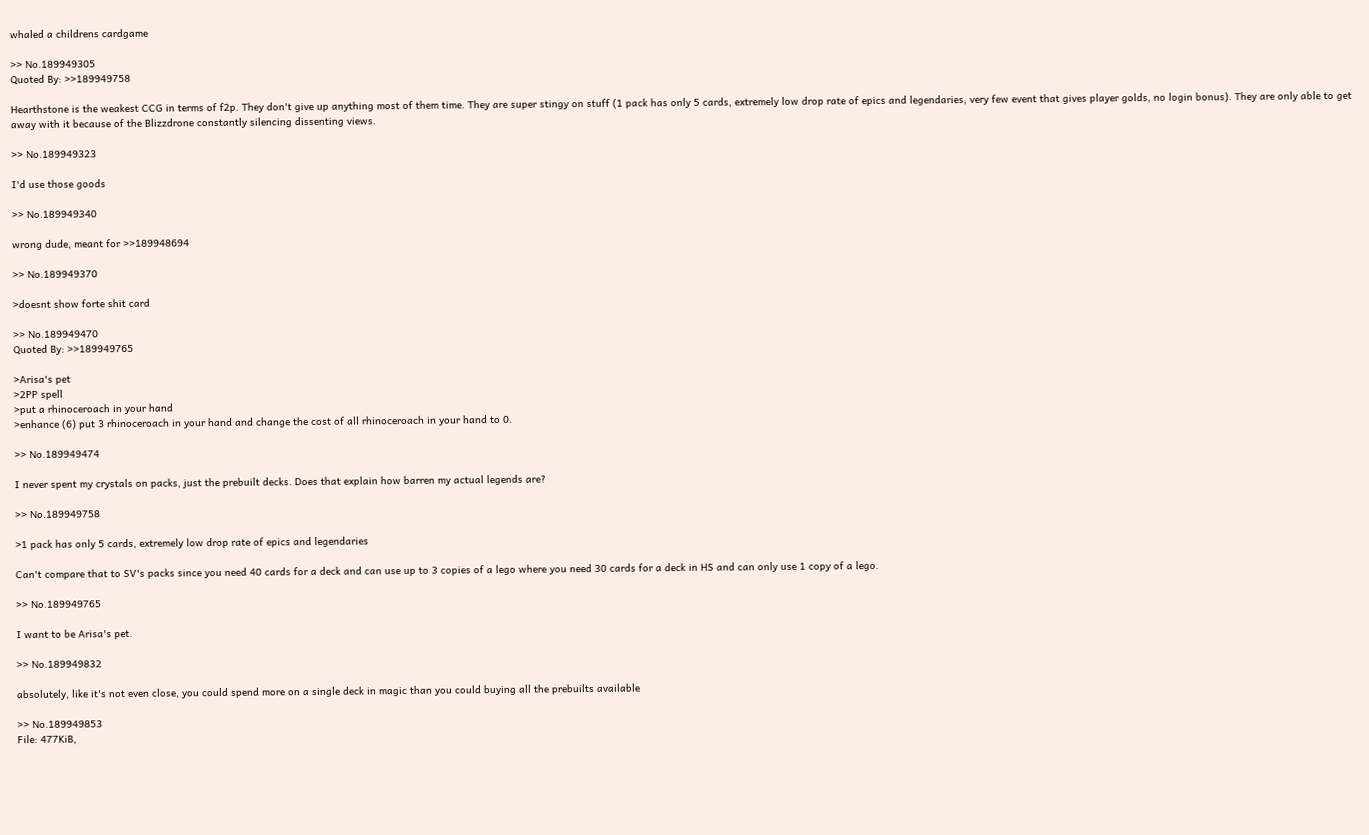whaled a childrens cardgame

>> No.189949305
Quoted By: >>189949758

Hearthstone is the weakest CCG in terms of f2p. They don't give up anything most of them time. They are super stingy on stuff (1 pack has only 5 cards, extremely low drop rate of epics and legendaries, very few event that gives player golds, no login bonus). They are only able to get away with it because of the Blizzdrone constantly silencing dissenting views.

>> No.189949323

I'd use those goods

>> No.189949340

wrong dude, meant for >>189948694

>> No.189949370

>doesnt show forte shit card

>> No.189949470
Quoted By: >>189949765

>Arisa's pet
>2PP spell
>put a rhinoceroach in your hand
>enhance (6) put 3 rhinoceroach in your hand and change the cost of all rhinoceroach in your hand to 0.

>> No.189949474

I never spent my crystals on packs, just the prebuilt decks. Does that explain how barren my actual legends are?

>> No.189949758

>1 pack has only 5 cards, extremely low drop rate of epics and legendaries

Can't compare that to SV's packs since you need 40 cards for a deck and can use up to 3 copies of a lego where you need 30 cards for a deck in HS and can only use 1 copy of a lego.

>> No.189949765

I want to be Arisa's pet.

>> No.189949832

absolutely, like it's not even close, you could spend more on a single deck in magic than you could buying all the prebuilts available

>> No.189949853
File: 477KiB,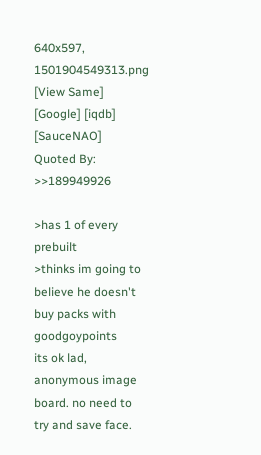640x597, 1501904549313.png [View Same] [Google] [iqdb] [SauceNAO]
Quoted By: >>189949926

>has 1 of every prebuilt
>thinks im going to believe he doesn't buy packs with goodgoypoints
its ok lad, anonymous image board. no need to try and save face.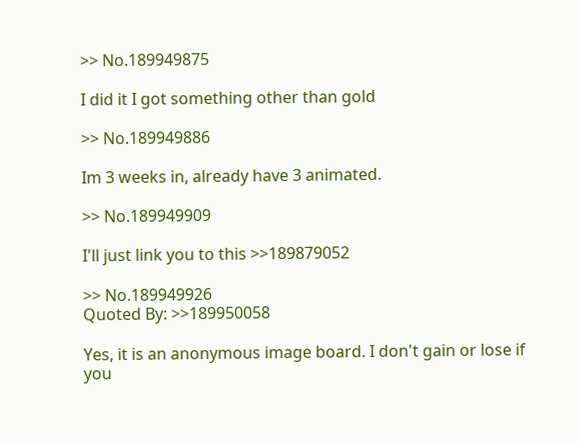>> No.189949875

I did it I got something other than gold

>> No.189949886

Im 3 weeks in, already have 3 animated.

>> No.189949909

I'll just link you to this >>189879052

>> No.189949926
Quoted By: >>189950058

Yes, it is an anonymous image board. I don't gain or lose if you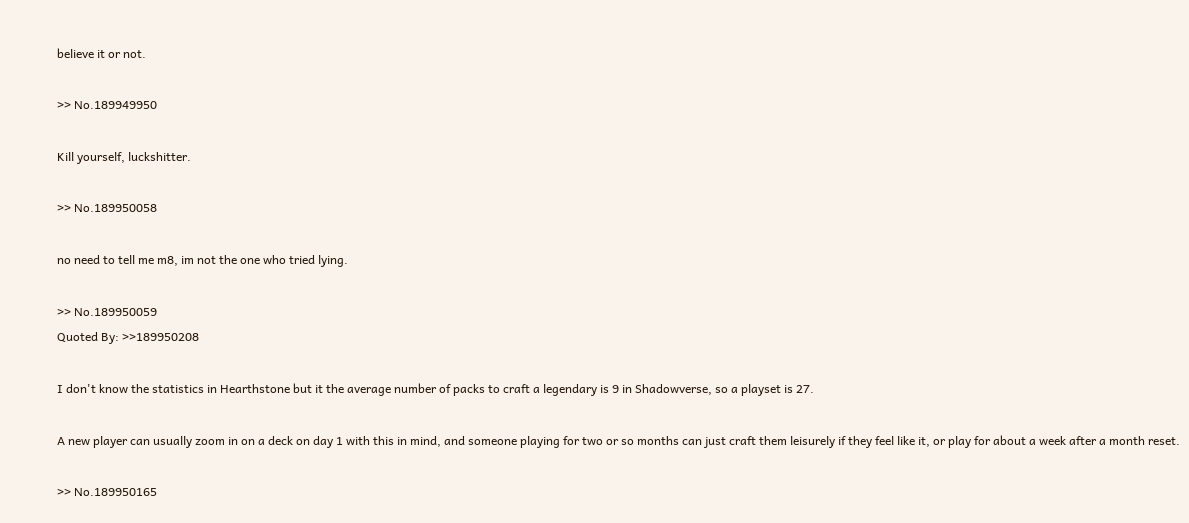believe it or not.

>> No.189949950

Kill yourself, luckshitter.

>> No.189950058

no need to tell me m8, im not the one who tried lying.

>> No.189950059
Quoted By: >>189950208

I don't know the statistics in Hearthstone but it the average number of packs to craft a legendary is 9 in Shadowverse, so a playset is 27.

A new player can usually zoom in on a deck on day 1 with this in mind, and someone playing for two or so months can just craft them leisurely if they feel like it, or play for about a week after a month reset.

>> No.189950165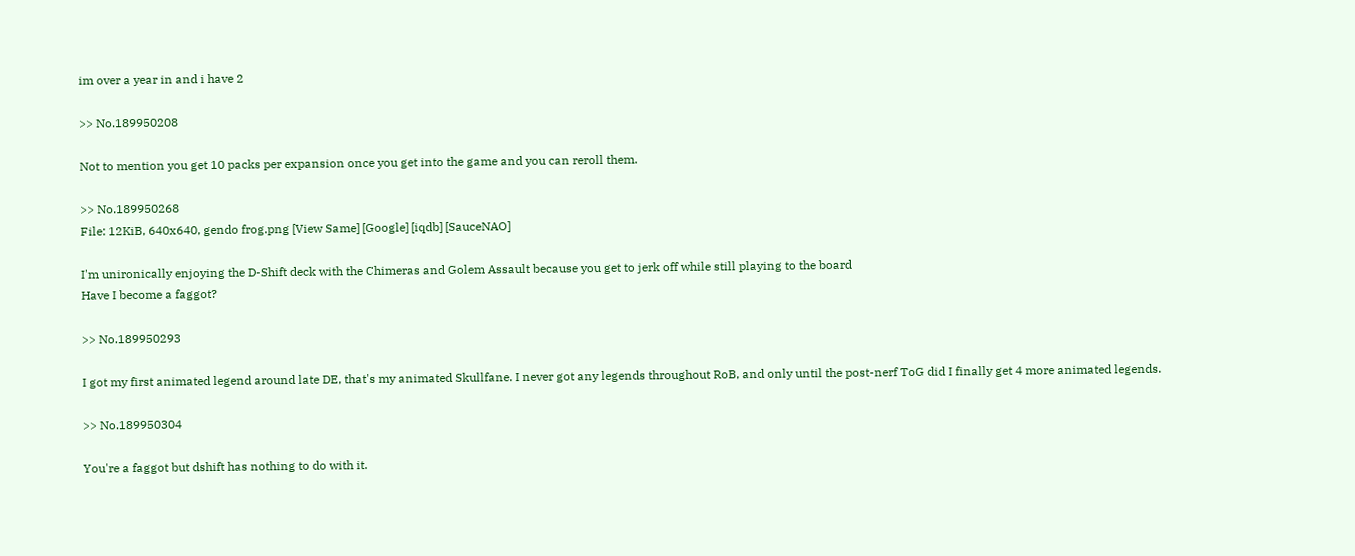im over a year in and i have 2

>> No.189950208

Not to mention you get 10 packs per expansion once you get into the game and you can reroll them.

>> No.189950268
File: 12KiB, 640x640, gendo frog.png [View Same] [Google] [iqdb] [SauceNAO]

I'm unironically enjoying the D-Shift deck with the Chimeras and Golem Assault because you get to jerk off while still playing to the board
Have I become a faggot?

>> No.189950293

I got my first animated legend around late DE, that's my animated Skullfane. I never got any legends throughout RoB, and only until the post-nerf ToG did I finally get 4 more animated legends.

>> No.189950304

You're a faggot but dshift has nothing to do with it.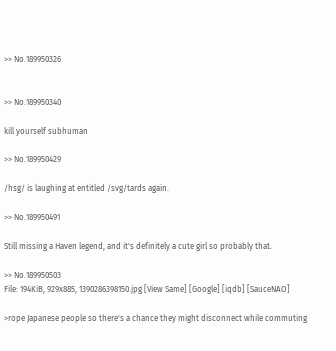>> No.189950326


>> No.189950340

kill yourself subhuman

>> No.189950429

/hsg/ is laughing at entitled /svg/tards again.

>> No.189950491

Still missing a Haven legend, and it's definitely a cute girl so probably that.

>> No.189950503
File: 194KiB, 929x885, 1390286398150.jpg [View Same] [Google] [iqdb] [SauceNAO]

>rope Japanese people so there's a chance they might disconnect while commuting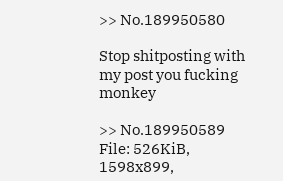>> No.189950580

Stop shitposting with my post you fucking monkey

>> No.189950589
File: 526KiB, 1598x899,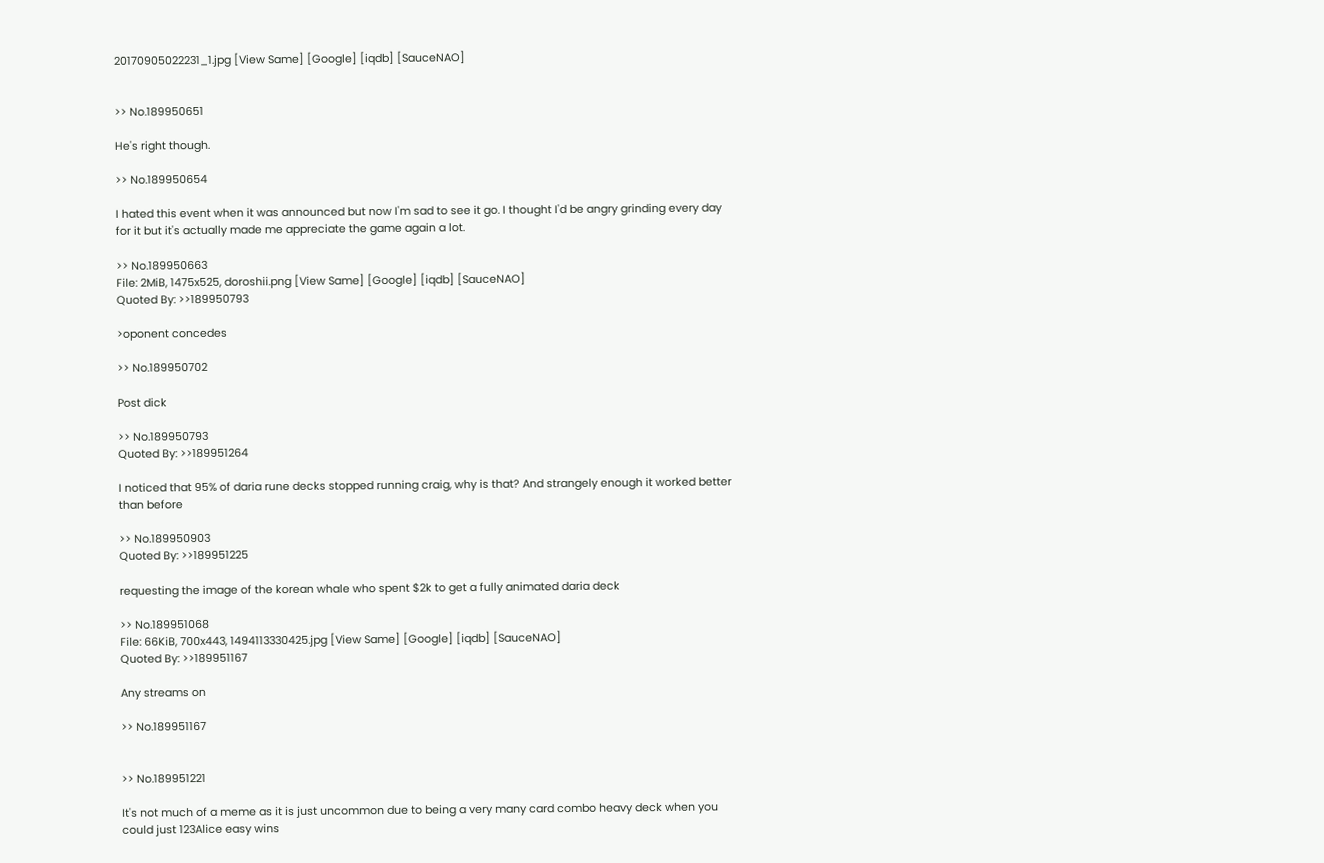20170905022231_1.jpg [View Same] [Google] [iqdb] [SauceNAO]


>> No.189950651

He's right though.

>> No.189950654

I hated this event when it was announced but now I'm sad to see it go. I thought I'd be angry grinding every day for it but it's actually made me appreciate the game again a lot.

>> No.189950663
File: 2MiB, 1475x525, doroshii.png [View Same] [Google] [iqdb] [SauceNAO]
Quoted By: >>189950793

>oponent concedes

>> No.189950702

Post dick

>> No.189950793
Quoted By: >>189951264

I noticed that 95% of daria rune decks stopped running craig, why is that? And strangely enough it worked better than before

>> No.189950903
Quoted By: >>189951225

requesting the image of the korean whale who spent $2k to get a fully animated daria deck

>> No.189951068
File: 66KiB, 700x443, 1494113330425.jpg [View Same] [Google] [iqdb] [SauceNAO]
Quoted By: >>189951167

Any streams on

>> No.189951167


>> No.189951221

It's not much of a meme as it is just uncommon due to being a very many card combo heavy deck when you could just 123Alice easy wins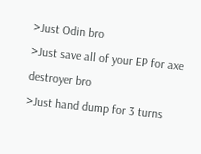>Just Odin bro
>Just save all of your EP for axe destroyer bro
>Just hand dump for 3 turns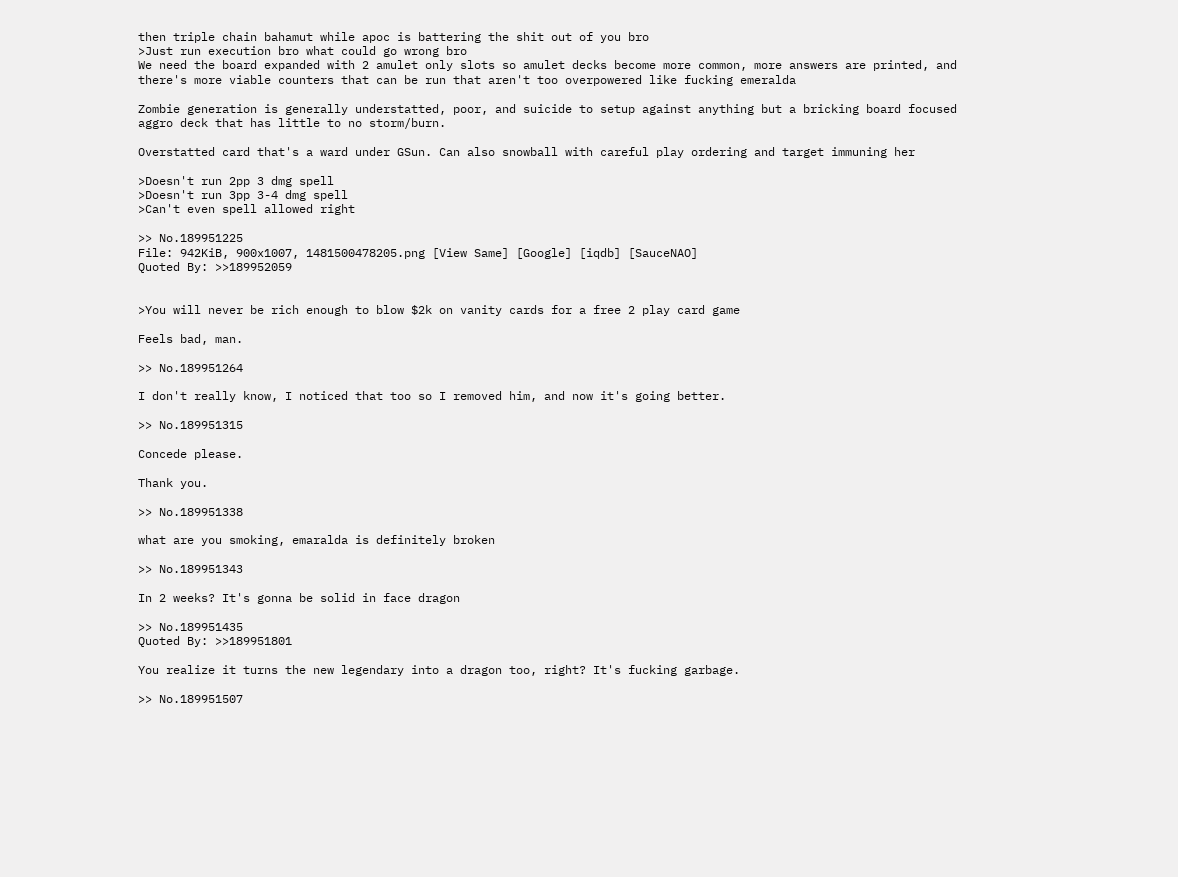then triple chain bahamut while apoc is battering the shit out of you bro
>Just run execution bro what could go wrong bro
We need the board expanded with 2 amulet only slots so amulet decks become more common, more answers are printed, and there's more viable counters that can be run that aren't too overpowered like fucking emeralda

Zombie generation is generally understatted, poor, and suicide to setup against anything but a bricking board focused aggro deck that has little to no storm/burn.

Overstatted card that's a ward under GSun. Can also snowball with careful play ordering and target immuning her

>Doesn't run 2pp 3 dmg spell
>Doesn't run 3pp 3-4 dmg spell
>Can't even spell allowed right

>> No.189951225
File: 942KiB, 900x1007, 1481500478205.png [View Same] [Google] [iqdb] [SauceNAO]
Quoted By: >>189952059


>You will never be rich enough to blow $2k on vanity cards for a free 2 play card game

Feels bad, man.

>> No.189951264

I don't really know, I noticed that too so I removed him, and now it's going better.

>> No.189951315

Concede please.

Thank you.

>> No.189951338

what are you smoking, emaralda is definitely broken

>> No.189951343

In 2 weeks? It's gonna be solid in face dragon

>> No.189951435
Quoted By: >>189951801

You realize it turns the new legendary into a dragon too, right? It's fucking garbage.

>> No.189951507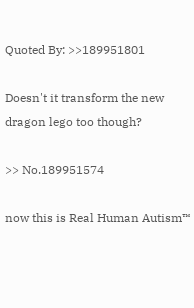Quoted By: >>189951801

Doesn't it transform the new dragon lego too though?

>> No.189951574

now this is Real Human Autism™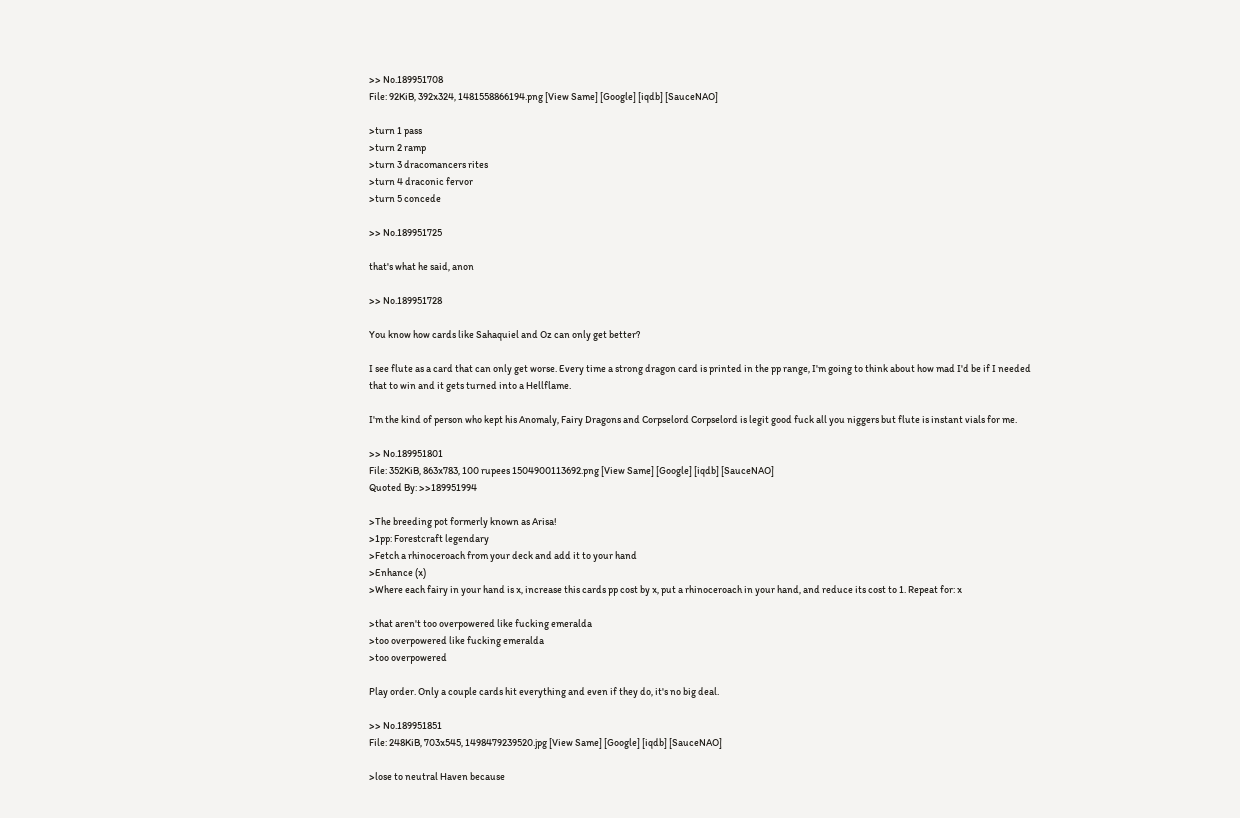>> No.189951708
File: 92KiB, 392x324, 1481558866194.png [View Same] [Google] [iqdb] [SauceNAO]

>turn 1 pass
>turn 2 ramp
>turn 3 dracomancers rites
>turn 4 draconic fervor
>turn 5 concede

>> No.189951725

that's what he said, anon

>> No.189951728

You know how cards like Sahaquiel and Oz can only get better?

I see flute as a card that can only get worse. Every time a strong dragon card is printed in the pp range, I'm going to think about how mad I'd be if I needed that to win and it gets turned into a Hellflame.

I'm the kind of person who kept his Anomaly, Fairy Dragons and Corpselord Corpselord is legit good fuck all you niggers but flute is instant vials for me.

>> No.189951801
File: 352KiB, 863x783, 100 rupees 1504900113692.png [View Same] [Google] [iqdb] [SauceNAO]
Quoted By: >>189951994

>The breeding pot formerly known as Arisa!
>1pp: Forestcraft legendary
>Fetch a rhinoceroach from your deck and add it to your hand
>Enhance (x)
>Where each fairy in your hand is x, increase this cards pp cost by x, put a rhinoceroach in your hand, and reduce its cost to 1. Repeat for: x

>that aren't too overpowered like fucking emeralda
>too overpowered like fucking emeralda
>too overpowered

Play order. Only a couple cards hit everything and even if they do, it's no big deal.

>> No.189951851
File: 248KiB, 703x545, 1498479239520.jpg [View Same] [Google] [iqdb] [SauceNAO]

>lose to neutral Haven because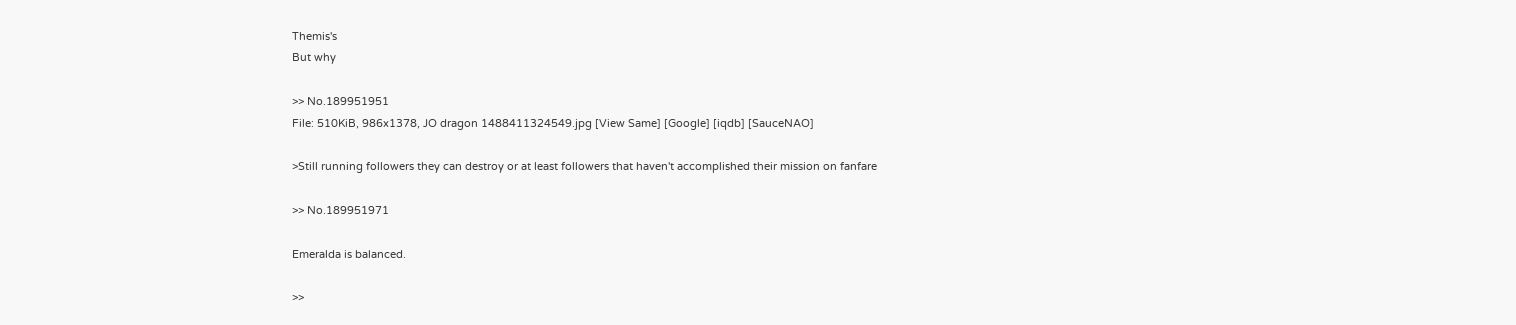Themis's
But why

>> No.189951951
File: 510KiB, 986x1378, JO dragon 1488411324549.jpg [View Same] [Google] [iqdb] [SauceNAO]

>Still running followers they can destroy or at least followers that haven't accomplished their mission on fanfare

>> No.189951971

Emeralda is balanced.

>>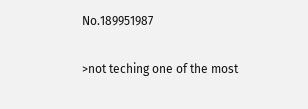No.189951987

>not teching one of the most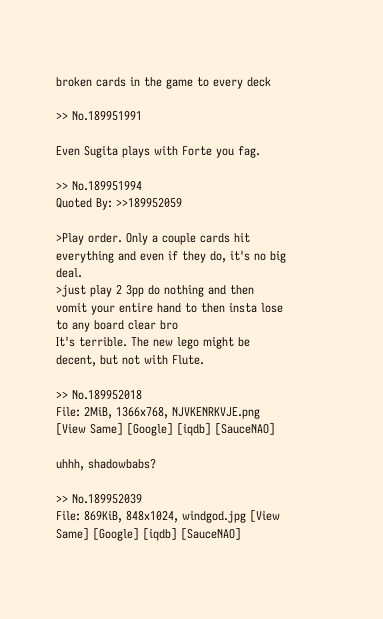broken cards in the game to every deck

>> No.189951991

Even Sugita plays with Forte you fag.

>> No.189951994
Quoted By: >>189952059

>Play order. Only a couple cards hit everything and even if they do, it's no big deal.
>just play 2 3pp do nothing and then vomit your entire hand to then insta lose to any board clear bro
It's terrible. The new lego might be decent, but not with Flute.

>> No.189952018
File: 2MiB, 1366x768, NJVKENRKVJE.png [View Same] [Google] [iqdb] [SauceNAO]

uhhh, shadowbabs?

>> No.189952039
File: 869KiB, 848x1024, windgod.jpg [View Same] [Google] [iqdb] [SauceNAO]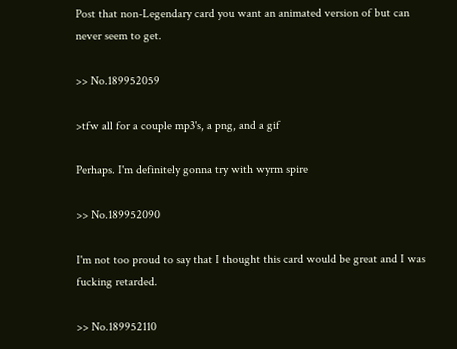Post that non-Legendary card you want an animated version of but can never seem to get.

>> No.189952059

>tfw all for a couple mp3's, a png, and a gif

Perhaps. I'm definitely gonna try with wyrm spire

>> No.189952090

I'm not too proud to say that I thought this card would be great and I was fucking retarded.

>> No.189952110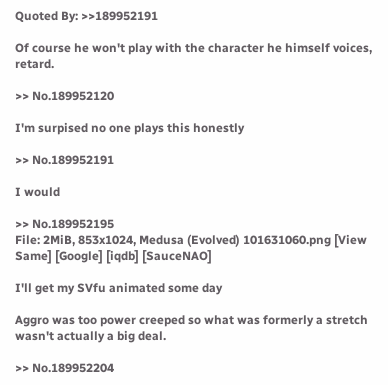Quoted By: >>189952191

Of course he won't play with the character he himself voices, retard.

>> No.189952120

I'm surpised no one plays this honestly

>> No.189952191

I would

>> No.189952195
File: 2MiB, 853x1024, Medusa (Evolved) 101631060.png [View Same] [Google] [iqdb] [SauceNAO]

I'll get my SVfu animated some day

Aggro was too power creeped so what was formerly a stretch wasn't actually a big deal.

>> No.189952204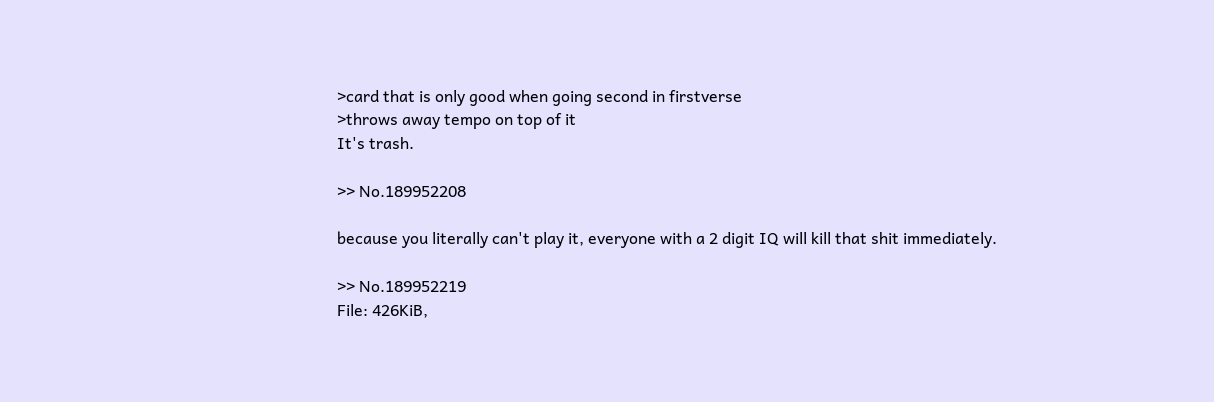>card that is only good when going second in firstverse
>throws away tempo on top of it
It's trash.

>> No.189952208

because you literally can't play it, everyone with a 2 digit IQ will kill that shit immediately.

>> No.189952219
File: 426KiB,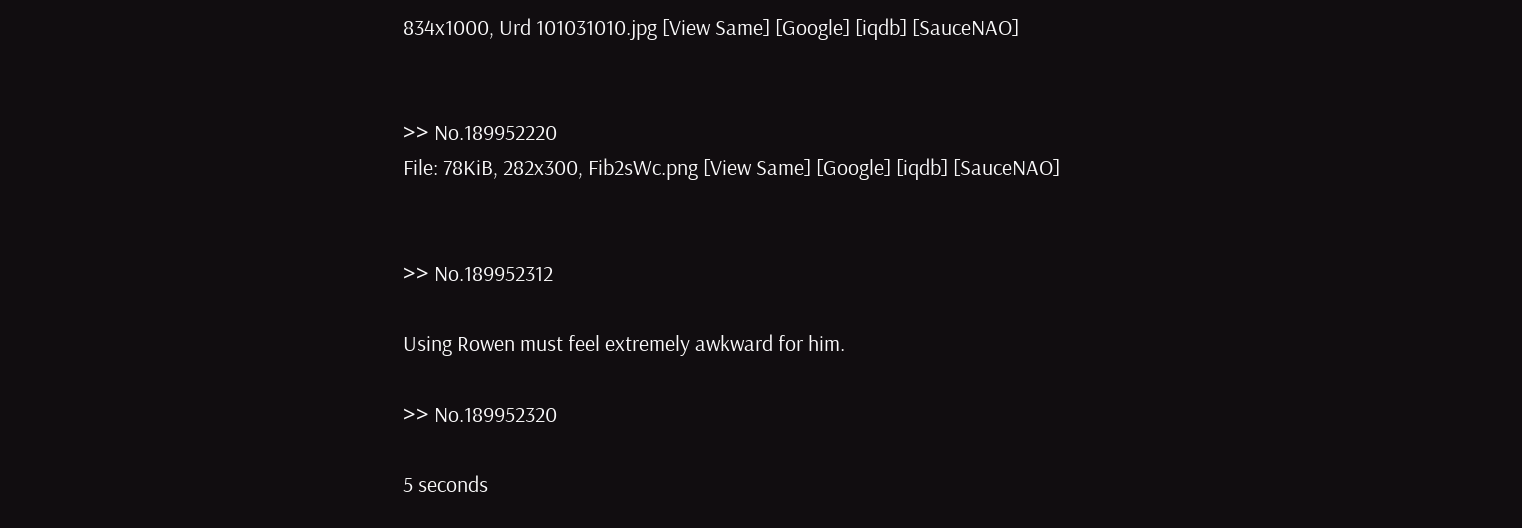834x1000, Urd 101031010.jpg [View Same] [Google] [iqdb] [SauceNAO]


>> No.189952220
File: 78KiB, 282x300, Fib2sWc.png [View Same] [Google] [iqdb] [SauceNAO]


>> No.189952312

Using Rowen must feel extremely awkward for him.

>> No.189952320

5 seconds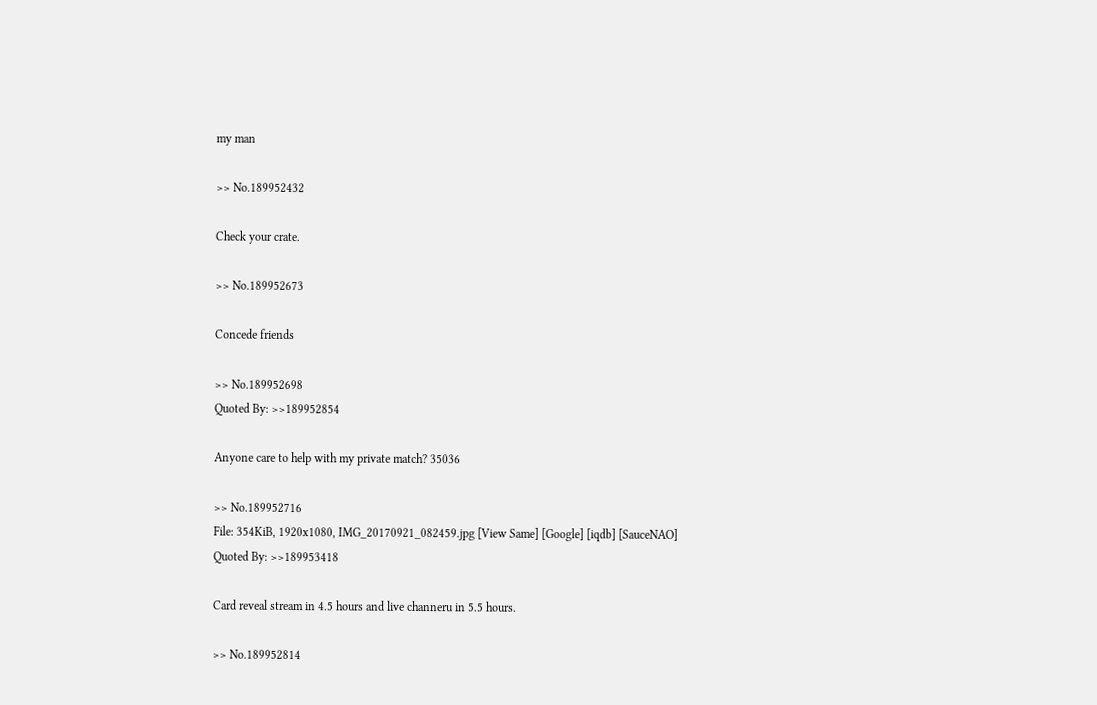my man

>> No.189952432

Check your crate.

>> No.189952673

Concede friends

>> No.189952698
Quoted By: >>189952854

Anyone care to help with my private match? 35036

>> No.189952716
File: 354KiB, 1920x1080, IMG_20170921_082459.jpg [View Same] [Google] [iqdb] [SauceNAO]
Quoted By: >>189953418

Card reveal stream in 4.5 hours and live channeru in 5.5 hours.

>> No.189952814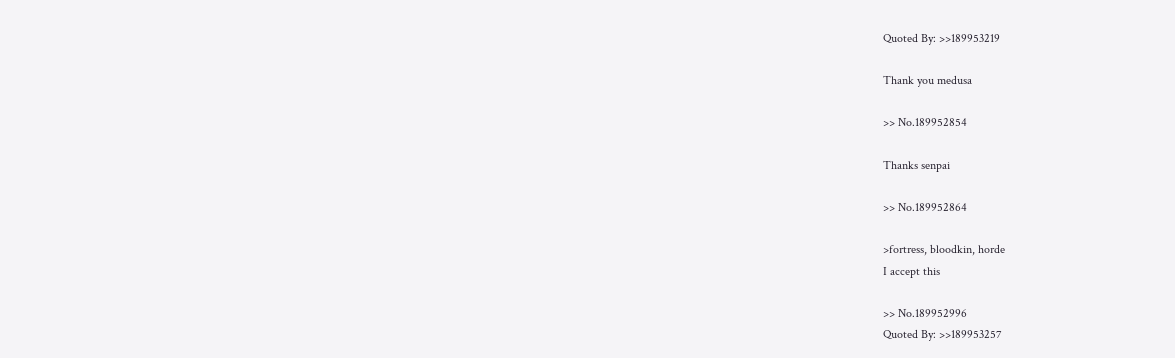Quoted By: >>189953219

Thank you medusa

>> No.189952854

Thanks senpai

>> No.189952864

>fortress, bloodkin, horde
I accept this

>> No.189952996
Quoted By: >>189953257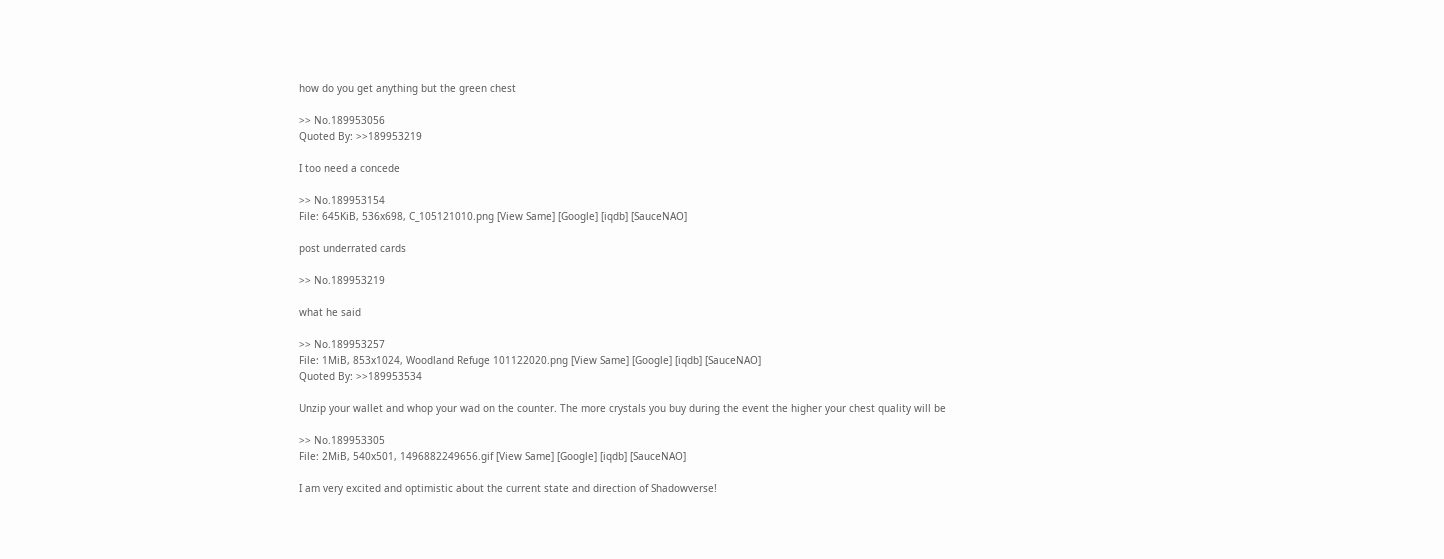how do you get anything but the green chest

>> No.189953056
Quoted By: >>189953219

I too need a concede

>> No.189953154
File: 645KiB, 536x698, C_105121010.png [View Same] [Google] [iqdb] [SauceNAO]

post underrated cards

>> No.189953219

what he said

>> No.189953257
File: 1MiB, 853x1024, Woodland Refuge 101122020.png [View Same] [Google] [iqdb] [SauceNAO]
Quoted By: >>189953534

Unzip your wallet and whop your wad on the counter. The more crystals you buy during the event the higher your chest quality will be

>> No.189953305
File: 2MiB, 540x501, 1496882249656.gif [View Same] [Google] [iqdb] [SauceNAO]

I am very excited and optimistic about the current state and direction of Shadowverse!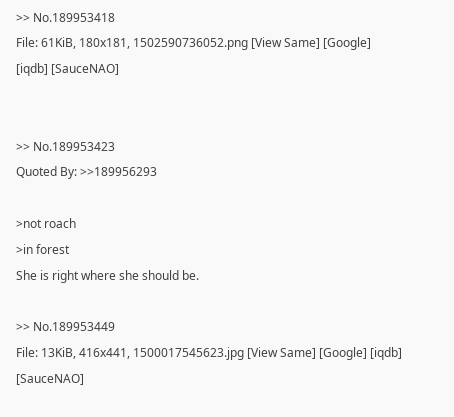>> No.189953418
File: 61KiB, 180x181, 1502590736052.png [View Same] [Google] [iqdb] [SauceNAO]


>> No.189953423
Quoted By: >>189956293

>not roach
>in forest
She is right where she should be.

>> No.189953449
File: 13KiB, 416x441, 1500017545623.jpg [View Same] [Google] [iqdb] [SauceNAO]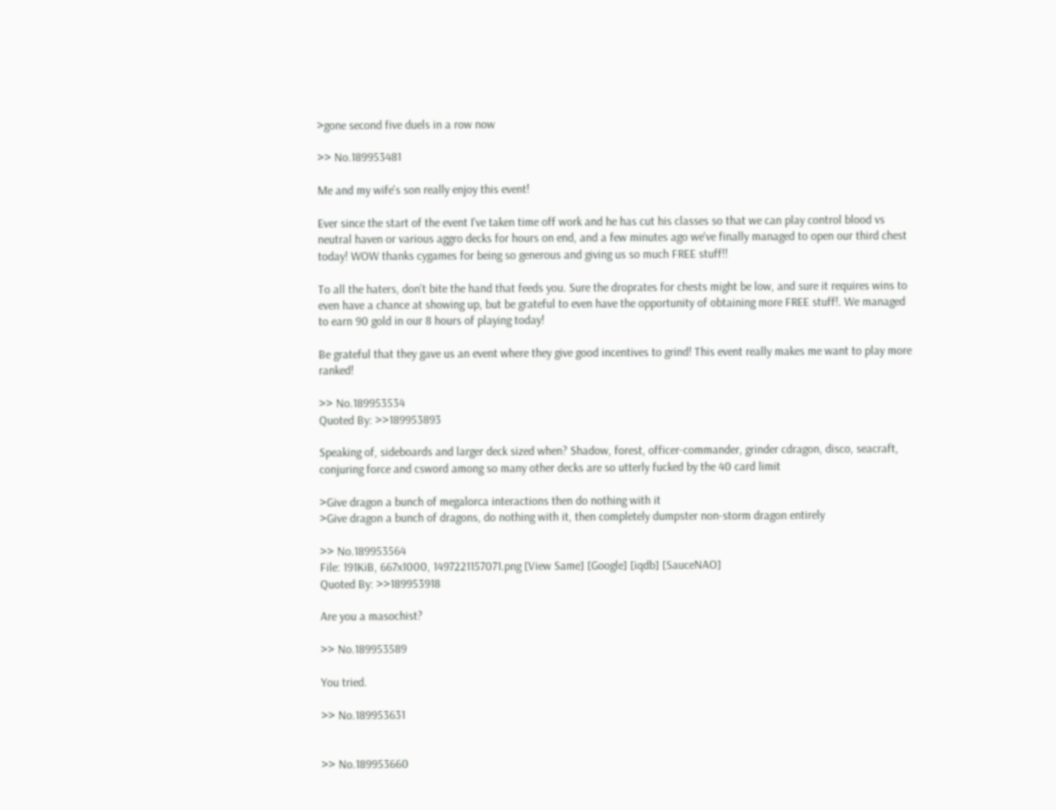>gone second five duels in a row now

>> No.189953481

Me and my wife's son really enjoy this event!

Ever since the start of the event I've taken time off work and he has cut his classes so that we can play control blood vs neutral haven or various aggro decks for hours on end, and a few minutes ago we've finally managed to open our third chest today! WOW thanks cygames for being so generous and giving us so much FREE stuff!!

To all the haters, don't bite the hand that feeds you. Sure the droprates for chests might be low, and sure it requires wins to even have a chance at showing up, but be grateful to even have the opportunity of obtaining more FREE stuff!. We managed to earn 90 gold in our 8 hours of playing today!

Be grateful that they gave us an event where they give good incentives to grind! This event really makes me want to play more ranked!

>> No.189953534
Quoted By: >>189953893

Speaking of, sideboards and larger deck sized when? Shadow, forest, officer-commander, grinder cdragon, disco, seacraft, conjuring force and csword among so many other decks are so utterly fucked by the 40 card limit

>Give dragon a bunch of megalorca interactions then do nothing with it
>Give dragon a bunch of dragons, do nothing with it, then completely dumpster non-storm dragon entirely

>> No.189953564
File: 191KiB, 667x1000, 1497221157071.png [View Same] [Google] [iqdb] [SauceNAO]
Quoted By: >>189953918

Are you a masochist?

>> No.189953589

You tried.

>> No.189953631


>> No.189953660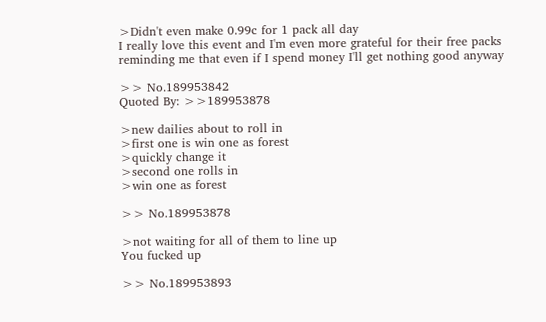>Didn't even make 0.99c for 1 pack all day
I really love this event and I'm even more grateful for their free packs reminding me that even if I spend money I'll get nothing good anyway

>> No.189953842
Quoted By: >>189953878

>new dailies about to roll in
>first one is win one as forest
>quickly change it
>second one rolls in
>win one as forest

>> No.189953878

>not waiting for all of them to line up
You fucked up

>> No.189953893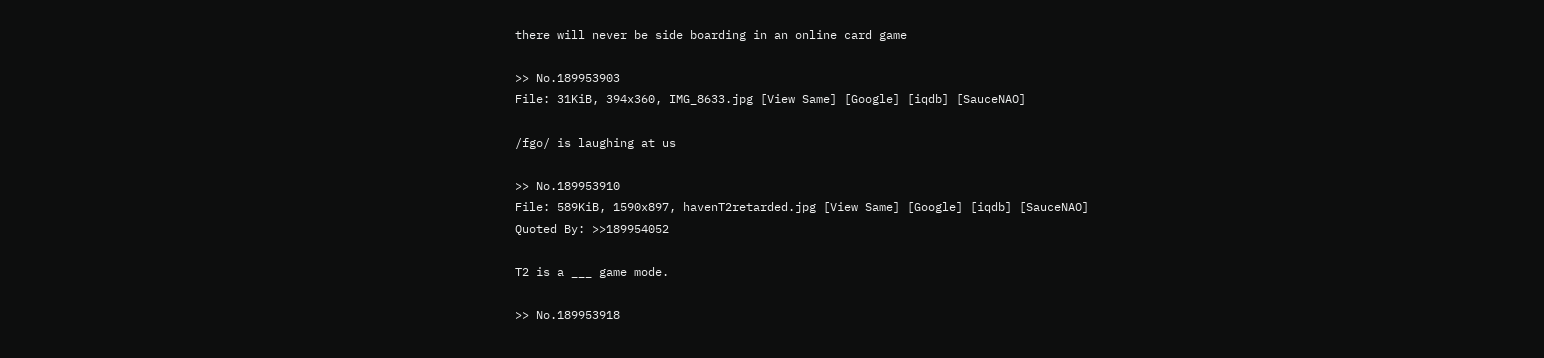there will never be side boarding in an online card game

>> No.189953903
File: 31KiB, 394x360, IMG_8633.jpg [View Same] [Google] [iqdb] [SauceNAO]

/fgo/ is laughing at us

>> No.189953910
File: 589KiB, 1590x897, havenT2retarded.jpg [View Same] [Google] [iqdb] [SauceNAO]
Quoted By: >>189954052

T2 is a ___ game mode.

>> No.189953918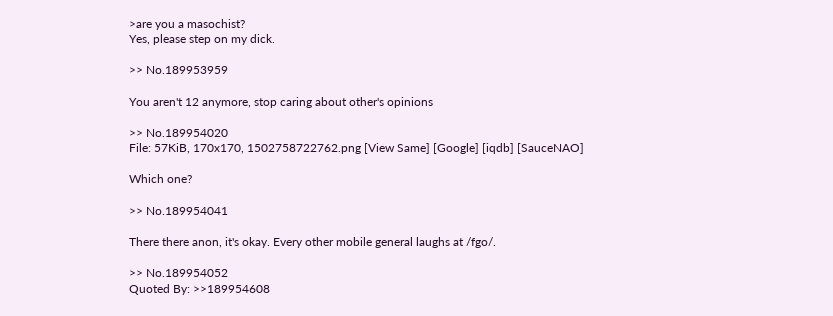>are you a masochist?
Yes, please step on my dick.

>> No.189953959

You aren't 12 anymore, stop caring about other's opinions

>> No.189954020
File: 57KiB, 170x170, 1502758722762.png [View Same] [Google] [iqdb] [SauceNAO]

Which one?

>> No.189954041

There there anon, it's okay. Every other mobile general laughs at /fgo/.

>> No.189954052
Quoted By: >>189954608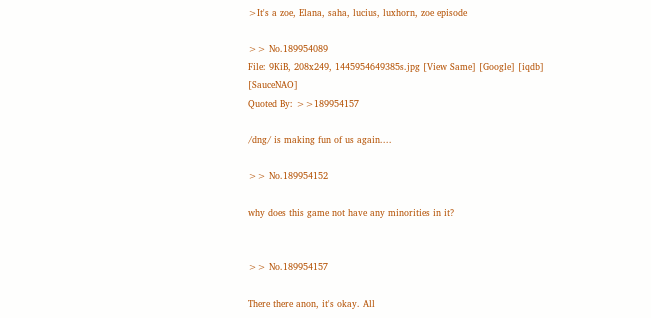>It's a zoe, Elana, saha, lucius, luxhorn, zoe episode

>> No.189954089
File: 9KiB, 208x249, 1445954649385s.jpg [View Same] [Google] [iqdb] [SauceNAO]
Quoted By: >>189954157

/dng/ is making fun of us again....

>> No.189954152

why does this game not have any minorities in it?


>> No.189954157

There there anon, it's okay. All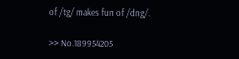of /tg/ makes fun of /dng/.

>> No.189954205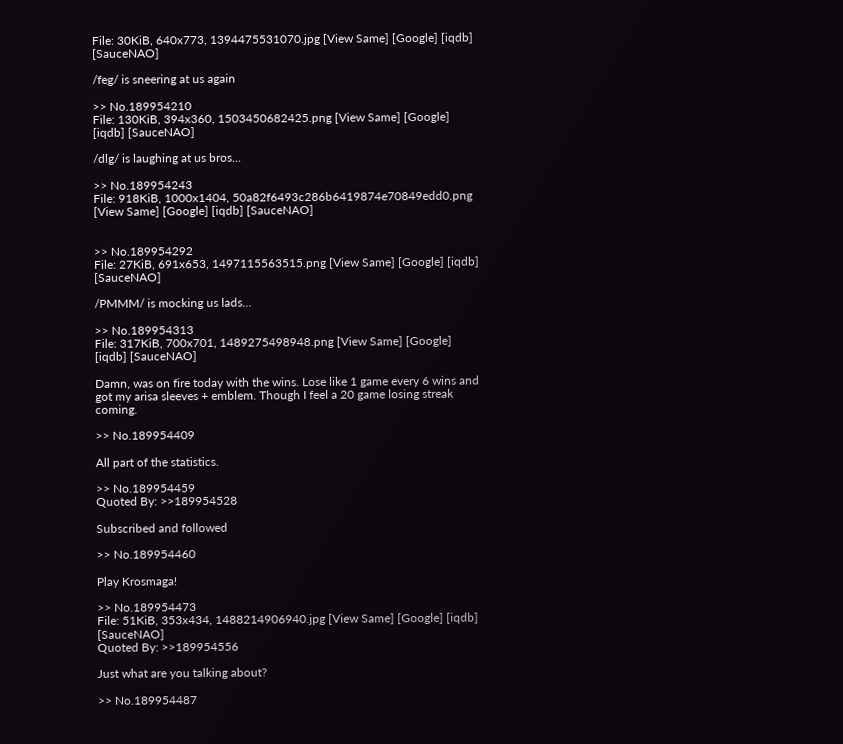File: 30KiB, 640x773, 1394475531070.jpg [View Same] [Google] [iqdb] [SauceNAO]

/feg/ is sneering at us again

>> No.189954210
File: 130KiB, 394x360, 1503450682425.png [View Same] [Google] [iqdb] [SauceNAO]

/dlg/ is laughing at us bros...

>> No.189954243
File: 918KiB, 1000x1404, 50a82f6493c286b6419874e70849edd0.png [View Same] [Google] [iqdb] [SauceNAO]


>> No.189954292
File: 27KiB, 691x653, 1497115563515.png [View Same] [Google] [iqdb] [SauceNAO]

/PMMM/ is mocking us lads...

>> No.189954313
File: 317KiB, 700x701, 1489275498948.png [View Same] [Google] [iqdb] [SauceNAO]

Damn, was on fire today with the wins. Lose like 1 game every 6 wins and got my arisa sleeves + emblem. Though I feel a 20 game losing streak coming.

>> No.189954409

All part of the statistics.

>> No.189954459
Quoted By: >>189954528

Subscribed and followed

>> No.189954460

Play Krosmaga!

>> No.189954473
File: 51KiB, 353x434, 1488214906940.jpg [View Same] [Google] [iqdb] [SauceNAO]
Quoted By: >>189954556

Just what are you talking about?

>> No.189954487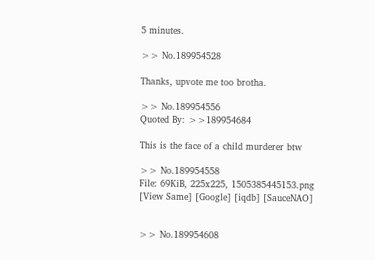5 minutes.

>> No.189954528

Thanks, upvote me too brotha.

>> No.189954556
Quoted By: >>189954684

This is the face of a child murderer btw

>> No.189954558
File: 69KiB, 225x225, 1505385445153.png [View Same] [Google] [iqdb] [SauceNAO]


>> No.189954608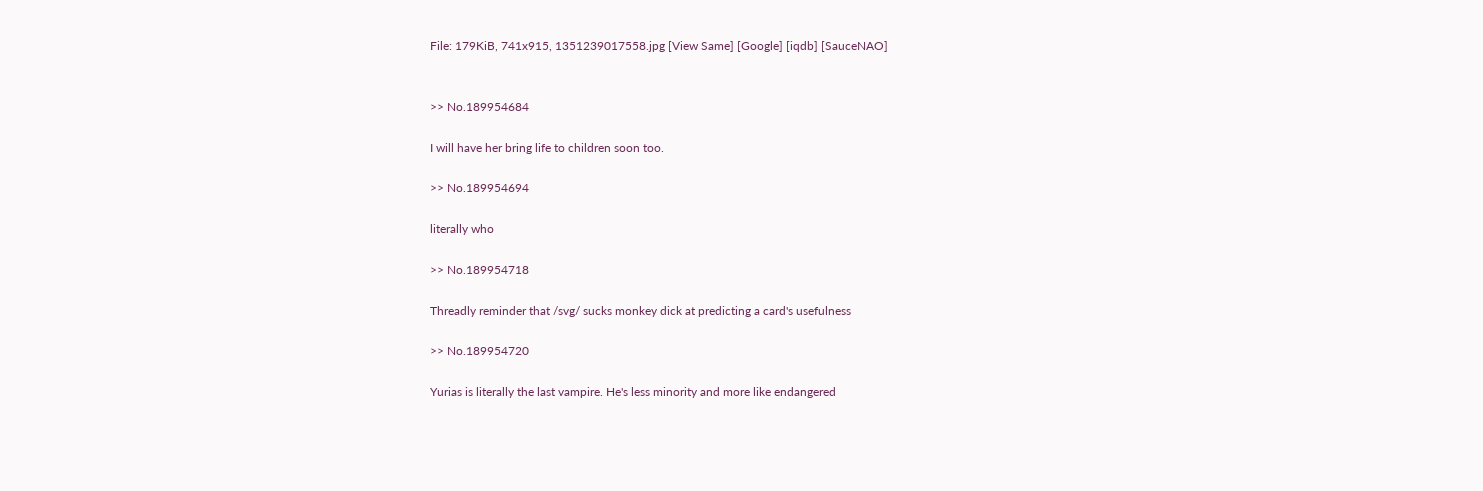File: 179KiB, 741x915, 1351239017558.jpg [View Same] [Google] [iqdb] [SauceNAO]


>> No.189954684

I will have her bring life to children soon too.

>> No.189954694

literally who

>> No.189954718

Threadly reminder that /svg/ sucks monkey dick at predicting a card's usefulness

>> No.189954720

Yurias is literally the last vampire. He's less minority and more like endangered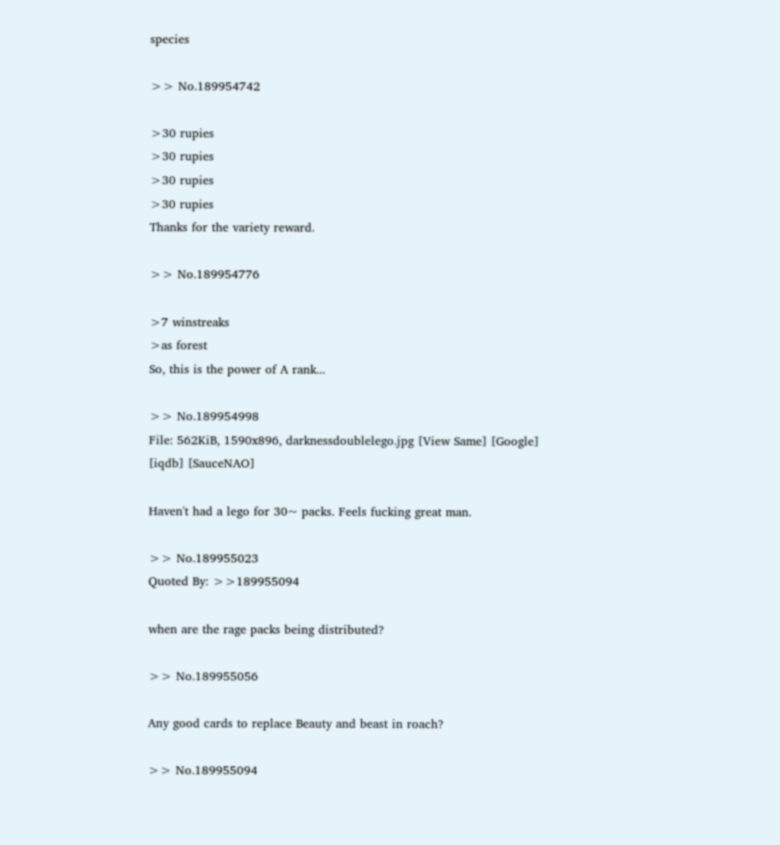species

>> No.189954742

>30 rupies
>30 rupies
>30 rupies
>30 rupies
Thanks for the variety reward.

>> No.189954776

>7 winstreaks
>as forest
So, this is the power of A rank...

>> No.189954998
File: 562KiB, 1590x896, darknessdoublelego.jpg [View Same] [Google] [iqdb] [SauceNAO]

Haven't had a lego for 30~ packs. Feels fucking great man.

>> No.189955023
Quoted By: >>189955094

when are the rage packs being distributed?

>> No.189955056

Any good cards to replace Beauty and beast in roach?

>> No.189955094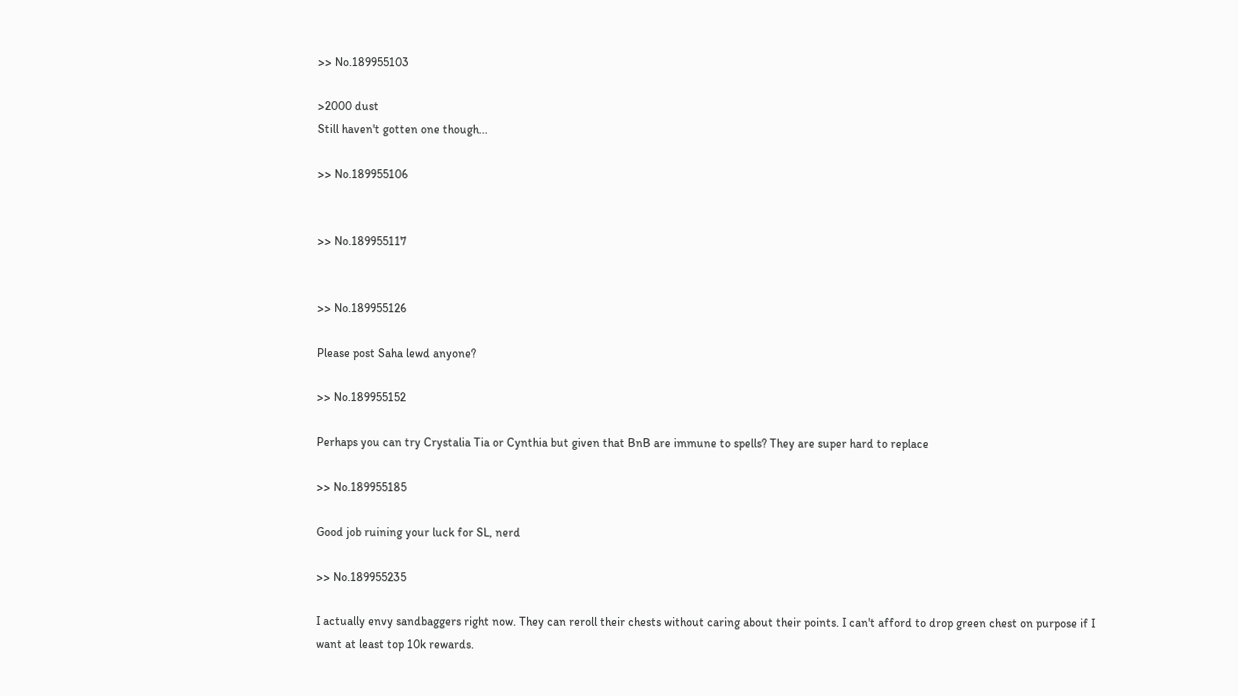>> No.189955103

>2000 dust
Still haven't gotten one though...

>> No.189955106


>> No.189955117


>> No.189955126

Please post Saha lewd anyone?

>> No.189955152

Perhaps you can try Crystalia Tia or Cynthia but given that BnB are immune to spells? They are super hard to replace

>> No.189955185

Good job ruining your luck for SL, nerd

>> No.189955235

I actually envy sandbaggers right now. They can reroll their chests without caring about their points. I can't afford to drop green chest on purpose if I want at least top 10k rewards.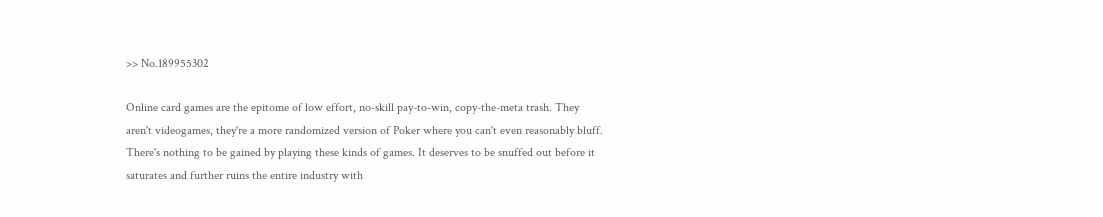>> No.189955302

Online card games are the epitome of low effort, no-skill pay-to-win, copy-the-meta trash. They aren't videogames, they're a more randomized version of Poker where you can't even reasonably bluff.
There's nothing to be gained by playing these kinds of games. It deserves to be snuffed out before it saturates and further ruins the entire industry with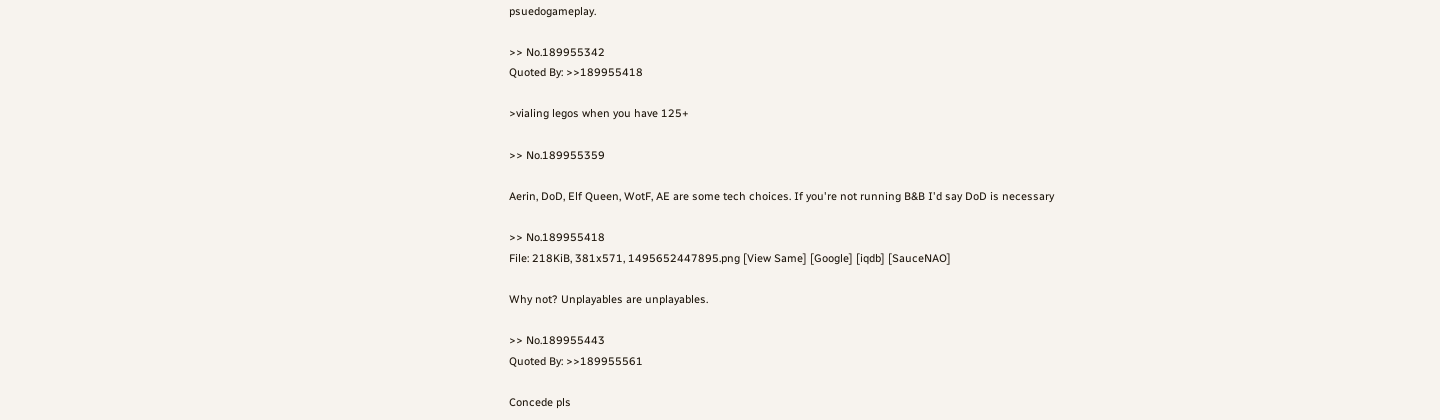psuedogameplay.

>> No.189955342
Quoted By: >>189955418

>vialing legos when you have 125+

>> No.189955359

Aerin, DoD, Elf Queen, WotF, AE are some tech choices. If you're not running B&B I'd say DoD is necessary

>> No.189955418
File: 218KiB, 381x571, 1495652447895.png [View Same] [Google] [iqdb] [SauceNAO]

Why not? Unplayables are unplayables.

>> No.189955443
Quoted By: >>189955561

Concede pls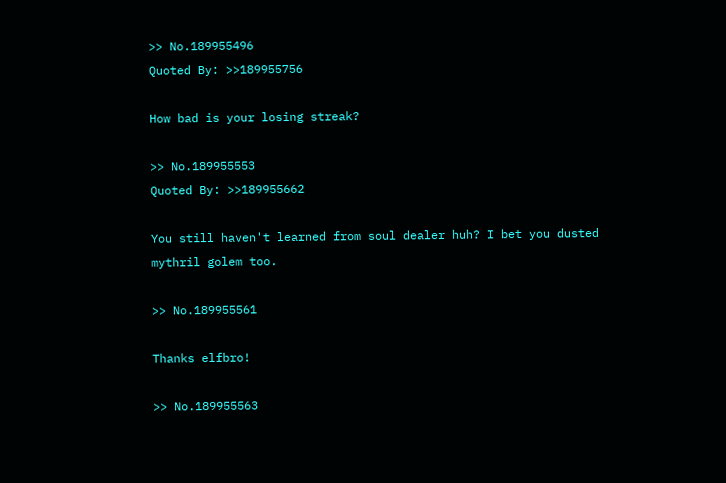>> No.189955496
Quoted By: >>189955756

How bad is your losing streak?

>> No.189955553
Quoted By: >>189955662

You still haven't learned from soul dealer huh? I bet you dusted mythril golem too.

>> No.189955561

Thanks elfbro!

>> No.189955563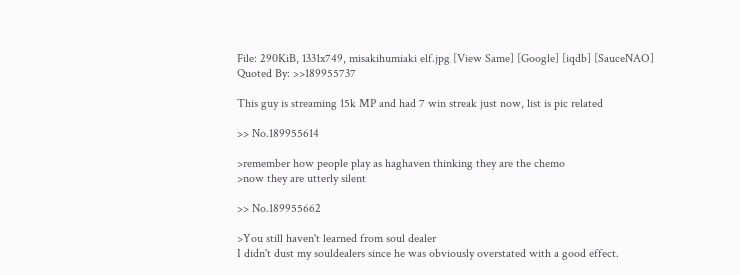File: 290KiB, 1331x749, misakihumiaki elf.jpg [View Same] [Google] [iqdb] [SauceNAO]
Quoted By: >>189955737

This guy is streaming 15k MP and had 7 win streak just now, list is pic related

>> No.189955614

>remember how people play as haghaven thinking they are the chemo
>now they are utterly silent

>> No.189955662

>You still haven't learned from soul dealer
I didn't dust my souldealers since he was obviously overstated with a good effect.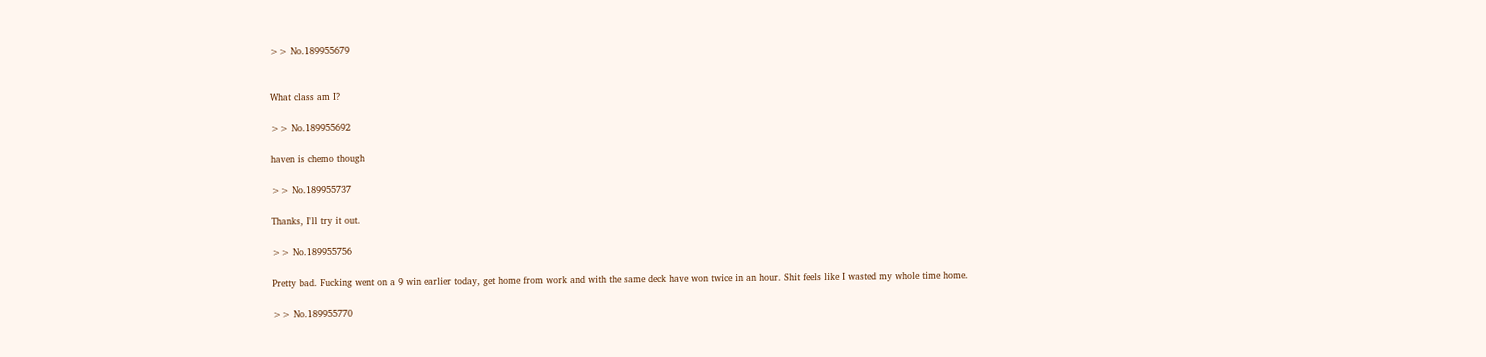>> No.189955679


What class am I?

>> No.189955692

haven is chemo though

>> No.189955737

Thanks, I'll try it out.

>> No.189955756

Pretty bad. Fucking went on a 9 win earlier today, get home from work and with the same deck have won twice in an hour. Shit feels like I wasted my whole time home.

>> No.189955770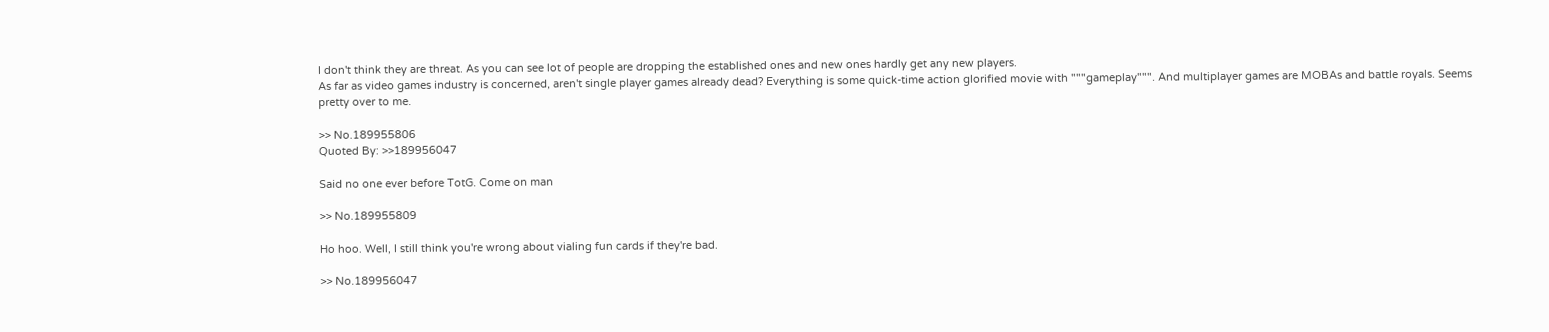I don't think they are threat. As you can see lot of people are dropping the established ones and new ones hardly get any new players.
As far as video games industry is concerned, aren't single player games already dead? Everything is some quick-time action glorified movie with """gameplay""". And multiplayer games are MOBAs and battle royals. Seems pretty over to me.

>> No.189955806
Quoted By: >>189956047

Said no one ever before TotG. Come on man

>> No.189955809

Ho hoo. Well, I still think you're wrong about vialing fun cards if they're bad.

>> No.189956047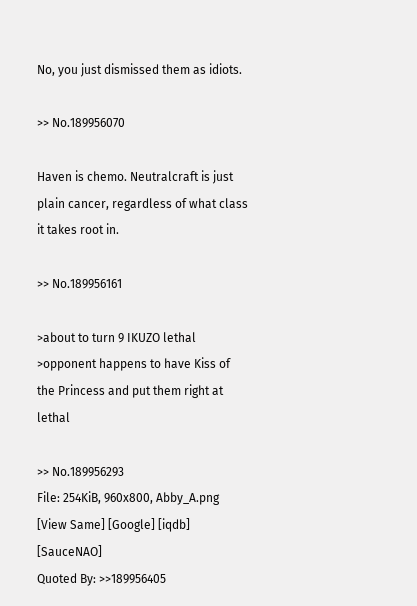No, you just dismissed them as idiots.

>> No.189956070

Haven is chemo. Neutralcraft is just plain cancer, regardless of what class it takes root in.

>> No.189956161

>about to turn 9 IKUZO lethal
>opponent happens to have Kiss of the Princess and put them right at lethal

>> No.189956293
File: 254KiB, 960x800, Abby_A.png [View Same] [Google] [iqdb] [SauceNAO]
Quoted By: >>189956405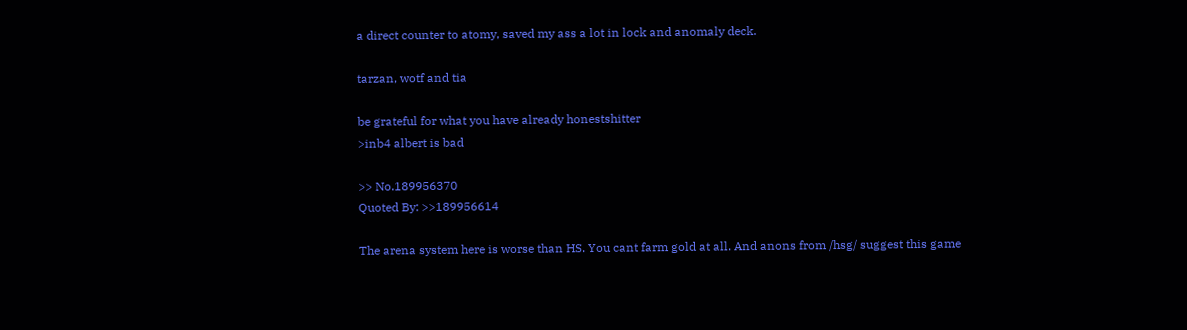a direct counter to atomy, saved my ass a lot in lock and anomaly deck.

tarzan, wotf and tia

be grateful for what you have already honestshitter
>inb4 albert is bad

>> No.189956370
Quoted By: >>189956614

The arena system here is worse than HS. You cant farm gold at all. And anons from /hsg/ suggest this game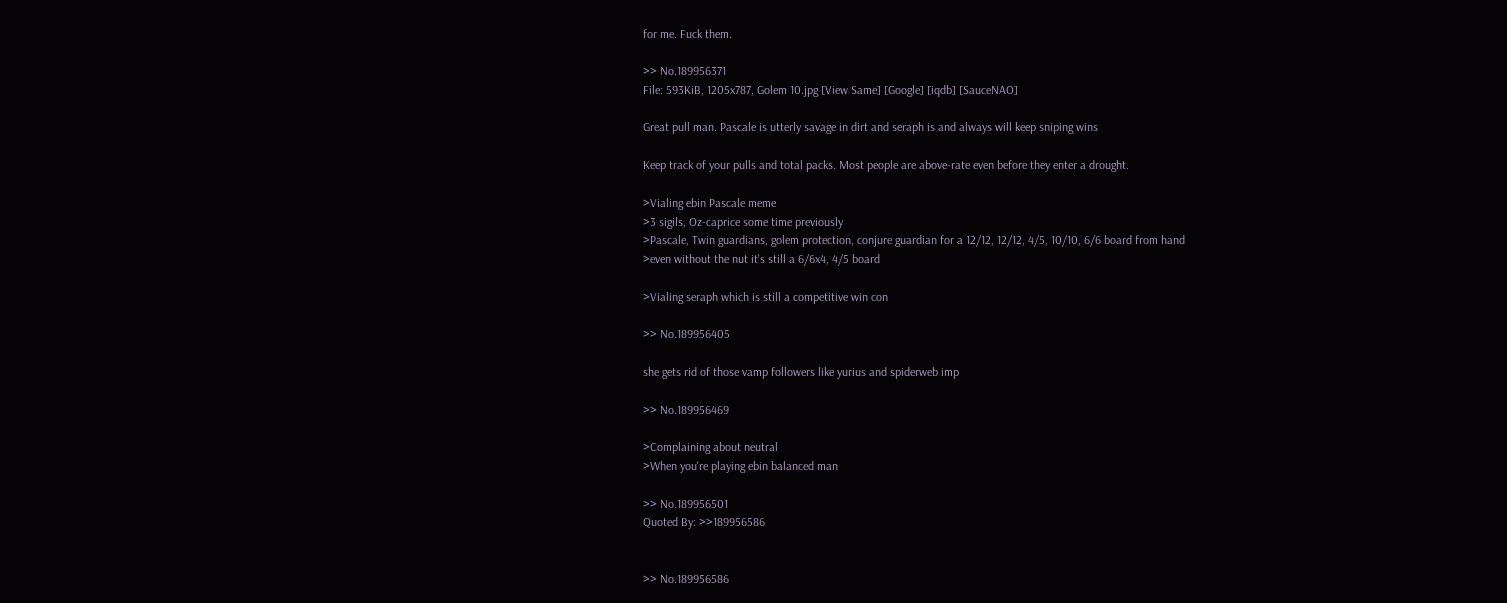for me. Fuck them.

>> No.189956371
File: 593KiB, 1205x787, Golem 10.jpg [View Same] [Google] [iqdb] [SauceNAO]

Great pull man. Pascale is utterly savage in dirt and seraph is and always will keep sniping wins

Keep track of your pulls and total packs. Most people are above-rate even before they enter a drought.

>Vialing ebin Pascale meme
>3 sigils, Oz-caprice some time previously
>Pascale, Twin guardians, golem protection, conjure guardian for a 12/12, 12/12, 4/5, 10/10, 6/6 board from hand
>even without the nut it's still a 6/6x4, 4/5 board

>Vialing seraph which is still a competitive win con

>> No.189956405

she gets rid of those vamp followers like yurius and spiderweb imp

>> No.189956469

>Complaining about neutral
>When you're playing ebin balanced man

>> No.189956501
Quoted By: >>189956586


>> No.189956586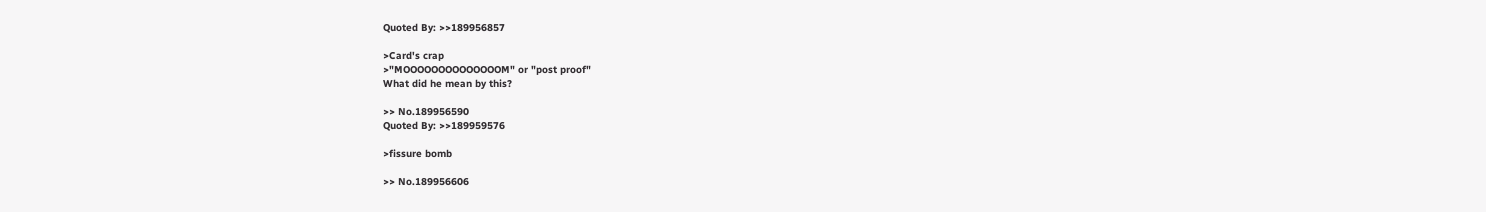Quoted By: >>189956857

>Card's crap
>"MOOOOOOOOOOOOOOM" or "post proof"
What did he mean by this?

>> No.189956590
Quoted By: >>189959576

>fissure bomb

>> No.189956606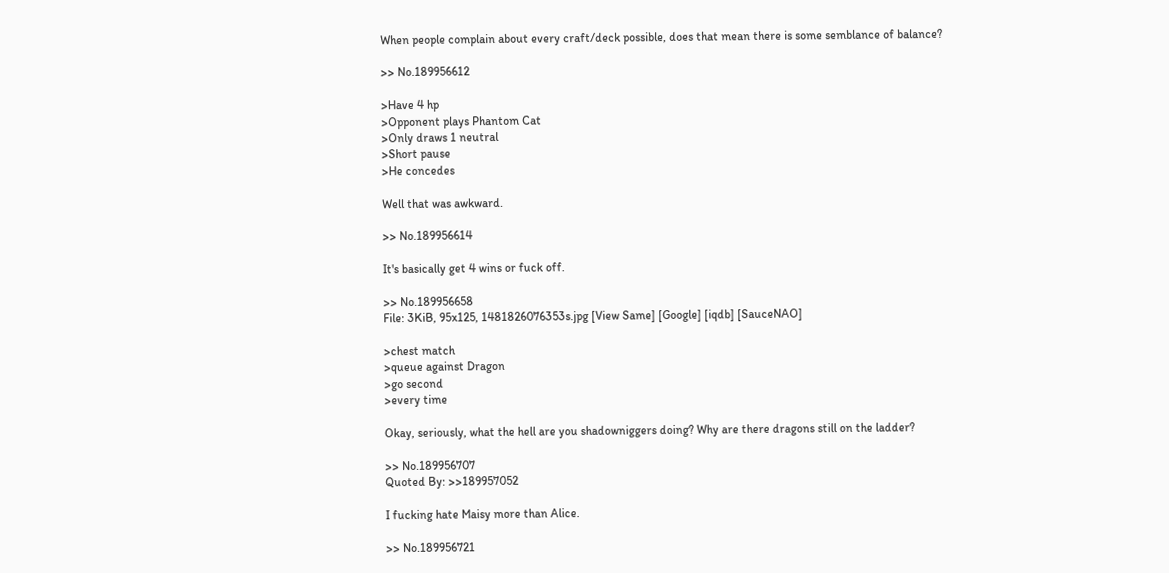When people complain about every craft/deck possible, does that mean there is some semblance of balance?

>> No.189956612

>Have 4 hp
>Opponent plays Phantom Cat
>Only draws 1 neutral
>Short pause
>He concedes

Well that was awkward.

>> No.189956614

It's basically get 4 wins or fuck off.

>> No.189956658
File: 3KiB, 95x125, 1481826076353s.jpg [View Same] [Google] [iqdb] [SauceNAO]

>chest match
>queue against Dragon
>go second
>every time

Okay, seriously, what the hell are you shadowniggers doing? Why are there dragons still on the ladder?

>> No.189956707
Quoted By: >>189957052

I fucking hate Maisy more than Alice.

>> No.189956721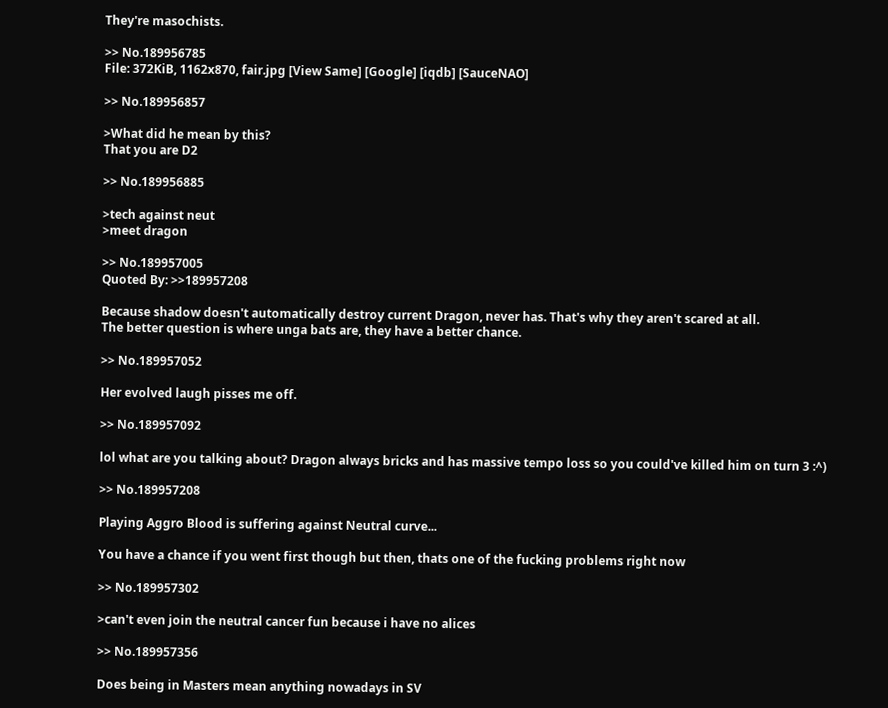They're masochists.

>> No.189956785
File: 372KiB, 1162x870, fair.jpg [View Same] [Google] [iqdb] [SauceNAO]

>> No.189956857

>What did he mean by this?
That you are D2

>> No.189956885

>tech against neut
>meet dragon

>> No.189957005
Quoted By: >>189957208

Because shadow doesn't automatically destroy current Dragon, never has. That's why they aren't scared at all.
The better question is where unga bats are, they have a better chance.

>> No.189957052

Her evolved laugh pisses me off.

>> No.189957092

lol what are you talking about? Dragon always bricks and has massive tempo loss so you could've killed him on turn 3 :^)

>> No.189957208

Playing Aggro Blood is suffering against Neutral curve...

You have a chance if you went first though but then, thats one of the fucking problems right now

>> No.189957302

>can't even join the neutral cancer fun because i have no alices

>> No.189957356

Does being in Masters mean anything nowadays in SV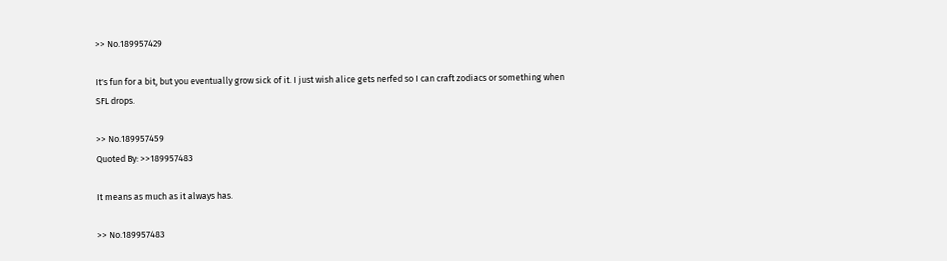>> No.189957429

It's fun for a bit, but you eventually grow sick of it. I just wish alice gets nerfed so I can craft zodiacs or something when SFL drops.

>> No.189957459
Quoted By: >>189957483

It means as much as it always has.

>> No.189957483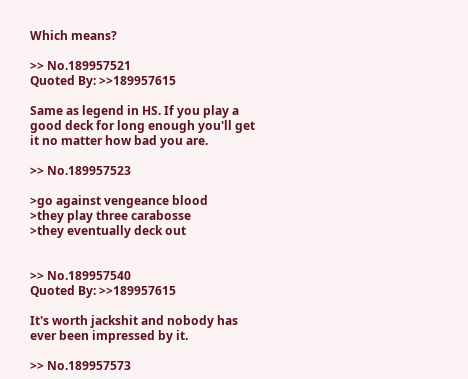Which means?

>> No.189957521
Quoted By: >>189957615

Same as legend in HS. If you play a good deck for long enough you'll get it no matter how bad you are.

>> No.189957523

>go against vengeance blood
>they play three carabosse
>they eventually deck out


>> No.189957540
Quoted By: >>189957615

It's worth jackshit and nobody has ever been impressed by it.

>> No.189957573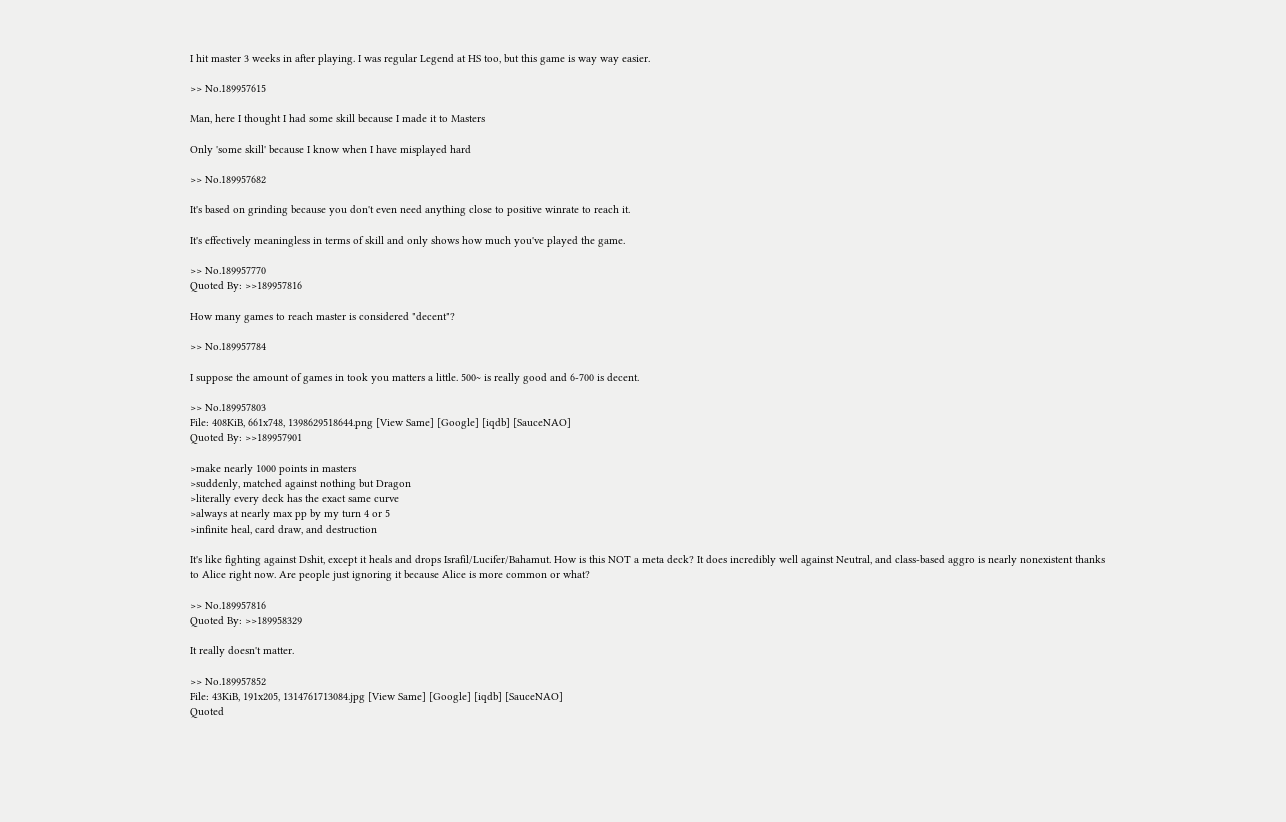I hit master 3 weeks in after playing. I was regular Legend at HS too, but this game is way way easier.

>> No.189957615

Man, here I thought I had some skill because I made it to Masters

Only 'some skill' because I know when I have misplayed hard

>> No.189957682

It's based on grinding because you don't even need anything close to positive winrate to reach it.

It's effectively meaningless in terms of skill and only shows how much you've played the game.

>> No.189957770
Quoted By: >>189957816

How many games to reach master is considered "decent"?

>> No.189957784

I suppose the amount of games in took you matters a little. 500~ is really good and 6-700 is decent.

>> No.189957803
File: 408KiB, 661x748, 1398629518644.png [View Same] [Google] [iqdb] [SauceNAO]
Quoted By: >>189957901

>make nearly 1000 points in masters
>suddenly, matched against nothing but Dragon
>literally every deck has the exact same curve
>always at nearly max pp by my turn 4 or 5
>infinite heal, card draw, and destruction

It's like fighting against Dshit, except it heals and drops Israfil/Lucifer/Bahamut. How is this NOT a meta deck? It does incredibly well against Neutral, and class-based aggro is nearly nonexistent thanks to Alice right now. Are people just ignoring it because Alice is more common or what?

>> No.189957816
Quoted By: >>189958329

It really doesn't matter.

>> No.189957852
File: 43KiB, 191x205, 1314761713084.jpg [View Same] [Google] [iqdb] [SauceNAO]
Quoted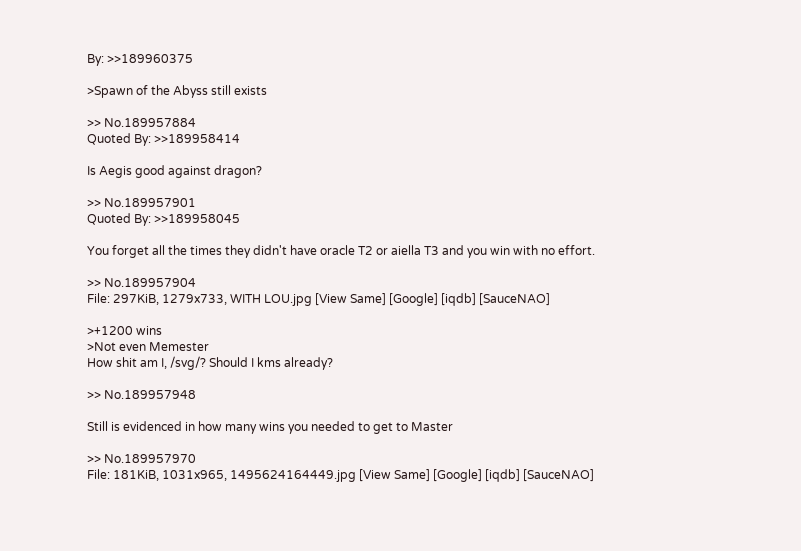By: >>189960375

>Spawn of the Abyss still exists

>> No.189957884
Quoted By: >>189958414

Is Aegis good against dragon?

>> No.189957901
Quoted By: >>189958045

You forget all the times they didn't have oracle T2 or aiella T3 and you win with no effort.

>> No.189957904
File: 297KiB, 1279x733, WITH LOU.jpg [View Same] [Google] [iqdb] [SauceNAO]

>+1200 wins
>Not even Memester
How shit am I, /svg/? Should I kms already?

>> No.189957948

Still is evidenced in how many wins you needed to get to Master

>> No.189957970
File: 181KiB, 1031x965, 1495624164449.jpg [View Same] [Google] [iqdb] [SauceNAO]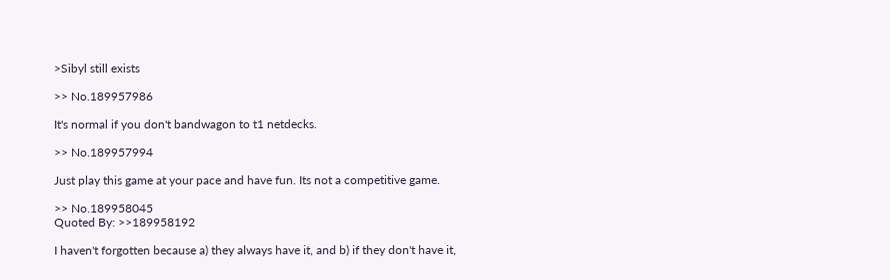>Sibyl still exists

>> No.189957986

It's normal if you don't bandwagon to t1 netdecks.

>> No.189957994

Just play this game at your pace and have fun. Its not a competitive game.

>> No.189958045
Quoted By: >>189958192

I haven't forgotten because a) they always have it, and b) if they don't have it,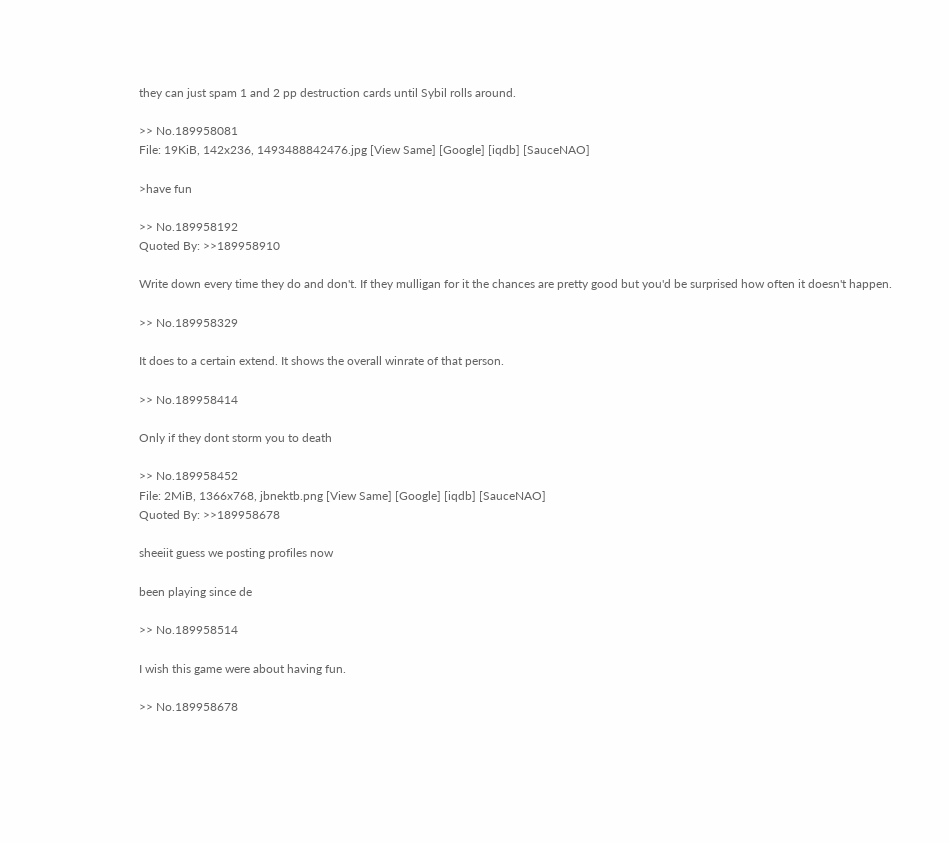they can just spam 1 and 2 pp destruction cards until Sybil rolls around.

>> No.189958081
File: 19KiB, 142x236, 1493488842476.jpg [View Same] [Google] [iqdb] [SauceNAO]

>have fun

>> No.189958192
Quoted By: >>189958910

Write down every time they do and don't. If they mulligan for it the chances are pretty good but you'd be surprised how often it doesn't happen.

>> No.189958329

It does to a certain extend. It shows the overall winrate of that person.

>> No.189958414

Only if they dont storm you to death

>> No.189958452
File: 2MiB, 1366x768, jbnektb.png [View Same] [Google] [iqdb] [SauceNAO]
Quoted By: >>189958678

sheeiit guess we posting profiles now

been playing since de

>> No.189958514

I wish this game were about having fun.

>> No.189958678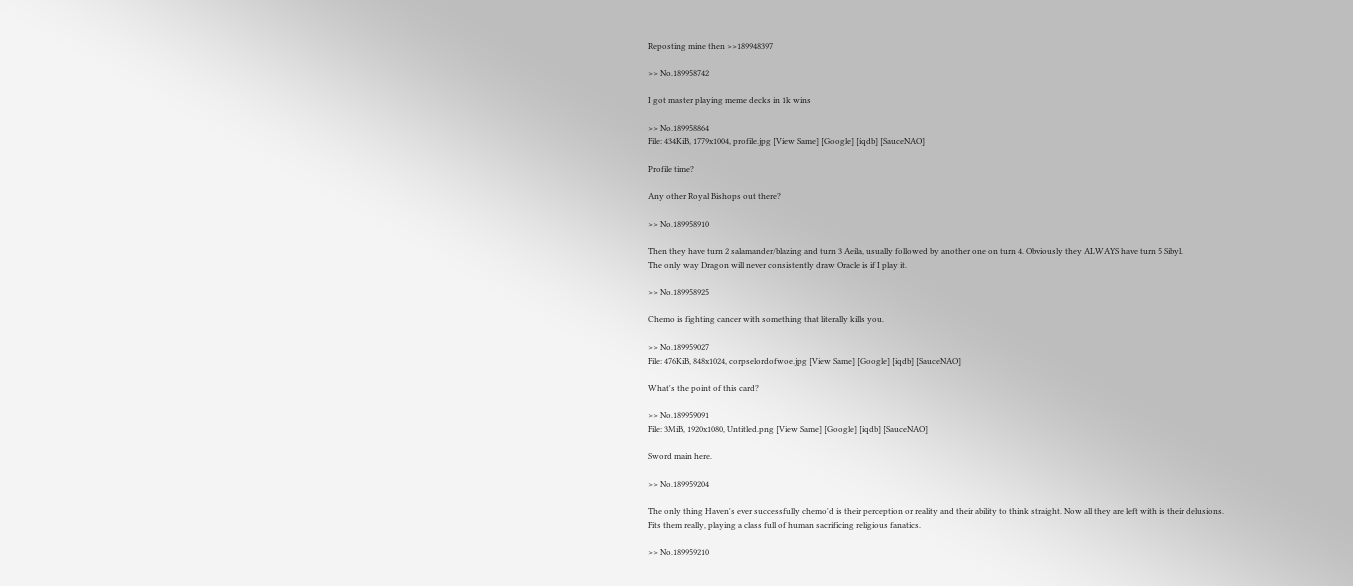Reposting mine then >>189948397

>> No.189958742

I got master playing meme decks in 1k wins

>> No.189958864
File: 434KiB, 1779x1004, profile.jpg [View Same] [Google] [iqdb] [SauceNAO]

Profile time?

Any other Royal Bishops out there?

>> No.189958910

Then they have turn 2 salamander/blazing and turn 3 Aeila, usually followed by another one on turn 4. Obviously they ALWAYS have turn 5 Sibyl.
The only way Dragon will never consistently draw Oracle is if I play it.

>> No.189958925

Chemo is fighting cancer with something that literally kills you.

>> No.189959027
File: 476KiB, 848x1024, corpselordofwoe.jpg [View Same] [Google] [iqdb] [SauceNAO]

What's the point of this card?

>> No.189959091
File: 3MiB, 1920x1080, Untitled.png [View Same] [Google] [iqdb] [SauceNAO]

Sword main here.

>> No.189959204

The only thing Haven's ever successfully chemo'd is their perception or reality and their ability to think straight. Now all they are left with is their delusions.
Fits them really, playing a class full of human sacrificing religious fanatics.

>> No.189959210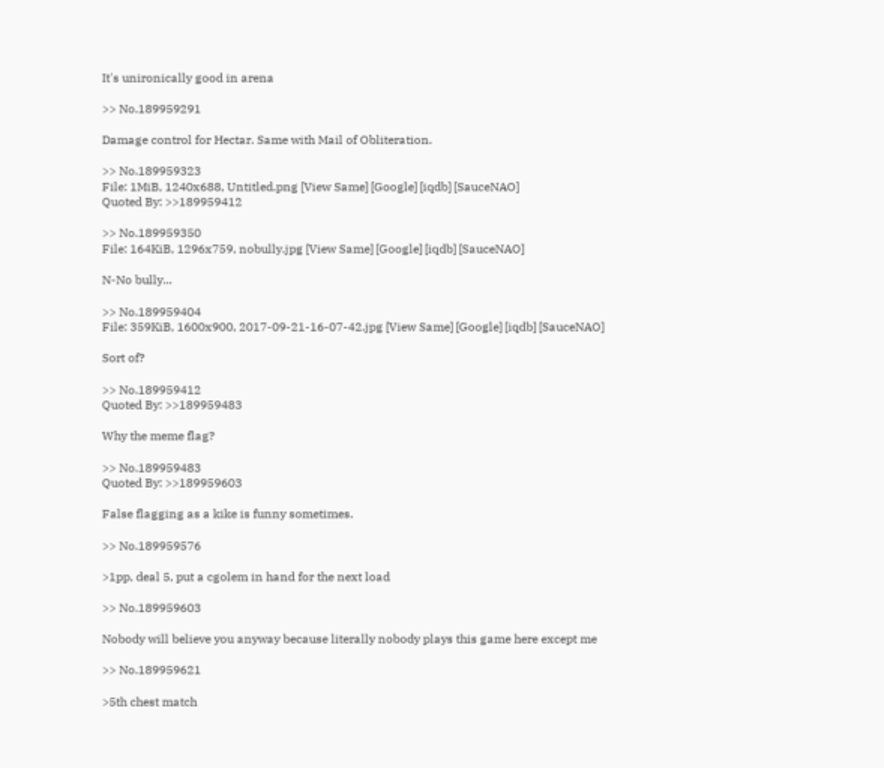It's unironically good in arena

>> No.189959291

Damage control for Hectar. Same with Mail of Obliteration.

>> No.189959323
File: 1MiB, 1240x688, Untitled.png [View Same] [Google] [iqdb] [SauceNAO]
Quoted By: >>189959412

>> No.189959350
File: 164KiB, 1296x759, nobully.jpg [View Same] [Google] [iqdb] [SauceNAO]

N-No bully...

>> No.189959404
File: 359KiB, 1600x900, 2017-09-21-16-07-42.jpg [View Same] [Google] [iqdb] [SauceNAO]

Sort of?

>> No.189959412
Quoted By: >>189959483

Why the meme flag?

>> No.189959483
Quoted By: >>189959603

False flagging as a kike is funny sometimes.

>> No.189959576

>1pp, deal 5, put a cgolem in hand for the next load

>> No.189959603

Nobody will believe you anyway because literally nobody plays this game here except me

>> No.189959621

>5th chest match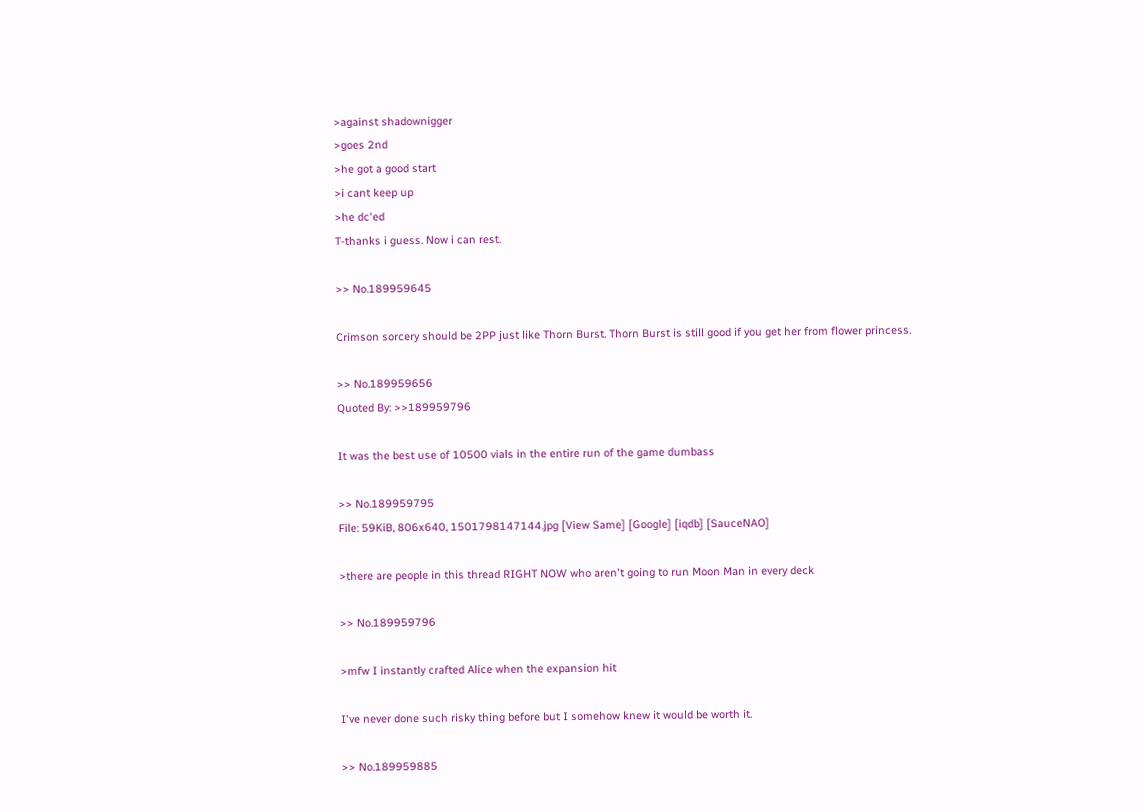>against shadownigger
>goes 2nd
>he got a good start
>i cant keep up
>he dc'ed
T-thanks i guess. Now i can rest.

>> No.189959645

Crimson sorcery should be 2PP just like Thorn Burst. Thorn Burst is still good if you get her from flower princess.

>> No.189959656
Quoted By: >>189959796

It was the best use of 10500 vials in the entire run of the game dumbass

>> No.189959795
File: 59KiB, 806x640, 1501798147144.jpg [View Same] [Google] [iqdb] [SauceNAO]

>there are people in this thread RIGHT NOW who aren't going to run Moon Man in every deck

>> No.189959796

>mfw I instantly crafted Alice when the expansion hit

I've never done such risky thing before but I somehow knew it would be worth it.

>> No.189959885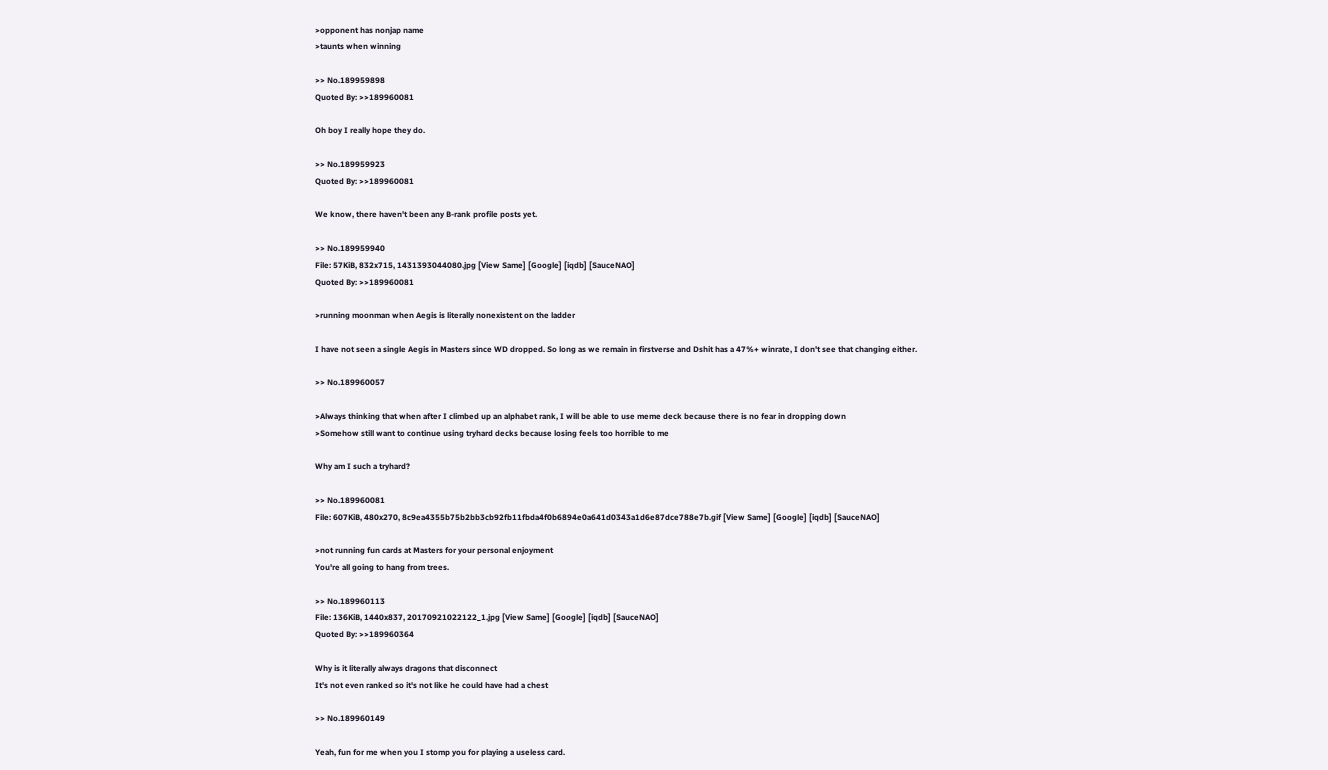>opponent has nonjap name
>taunts when winning

>> No.189959898
Quoted By: >>189960081

Oh boy I really hope they do.

>> No.189959923
Quoted By: >>189960081

We know, there haven't been any B-rank profile posts yet.

>> No.189959940
File: 57KiB, 832x715, 1431393044080.jpg [View Same] [Google] [iqdb] [SauceNAO]
Quoted By: >>189960081

>running moonman when Aegis is literally nonexistent on the ladder

I have not seen a single Aegis in Masters since WD dropped. So long as we remain in firstverse and Dshit has a 47%+ winrate, I don't see that changing either.

>> No.189960057

>Always thinking that when after I climbed up an alphabet rank, I will be able to use meme deck because there is no fear in dropping down
>Somehow still want to continue using tryhard decks because losing feels too horrible to me

Why am I such a tryhard?

>> No.189960081
File: 607KiB, 480x270, 8c9ea4355b75b2bb3cb92fb11fbda4f0b6894e0a641d0343a1d6e87dce788e7b.gif [View Same] [Google] [iqdb] [SauceNAO]

>not running fun cards at Masters for your personal enjoyment
You're all going to hang from trees.

>> No.189960113
File: 136KiB, 1440x837, 20170921022122_1.jpg [View Same] [Google] [iqdb] [SauceNAO]
Quoted By: >>189960364

Why is it literally always dragons that disconnect
It's not even ranked so it's not like he could have had a chest

>> No.189960149

Yeah, fun for me when you I stomp you for playing a useless card.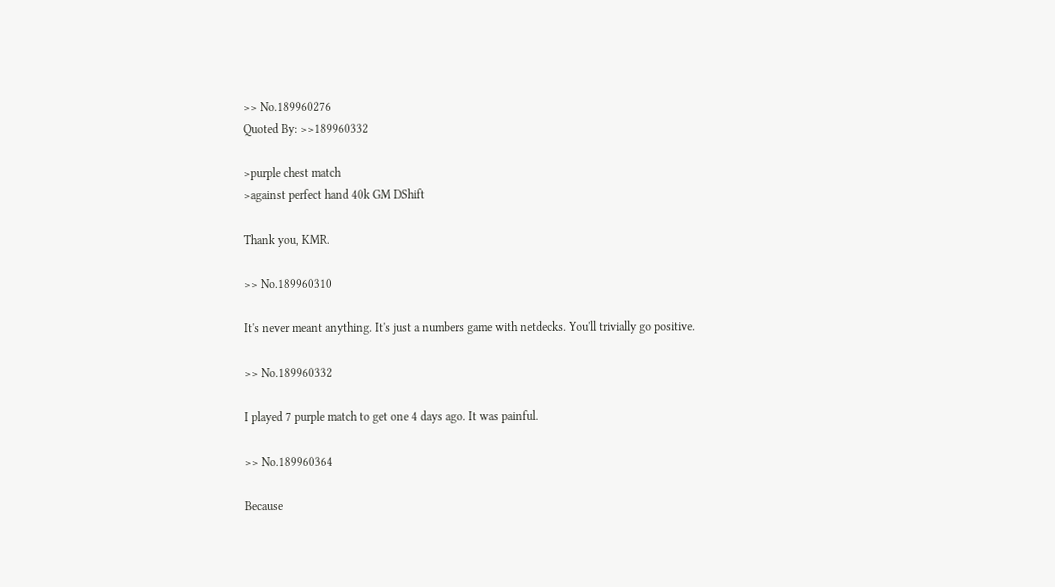>> No.189960276
Quoted By: >>189960332

>purple chest match
>against perfect hand 40k GM DShift

Thank you, KMR.

>> No.189960310

It's never meant anything. It's just a numbers game with netdecks. You'll trivially go positive.

>> No.189960332

I played 7 purple match to get one 4 days ago. It was painful.

>> No.189960364

Because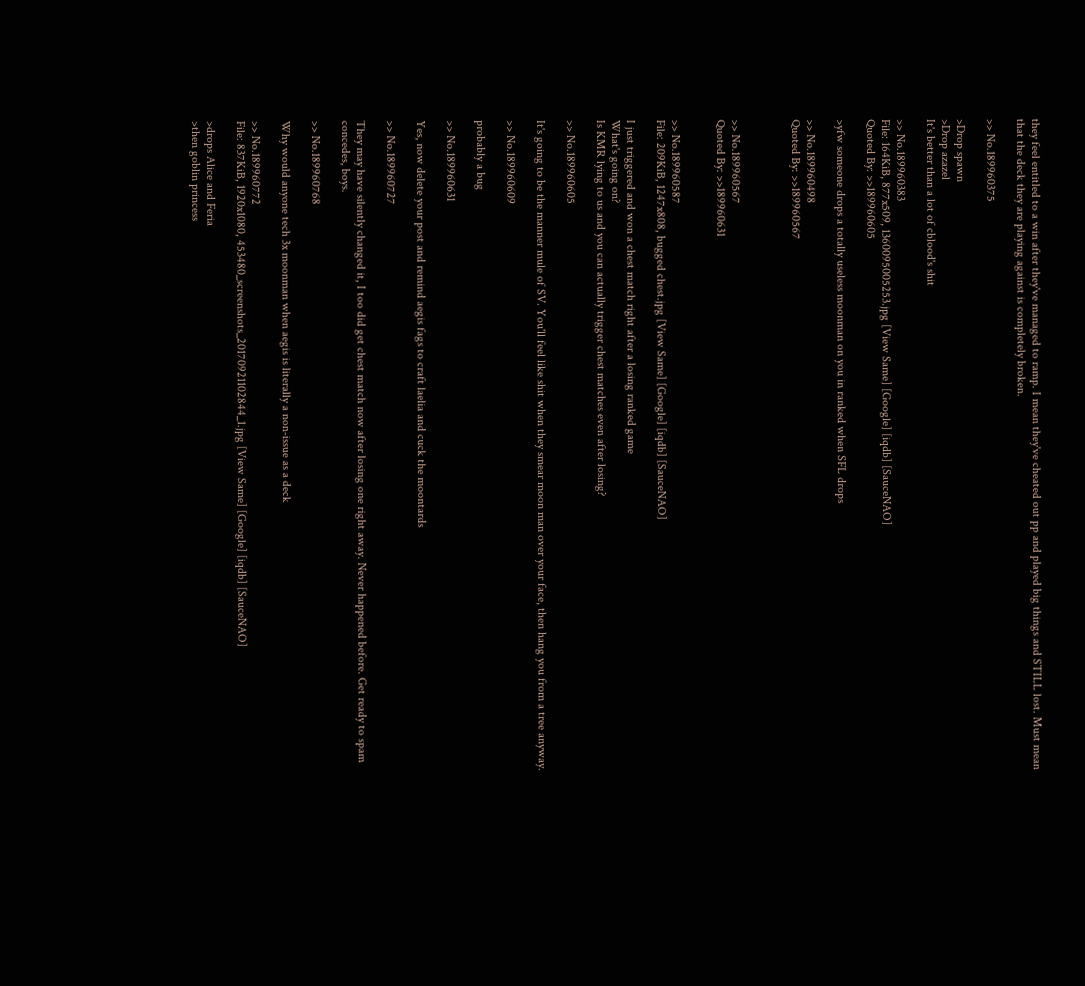they feel entitled to a win after they've managed to ramp. I mean they've cheated out pp and played big things and STILL lost. Must mean that the deck they are playing against is completely broken.

>> No.189960375

>Drop spawn
>Drop azazel
It's better than a lot of cblood's shit

>> No.189960383
File: 164KiB, 877x509, 1360095005253.jpg [View Same] [Google] [iqdb] [SauceNAO]
Quoted By: >>189960605

>yfw someone drops a totally useless moonman on you in ranked when SFL drops

>> No.189960498
Quoted By: >>189960567



>> No.189960567
Quoted By: >>189960631


>> No.189960587
File: 209KiB, 1247x808, bugged chest.jpg [View Same] [Google] [iqdb] [SauceNAO]

I just triggered and won a chest match right after a losing ranked game
What's going on?
Is KMR lying to us and you can actually trigger chest matches even after losing?

>> No.189960605

It's going to be the manner mule of SV. You'll feel like shit when they smear moon man over your face, then hang you from a tree anyway.

>> No.189960609

probably a bug

>> No.189960631

Yes, now delete your post and remind aegis fags to craft laelia and cuck the moontards

>> No.189960727

They may have silently changed it, I too did get chest match now after losing one right away. Never happened before. Get ready to spam concedes, boys.

>> No.189960768

Why would anyone tech 3x moonman when aegis is literally a non-issue as a deck

>> No.189960772
File: 837KiB, 1920x1080, 453480_screenshots_20170921102844_1.jpg [View Same] [Google] [iqdb] [SauceNAO]

>drops Alice and Feria
>then goblin princess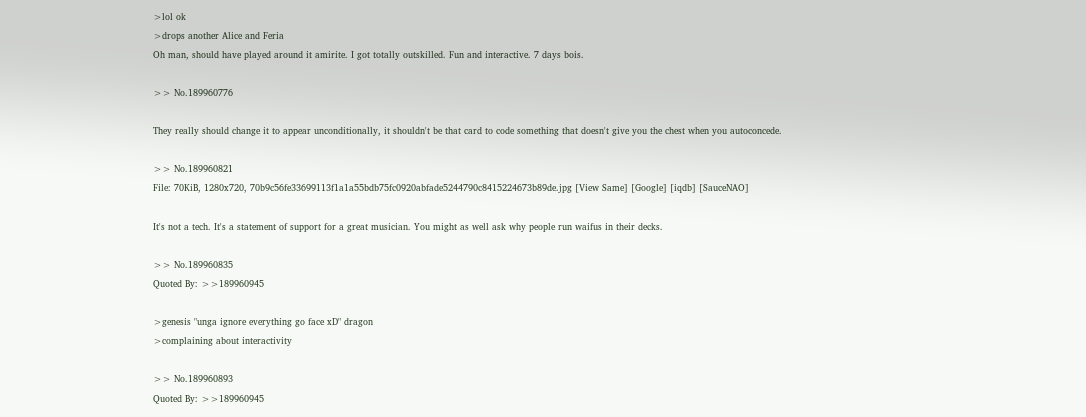>lol ok
>drops another Alice and Feria
Oh man, should have played around it amirite. I got totally outskilled. Fun and interactive. 7 days bois.

>> No.189960776

They really should change it to appear unconditionally, it shouldn't be that card to code something that doesn't give you the chest when you autoconcede.

>> No.189960821
File: 70KiB, 1280x720, 70b9c56fe33699113f1a1a55bdb75fc0920abfade5244790c8415224673b89de.jpg [View Same] [Google] [iqdb] [SauceNAO]

It's not a tech. It's a statement of support for a great musician. You might as well ask why people run waifus in their decks.

>> No.189960835
Quoted By: >>189960945

>genesis "unga ignore everything go face xD" dragon
>complaining about interactivity

>> No.189960893
Quoted By: >>189960945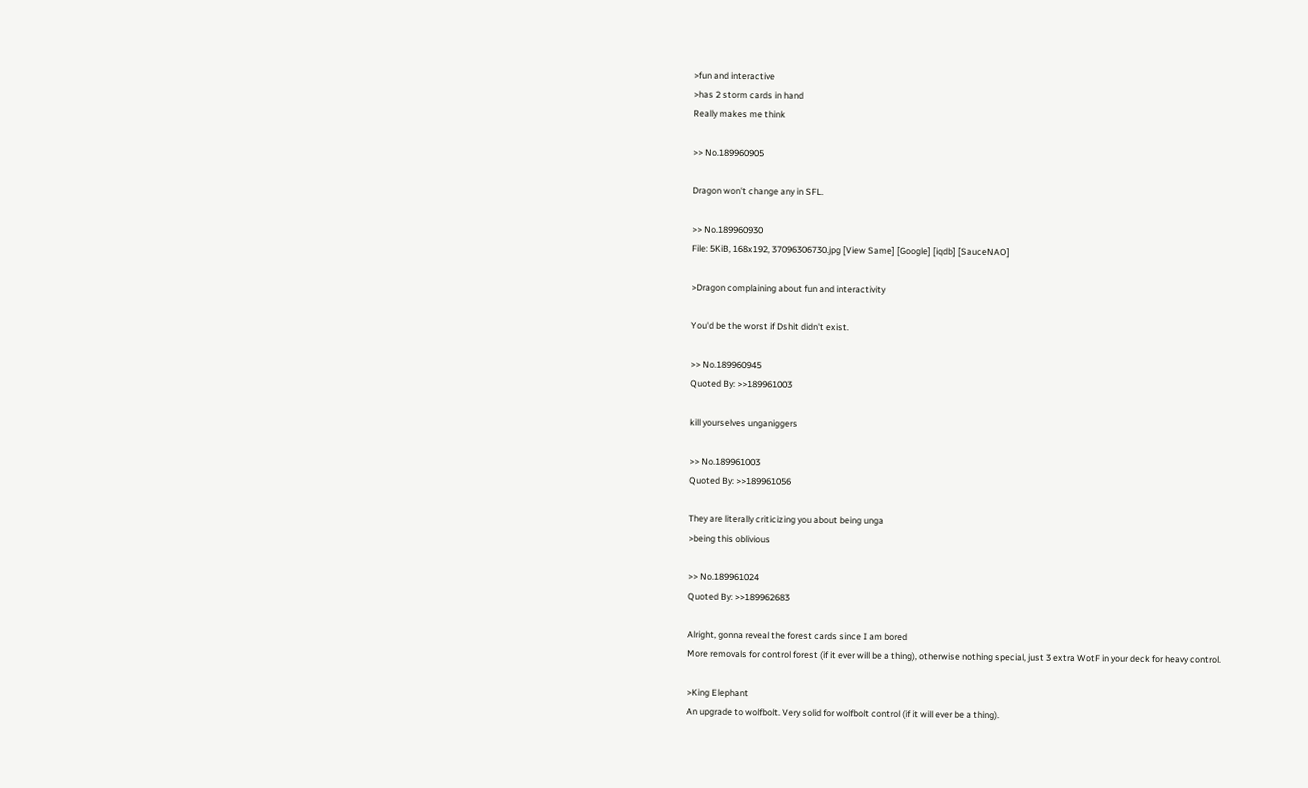>fun and interactive
>has 2 storm cards in hand
Really makes me think

>> No.189960905

Dragon won't change any in SFL.

>> No.189960930
File: 5KiB, 168x192, 37096306730.jpg [View Same] [Google] [iqdb] [SauceNAO]

>Dragon complaining about fun and interactivity

You'd be the worst if Dshit didn't exist.

>> No.189960945
Quoted By: >>189961003

kill yourselves unganiggers

>> No.189961003
Quoted By: >>189961056

They are literally criticizing you about being unga
>being this oblivious

>> No.189961024
Quoted By: >>189962683

Alright, gonna reveal the forest cards since I am bored
More removals for control forest (if it ever will be a thing), otherwise nothing special, just 3 extra WotF in your deck for heavy control.

>King Elephant
An upgrade to wolfbolt. Very solid for wolfbolt control (if it will ever be a thing).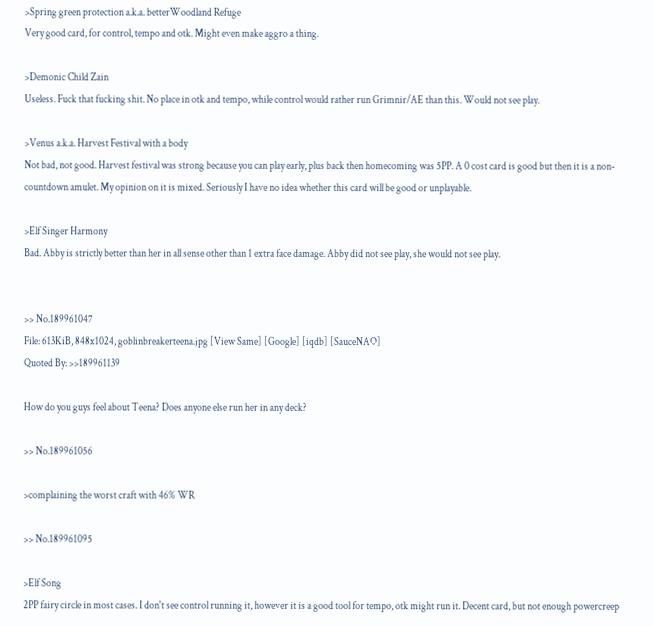>Spring green protection a.k.a. betterWoodland Refuge
Very good card, for control, tempo and otk. Might even make aggro a thing.

>Demonic Child Zain
Useless. Fuck that fucking shit. No place in otk and tempo, while control would rather run Grimnir/AE than this. Would not see play.

>Venus a.k.a. Harvest Festival with a body
Not bad, not good. Harvest festival was strong because you can play early, plus back then homecoming was 5PP. A 0 cost card is good but then it is a non-countdown amulet. My opinion on it is mixed. Seriously I have no idea whether this card will be good or unplayable.

>Elf Singer Harmony
Bad. Abby is strictly better than her in all sense other than 1 extra face damage. Abby did not see play, she would not see play.


>> No.189961047
File: 613KiB, 848x1024, goblinbreakerteena.jpg [View Same] [Google] [iqdb] [SauceNAO]
Quoted By: >>189961139

How do you guys feel about Teena? Does anyone else run her in any deck?

>> No.189961056

>complaining the worst craft with 46% WR

>> No.189961095

>Elf Song
2PP fairy circle in most cases. I don't see control running it, however it is a good tool for tempo, otk might run it. Decent card, but not enough powercreep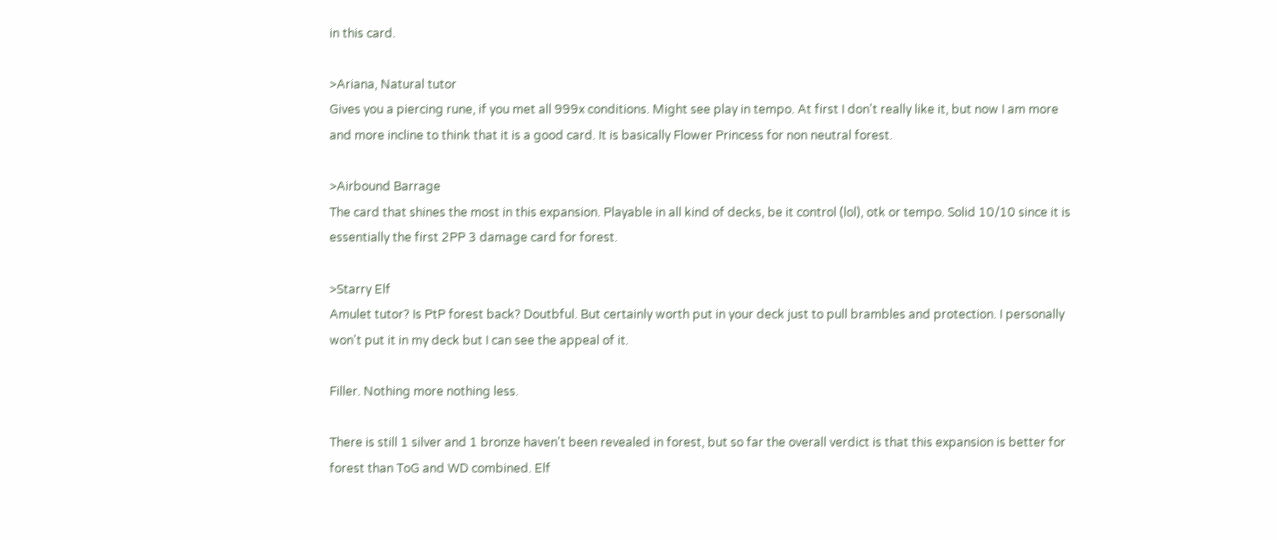in this card.

>Ariana, Natural tutor
Gives you a piercing rune, if you met all 999x conditions. Might see play in tempo. At first I don't really like it, but now I am more and more incline to think that it is a good card. It is basically Flower Princess for non neutral forest.

>Airbound Barrage
The card that shines the most in this expansion. Playable in all kind of decks, be it control (lol), otk or tempo. Solid 10/10 since it is essentially the first 2PP 3 damage card for forest.

>Starry Elf
Amulet tutor? Is PtP forest back? Doutbful. But certainly worth put in your deck just to pull brambles and protection. I personally won't put it in my deck but I can see the appeal of it.

Filler. Nothing more nothing less.

There is still 1 silver and 1 bronze haven't been revealed in forest, but so far the overall verdict is that this expansion is better for forest than ToG and WD combined. Elf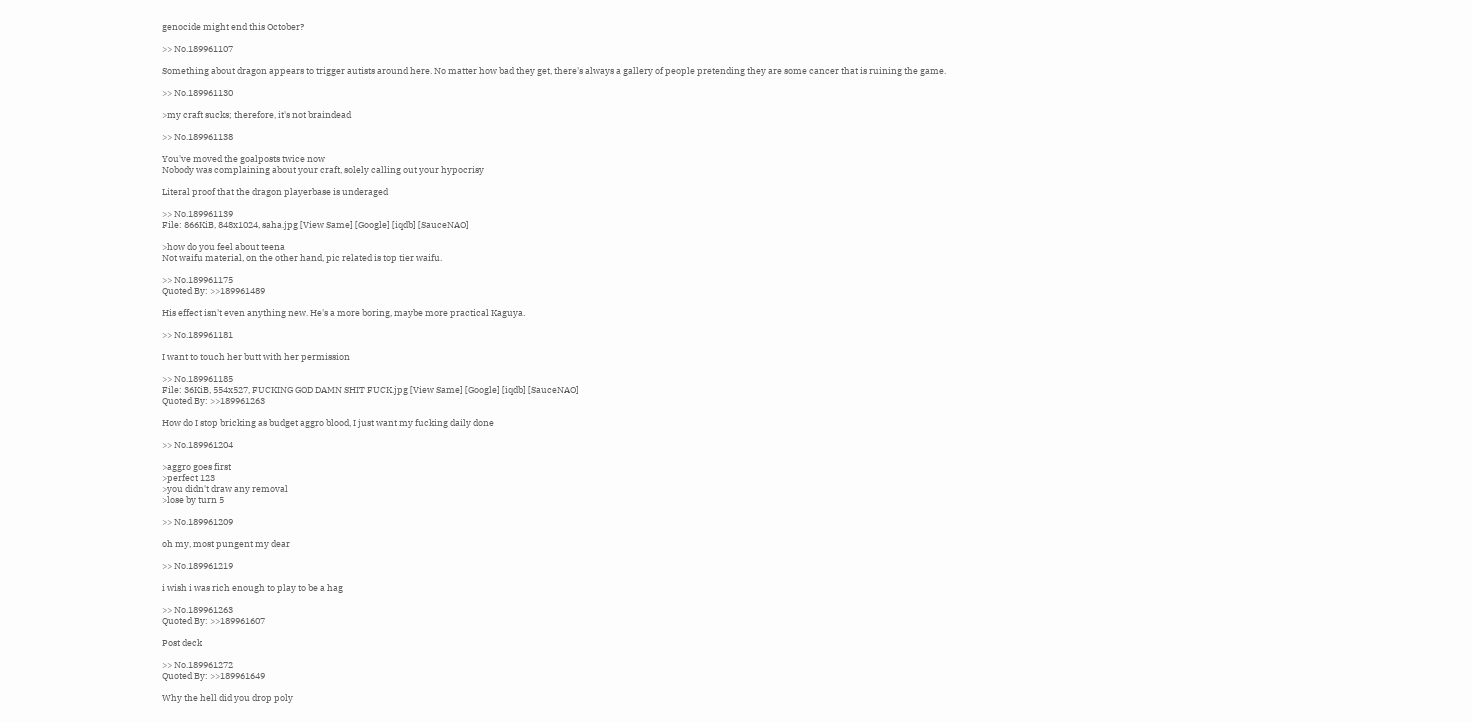genocide might end this October?

>> No.189961107

Something about dragon appears to trigger autists around here. No matter how bad they get, there's always a gallery of people pretending they are some cancer that is ruining the game.

>> No.189961130

>my craft sucks; therefore, it's not braindead

>> No.189961138

You've moved the goalposts twice now
Nobody was complaining about your craft, solely calling out your hypocrisy

Literal proof that the dragon playerbase is underaged

>> No.189961139
File: 866KiB, 848x1024, saha.jpg [View Same] [Google] [iqdb] [SauceNAO]

>how do you feel about teena
Not waifu material, on the other hand, pic related is top tier waifu.

>> No.189961175
Quoted By: >>189961489

His effect isn't even anything new. He's a more boring, maybe more practical Kaguya.

>> No.189961181

I want to touch her butt with her permission

>> No.189961185
File: 36KiB, 554x527, FUCKING GOD DAMN SHIT FUCK.jpg [View Same] [Google] [iqdb] [SauceNAO]
Quoted By: >>189961263

How do I stop bricking as budget aggro blood, I just want my fucking daily done

>> No.189961204

>aggro goes first
>perfect 123
>you didn't draw any removal
>lose by turn 5

>> No.189961209

oh my, most pungent my dear

>> No.189961219

i wish i was rich enough to play to be a hag

>> No.189961263
Quoted By: >>189961607

Post deck

>> No.189961272
Quoted By: >>189961649

Why the hell did you drop poly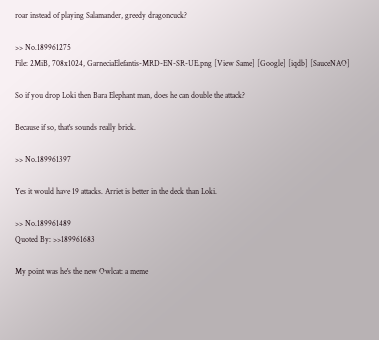roar instead of playing Salamander, greedy dragoncuck?

>> No.189961275
File: 2MiB, 708x1024, GarneciaElefantis-MRD-EN-SR-UE.png [View Same] [Google] [iqdb] [SauceNAO]

So if you drop Loki then Bara Elephant man, does he can double the attack?

Because if so, that's sounds really brick.

>> No.189961397

Yes it would have 19 attacks. Arriet is better in the deck than Loki.

>> No.189961489
Quoted By: >>189961683

My point was he's the new Owlcat: a meme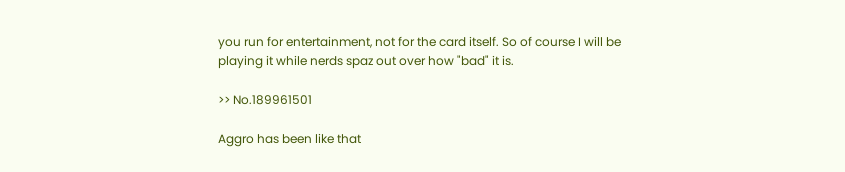you run for entertainment, not for the card itself. So of course I will be playing it while nerds spaz out over how "bad" it is.

>> No.189961501

Aggro has been like that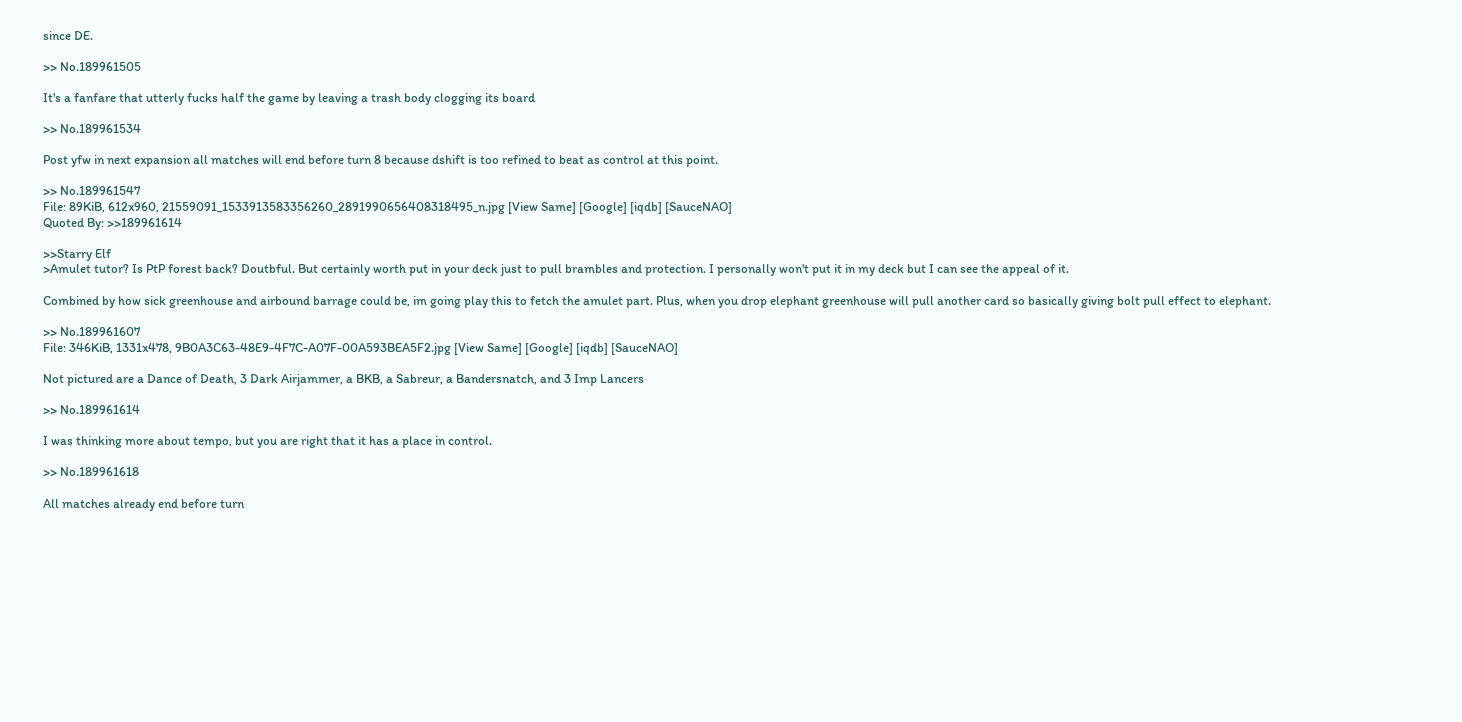since DE.

>> No.189961505

It's a fanfare that utterly fucks half the game by leaving a trash body clogging its board

>> No.189961534

Post yfw in next expansion all matches will end before turn 8 because dshift is too refined to beat as control at this point.

>> No.189961547
File: 89KiB, 612x960, 21559091_1533913583356260_2891990656408318495_n.jpg [View Same] [Google] [iqdb] [SauceNAO]
Quoted By: >>189961614

>>Starry Elf
>Amulet tutor? Is PtP forest back? Doutbful. But certainly worth put in your deck just to pull brambles and protection. I personally won't put it in my deck but I can see the appeal of it.

Combined by how sick greenhouse and airbound barrage could be, im going play this to fetch the amulet part. Plus, when you drop elephant greenhouse will pull another card so basically giving bolt pull effect to elephant.

>> No.189961607
File: 346KiB, 1331x478, 9B0A3C63-48E9-4F7C-A07F-00A593BEA5F2.jpg [View Same] [Google] [iqdb] [SauceNAO]

Not pictured are a Dance of Death, 3 Dark Airjammer, a BKB, a Sabreur, a Bandersnatch, and 3 Imp Lancers

>> No.189961614

I was thinking more about tempo, but you are right that it has a place in control.

>> No.189961618

All matches already end before turn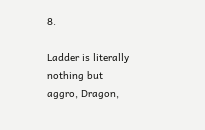8.

Ladder is literally nothing but aggro, Dragon,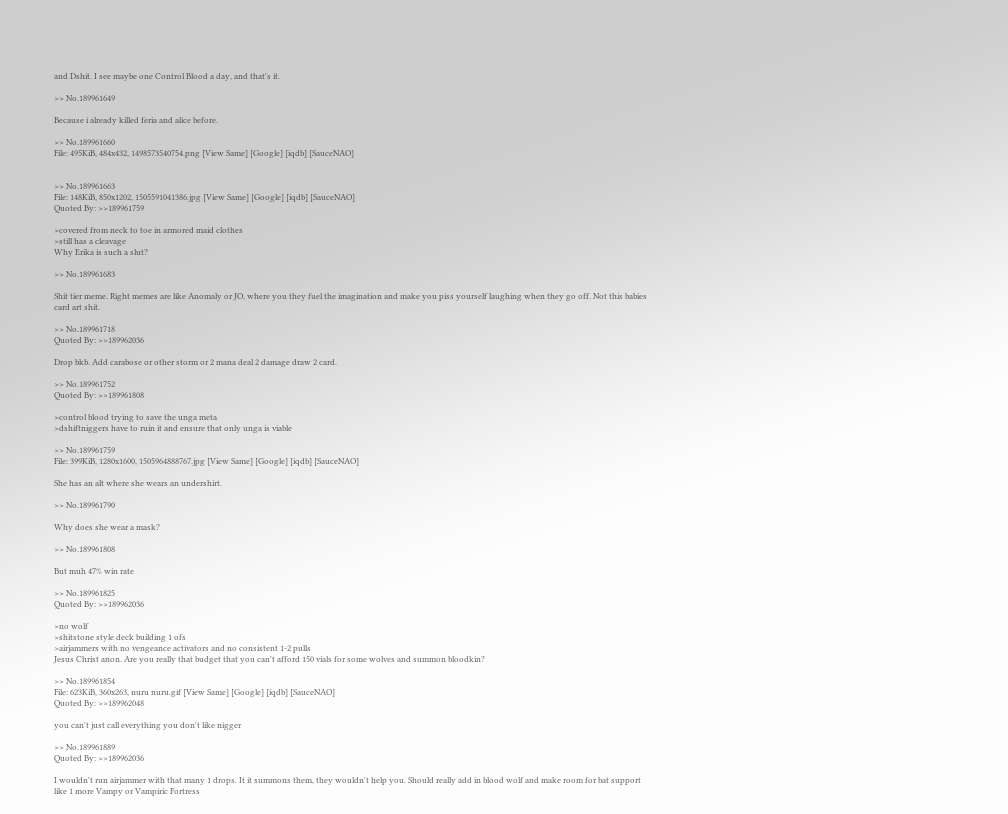and Dshit. I see maybe one Control Blood a day, and that's it.

>> No.189961649

Because i already killed feria and alice before.

>> No.189961660
File: 495KiB, 484x432, 1498573540754.png [View Same] [Google] [iqdb] [SauceNAO]


>> No.189961663
File: 148KiB, 850x1202, 1505591041386.jpg [View Same] [Google] [iqdb] [SauceNAO]
Quoted By: >>189961759

>covered from neck to toe in armored maid clothes
>still has a cleavage
Why Erika is such a slut?

>> No.189961683

Shit tier meme. Right memes are like Anomaly or JO, where you they fuel the imagination and make you piss yourself laughing when they go off. Not this babies card art shit.

>> No.189961718
Quoted By: >>189962036

Drop bkb. Add carabose or other storm or 2 mana deal 2 damage draw 2 card.

>> No.189961752
Quoted By: >>189961808

>control blood trying to save the unga meta
>dshiftniggers have to ruin it and ensure that only unga is viable

>> No.189961759
File: 399KiB, 1280x1600, 1505964888767.jpg [View Same] [Google] [iqdb] [SauceNAO]

She has an alt where she wears an undershirt.

>> No.189961790

Why does she wear a mask?

>> No.189961808

But muh 47% win rate

>> No.189961825
Quoted By: >>189962036

>no wolf
>shitstone style deck building 1 ofs
>airjammers with no vengeance activators and no consistent 1-2 pulls
Jesus Christ anon. Are you really that budget that you can't afford 150 vials for some wolves and summon bloodkin?

>> No.189961854
File: 623KiB, 360x263, nuru nuru.gif [View Same] [Google] [iqdb] [SauceNAO]
Quoted By: >>189962048

you can't just call everything you don't like nigger

>> No.189961889
Quoted By: >>189962036

I wouldn't run airjammer with that many 1 drops. It it summons them, they wouldn't help you. Should really add in blood wolf and make room for bat support like 1 more Vampy or Vampiric Fortress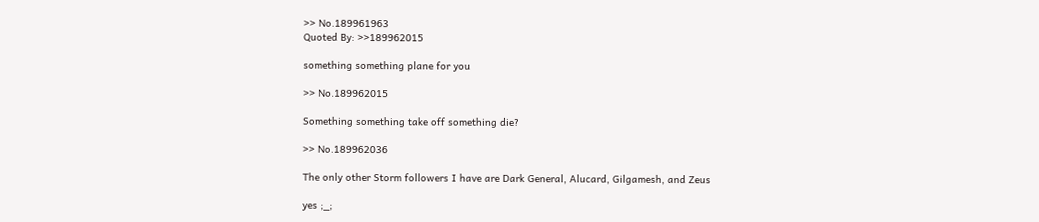>> No.189961963
Quoted By: >>189962015

something something plane for you

>> No.189962015

Something something take off something die?

>> No.189962036

The only other Storm followers I have are Dark General, Alucard, Gilgamesh, and Zeus

yes ;_;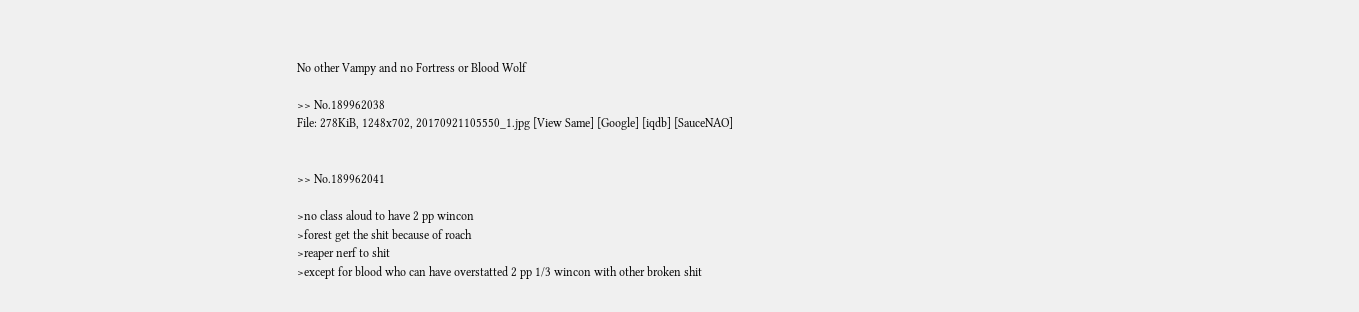No other Vampy and no Fortress or Blood Wolf

>> No.189962038
File: 278KiB, 1248x702, 20170921105550_1.jpg [View Same] [Google] [iqdb] [SauceNAO]


>> No.189962041

>no class aloud to have 2 pp wincon
>forest get the shit because of roach
>reaper nerf to shit
>except for blood who can have overstatted 2 pp 1/3 wincon with other broken shit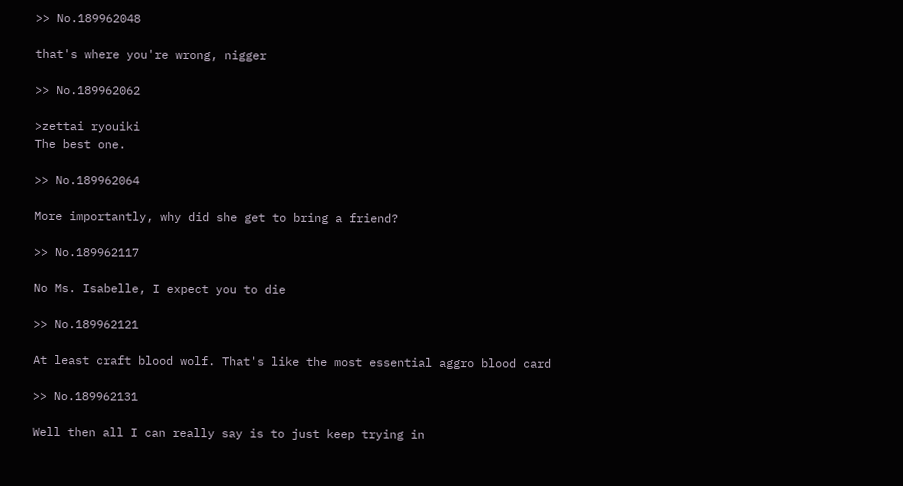>> No.189962048

that's where you're wrong, nigger

>> No.189962062

>zettai ryouiki
The best one.

>> No.189962064

More importantly, why did she get to bring a friend?

>> No.189962117

No Ms. Isabelle, I expect you to die

>> No.189962121

At least craft blood wolf. That's like the most essential aggro blood card

>> No.189962131

Well then all I can really say is to just keep trying in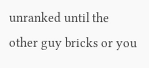unranked until the other guy bricks or you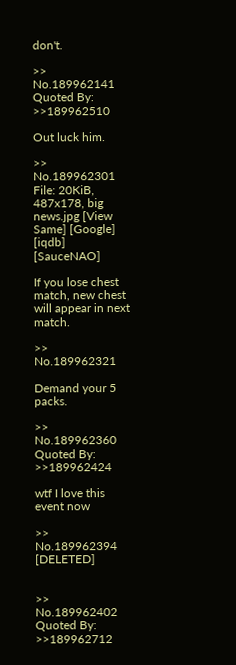don't.

>> No.189962141
Quoted By: >>189962510

Out luck him.

>> No.189962301
File: 20KiB, 487x178, big news.jpg [View Same] [Google] [iqdb] [SauceNAO]

If you lose chest match, new chest will appear in next match.

>> No.189962321

Demand your 5 packs.

>> No.189962360
Quoted By: >>189962424

wtf I love this event now

>> No.189962394 [DELETED]


>> No.189962402
Quoted By: >>189962712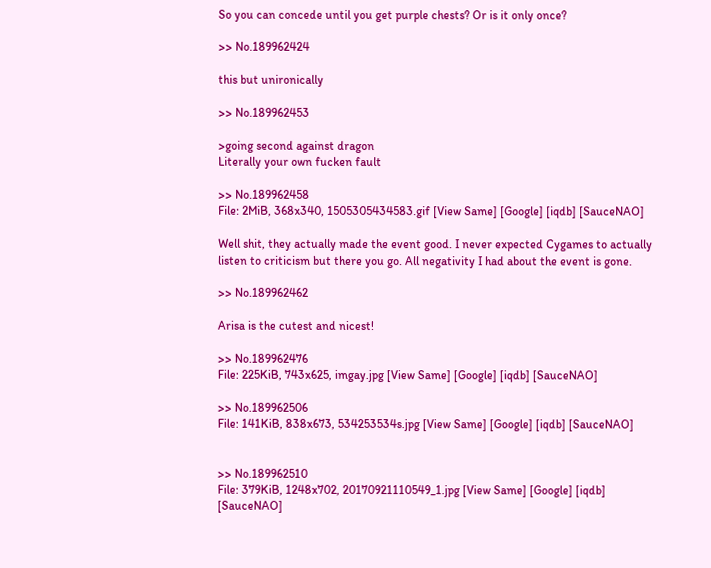So you can concede until you get purple chests? Or is it only once?

>> No.189962424

this but unironically

>> No.189962453

>going second against dragon
Literally your own fucken fault

>> No.189962458
File: 2MiB, 368x340, 1505305434583.gif [View Same] [Google] [iqdb] [SauceNAO]

Well shit, they actually made the event good. I never expected Cygames to actually listen to criticism but there you go. All negativity I had about the event is gone.

>> No.189962462

Arisa is the cutest and nicest!

>> No.189962476
File: 225KiB, 743x625, imgay.jpg [View Same] [Google] [iqdb] [SauceNAO]

>> No.189962506
File: 141KiB, 838x673, 534253534s.jpg [View Same] [Google] [iqdb] [SauceNAO]


>> No.189962510
File: 379KiB, 1248x702, 20170921110549_1.jpg [View Same] [Google] [iqdb] [SauceNAO]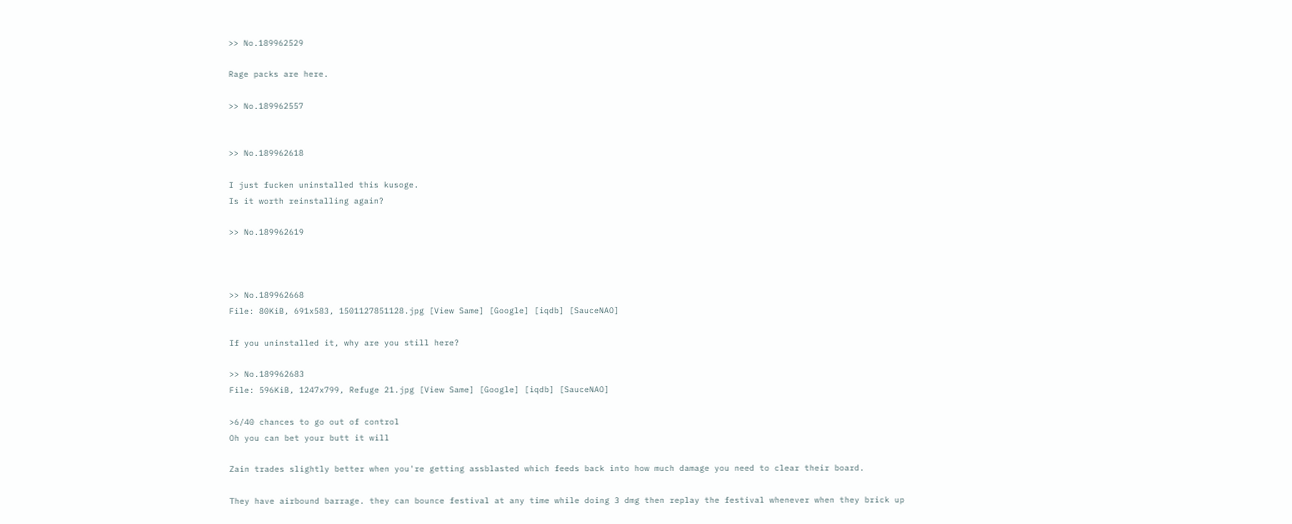>> No.189962529

Rage packs are here.

>> No.189962557


>> No.189962618

I just fucken uninstalled this kusoge.
Is it worth reinstalling again?

>> No.189962619



>> No.189962668
File: 80KiB, 691x583, 1501127851128.jpg [View Same] [Google] [iqdb] [SauceNAO]

If you uninstalled it, why are you still here?

>> No.189962683
File: 596KiB, 1247x799, Refuge 21.jpg [View Same] [Google] [iqdb] [SauceNAO]

>6/40 chances to go out of control
Oh you can bet your butt it will

Zain trades slightly better when you're getting assblasted which feeds back into how much damage you need to clear their board.

They have airbound barrage. they can bounce festival at any time while doing 3 dmg then replay the festival whenever when they brick up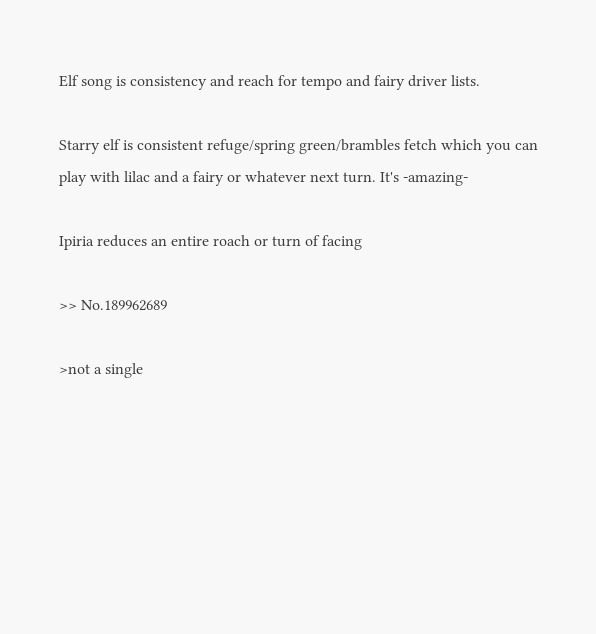Elf song is consistency and reach for tempo and fairy driver lists.

Starry elf is consistent refuge/spring green/brambles fetch which you can play with lilac and a fairy or whatever next turn. It's -amazing-

Ipiria reduces an entire roach or turn of facing

>> No.189962689

>not a single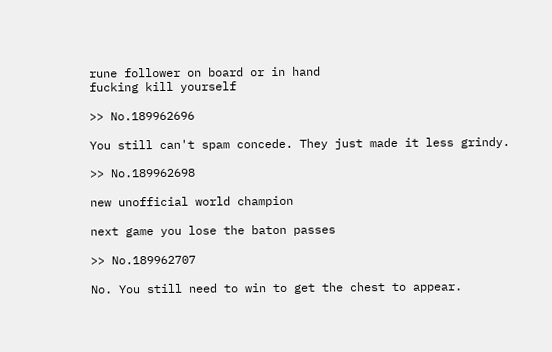rune follower on board or in hand
fucking kill yourself

>> No.189962696

You still can't spam concede. They just made it less grindy.

>> No.189962698

new unofficial world champion

next game you lose the baton passes

>> No.189962707

No. You still need to win to get the chest to appear.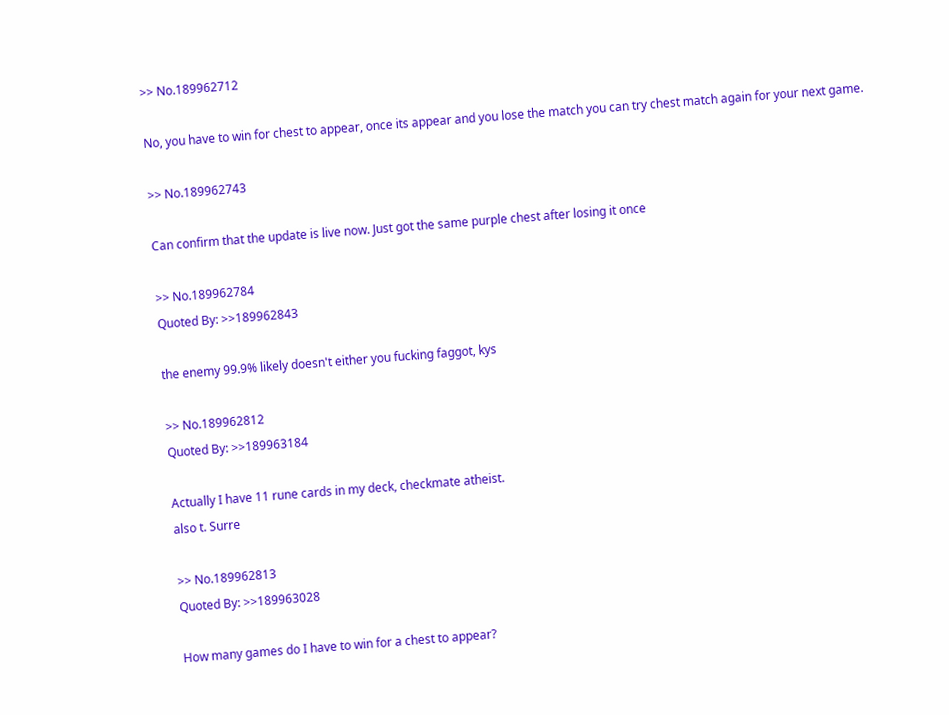>> No.189962712

No, you have to win for chest to appear, once its appear and you lose the match you can try chest match again for your next game.

>> No.189962743

Can confirm that the update is live now. Just got the same purple chest after losing it once

>> No.189962784
Quoted By: >>189962843

the enemy 99.9% likely doesn't either you fucking faggot, kys

>> No.189962812
Quoted By: >>189963184

Actually I have 11 rune cards in my deck, checkmate atheist.
also t. Surre

>> No.189962813
Quoted By: >>189963028

How many games do I have to win for a chest to appear?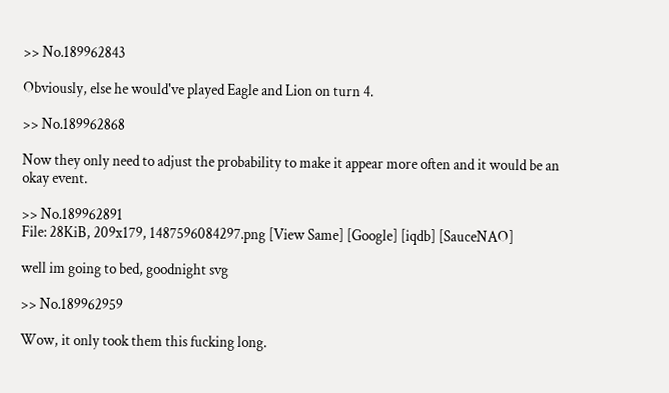>> No.189962843

Obviously, else he would've played Eagle and Lion on turn 4.

>> No.189962868

Now they only need to adjust the probability to make it appear more often and it would be an okay event.

>> No.189962891
File: 28KiB, 209x179, 1487596084297.png [View Same] [Google] [iqdb] [SauceNAO]

well im going to bed, goodnight svg

>> No.189962959

Wow, it only took them this fucking long.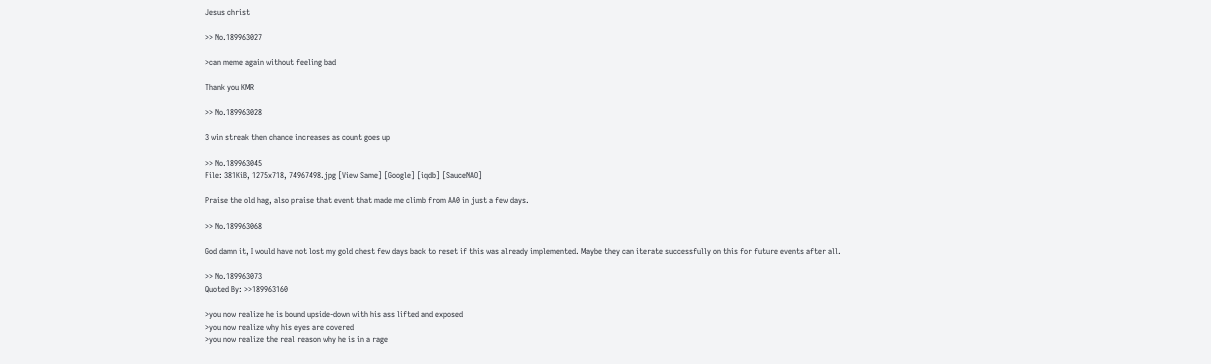Jesus christ

>> No.189963027

>can meme again without feeling bad

Thank you KMR

>> No.189963028

3 win streak then chance increases as count goes up

>> No.189963045
File: 381KiB, 1275x718, 74967498.jpg [View Same] [Google] [iqdb] [SauceNAO]

Praise the old hag, also praise that event that made me climb from AA0 in just a few days.

>> No.189963068

God damn it, I would have not lost my gold chest few days back to reset if this was already implemented. Maybe they can iterate successfully on this for future events after all.

>> No.189963073
Quoted By: >>189963160

>you now realize he is bound upside-down with his ass lifted and exposed
>you now realize why his eyes are covered
>you now realize the real reason why he is in a rage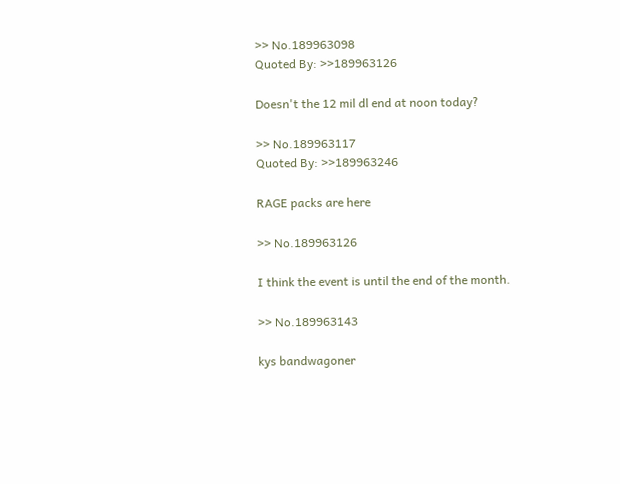>> No.189963098
Quoted By: >>189963126

Doesn't the 12 mil dl end at noon today?

>> No.189963117
Quoted By: >>189963246

RAGE packs are here

>> No.189963126

I think the event is until the end of the month.

>> No.189963143

kys bandwagoner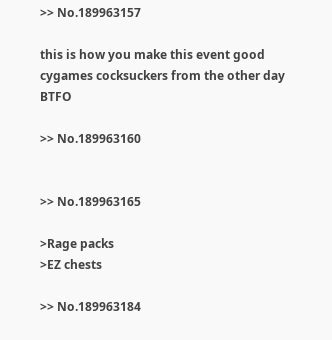>> No.189963157

this is how you make this event good
cygames cocksuckers from the other day BTFO

>> No.189963160


>> No.189963165

>Rage packs
>EZ chests

>> No.189963184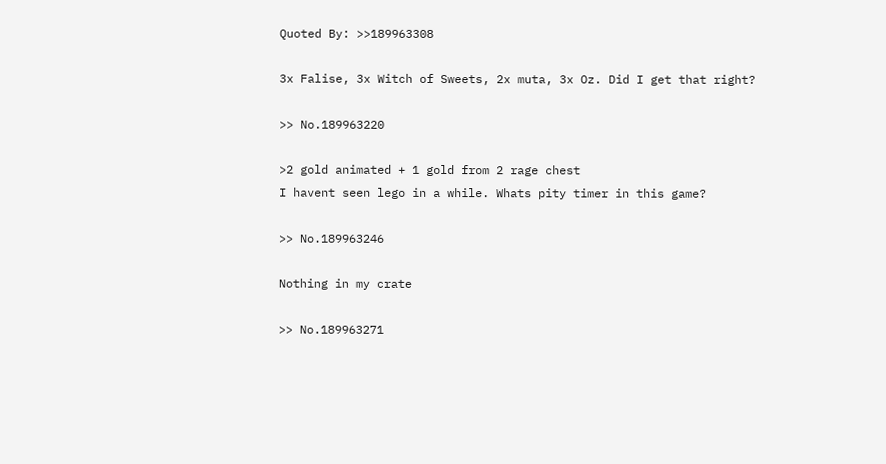Quoted By: >>189963308

3x Falise, 3x Witch of Sweets, 2x muta, 3x Oz. Did I get that right?

>> No.189963220

>2 gold animated + 1 gold from 2 rage chest
I havent seen lego in a while. Whats pity timer in this game?

>> No.189963246

Nothing in my crate

>> No.189963271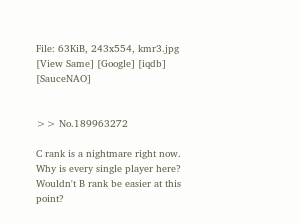File: 63KiB, 243x554, kmr3.jpg [View Same] [Google] [iqdb] [SauceNAO]


>> No.189963272

C rank is a nightmare right now. Why is every single player here? Wouldn't B rank be easier at this point?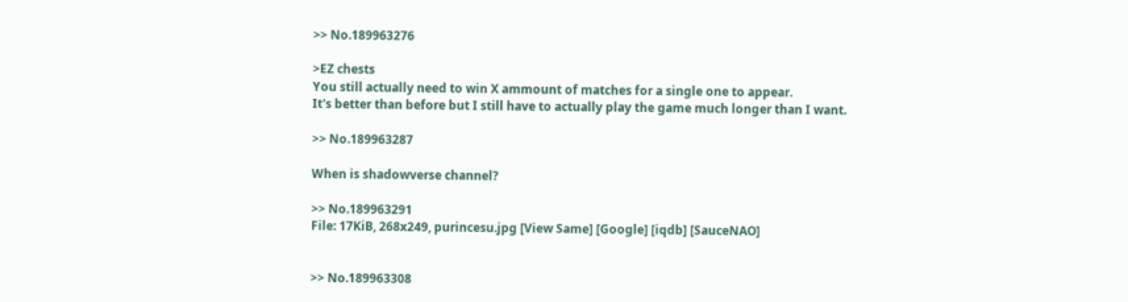>> No.189963276

>EZ chests
You still actually need to win X ammount of matches for a single one to appear.
It's better than before but I still have to actually play the game much longer than I want.

>> No.189963287

When is shadowverse channel?

>> No.189963291
File: 17KiB, 268x249, purincesu.jpg [View Same] [Google] [iqdb] [SauceNAO]


>> No.189963308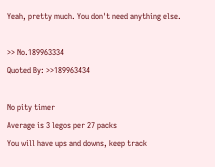Yeah, pretty much. You don't need anything else.

>> No.189963334
Quoted By: >>189963434

No pity timer
Average is 3 legos per 27 packs
You will have ups and downs, keep track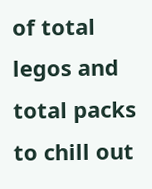of total legos and total packs to chill out